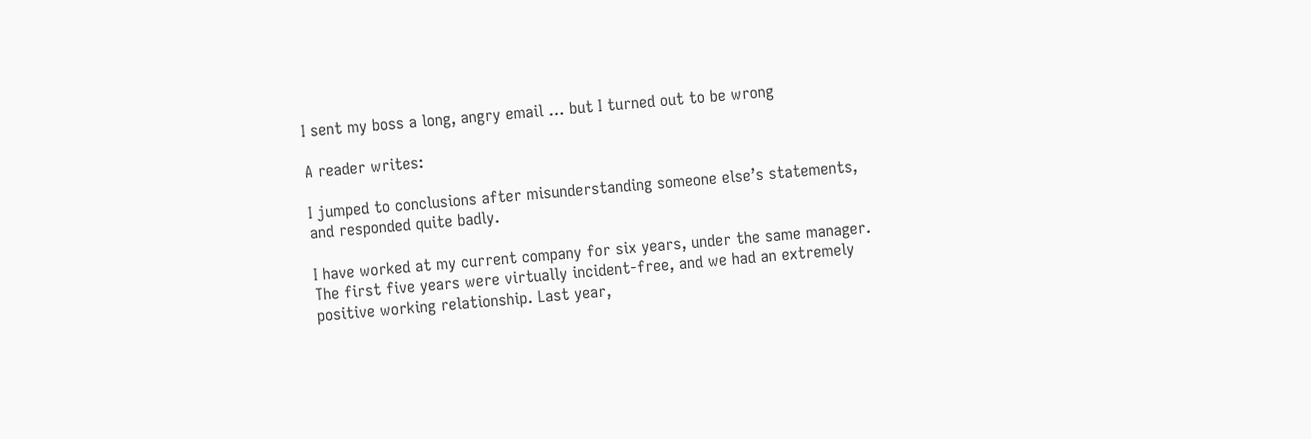I sent my boss a long, angry email … but I turned out to be wrong

A reader writes:

I jumped to conclusions after misunderstanding someone else’s statements, and responded quite badly.

I have worked at my current company for six years, under the same manager. The first five years were virtually incident-free, and we had an extremely positive working relationship. Last year,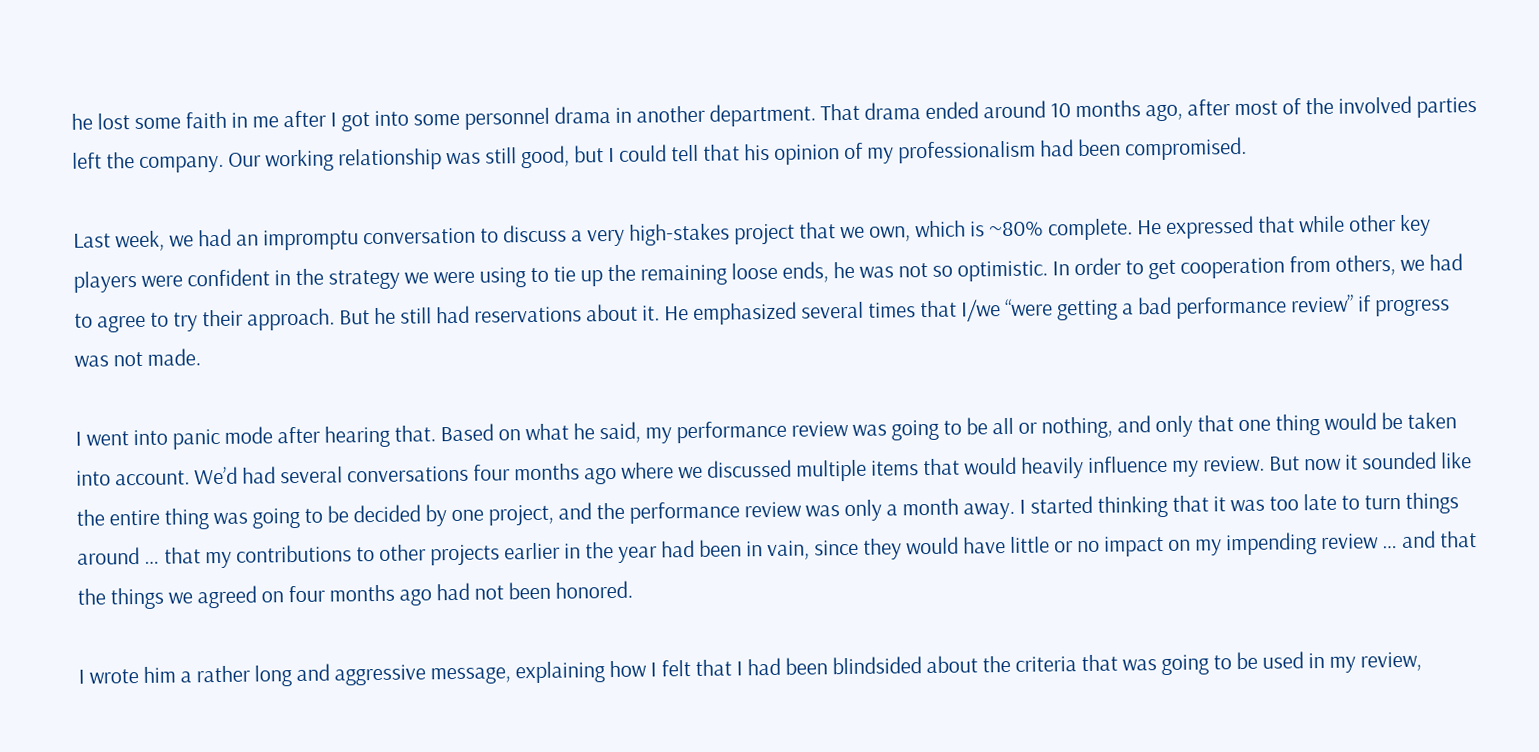he lost some faith in me after I got into some personnel drama in another department. That drama ended around 10 months ago, after most of the involved parties left the company. Our working relationship was still good, but I could tell that his opinion of my professionalism had been compromised.

Last week, we had an impromptu conversation to discuss a very high-stakes project that we own, which is ~80% complete. He expressed that while other key players were confident in the strategy we were using to tie up the remaining loose ends, he was not so optimistic. In order to get cooperation from others, we had to agree to try their approach. But he still had reservations about it. He emphasized several times that I/we “were getting a bad performance review” if progress was not made.

I went into panic mode after hearing that. Based on what he said, my performance review was going to be all or nothing, and only that one thing would be taken into account. We’d had several conversations four months ago where we discussed multiple items that would heavily influence my review. But now it sounded like the entire thing was going to be decided by one project, and the performance review was only a month away. I started thinking that it was too late to turn things around … that my contributions to other projects earlier in the year had been in vain, since they would have little or no impact on my impending review … and that the things we agreed on four months ago had not been honored.

I wrote him a rather long and aggressive message, explaining how I felt that I had been blindsided about the criteria that was going to be used in my review,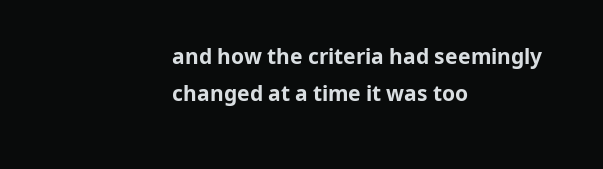and how the criteria had seemingly changed at a time it was too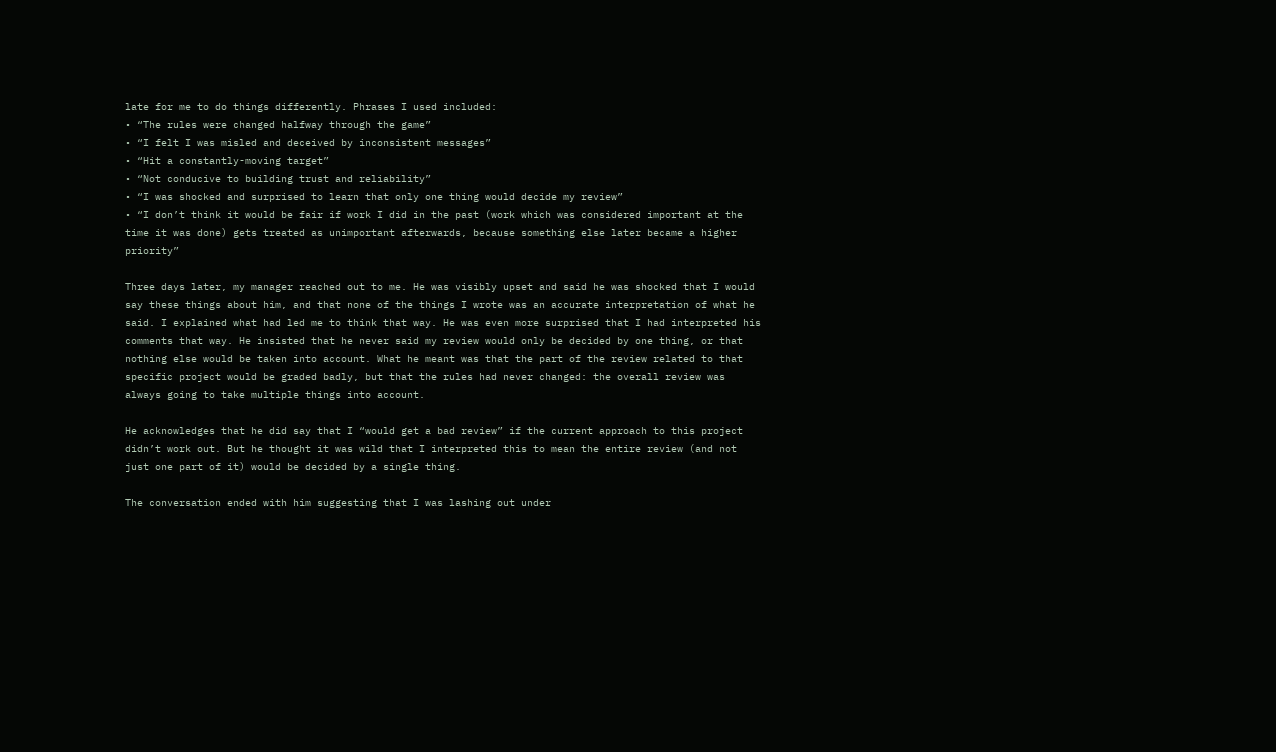late for me to do things differently. Phrases I used included:
• “The rules were changed halfway through the game”
• “I felt I was misled and deceived by inconsistent messages”
• “Hit a constantly-moving target”
• “Not conducive to building trust and reliability”
• “I was shocked and surprised to learn that only one thing would decide my review”
• “I don’t think it would be fair if work I did in the past (work which was considered important at the time it was done) gets treated as unimportant afterwards, because something else later became a higher priority”

Three days later, my manager reached out to me. He was visibly upset and said he was shocked that I would say these things about him, and that none of the things I wrote was an accurate interpretation of what he said. I explained what had led me to think that way. He was even more surprised that I had interpreted his comments that way. He insisted that he never said my review would only be decided by one thing, or that nothing else would be taken into account. What he meant was that the part of the review related to that specific project would be graded badly, but that the rules had never changed: the overall review was always going to take multiple things into account.

He acknowledges that he did say that I “would get a bad review” if the current approach to this project didn’t work out. But he thought it was wild that I interpreted this to mean the entire review (and not just one part of it) would be decided by a single thing.

The conversation ended with him suggesting that I was lashing out under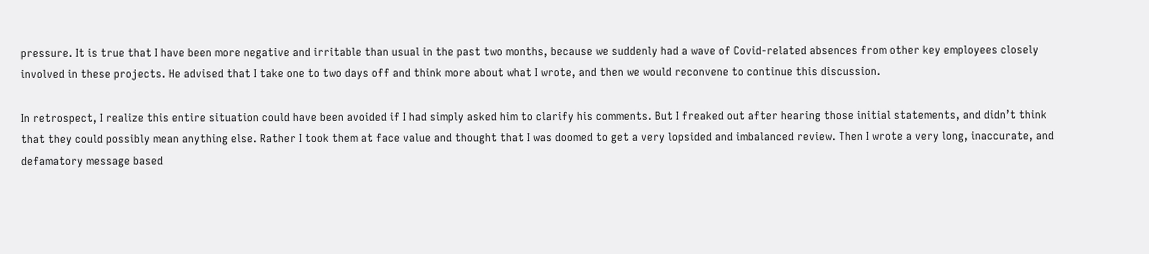pressure. It is true that I have been more negative and irritable than usual in the past two months, because we suddenly had a wave of Covid-related absences from other key employees closely involved in these projects. He advised that I take one to two days off and think more about what I wrote, and then we would reconvene to continue this discussion.

In retrospect, I realize this entire situation could have been avoided if I had simply asked him to clarify his comments. But I freaked out after hearing those initial statements, and didn’t think that they could possibly mean anything else. Rather I took them at face value and thought that I was doomed to get a very lopsided and imbalanced review. Then I wrote a very long, inaccurate, and defamatory message based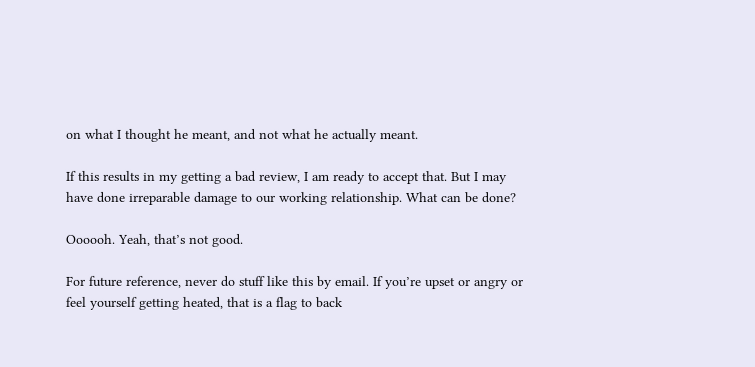on what I thought he meant, and not what he actually meant.

If this results in my getting a bad review, I am ready to accept that. But I may have done irreparable damage to our working relationship. What can be done?

Oooooh. Yeah, that’s not good.

For future reference, never do stuff like this by email. If you’re upset or angry or feel yourself getting heated, that is a flag to back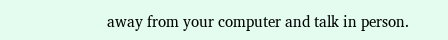away from your computer and talk in person.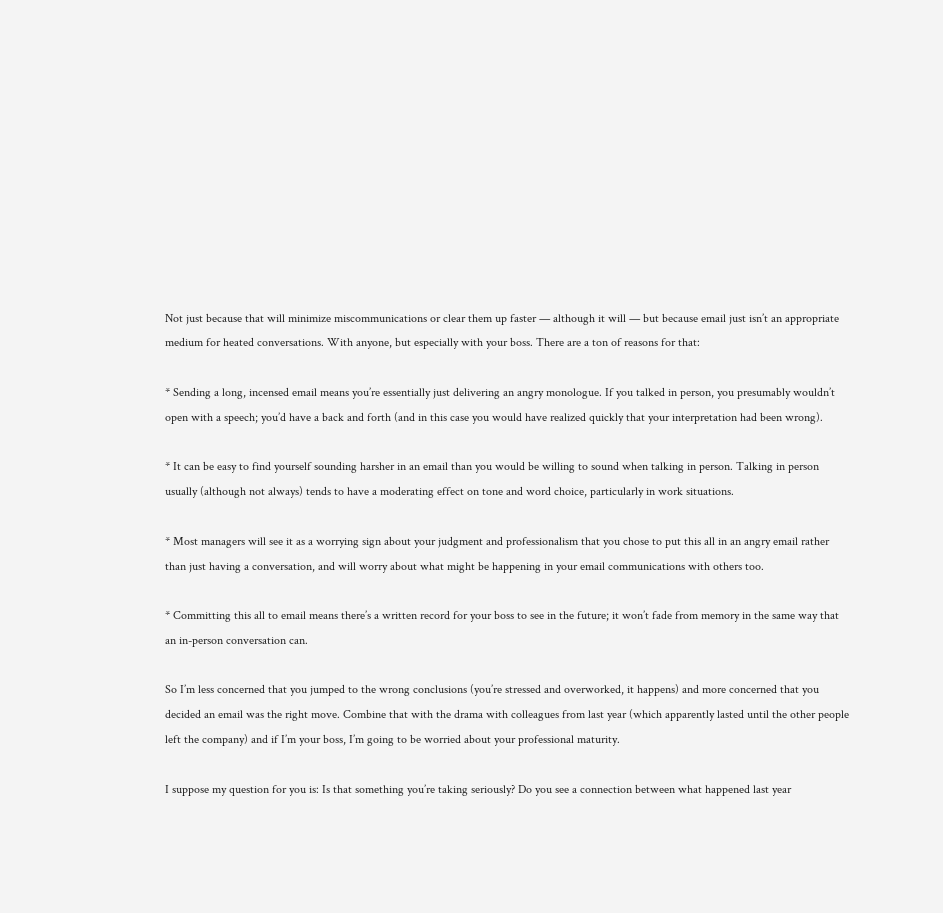Not just because that will minimize miscommunications or clear them up faster — although it will — but because email just isn’t an appropriate medium for heated conversations. With anyone, but especially with your boss. There are a ton of reasons for that:

* Sending a long, incensed email means you’re essentially just delivering an angry monologue. If you talked in person, you presumably wouldn’t open with a speech; you’d have a back and forth (and in this case you would have realized quickly that your interpretation had been wrong).

* It can be easy to find yourself sounding harsher in an email than you would be willing to sound when talking in person. Talking in person usually (although not always) tends to have a moderating effect on tone and word choice, particularly in work situations.

* Most managers will see it as a worrying sign about your judgment and professionalism that you chose to put this all in an angry email rather than just having a conversation, and will worry about what might be happening in your email communications with others too.

* Committing this all to email means there’s a written record for your boss to see in the future; it won’t fade from memory in the same way that an in-person conversation can.

So I’m less concerned that you jumped to the wrong conclusions (you’re stressed and overworked, it happens) and more concerned that you decided an email was the right move. Combine that with the drama with colleagues from last year (which apparently lasted until the other people left the company) and if I’m your boss, I’m going to be worried about your professional maturity.

I suppose my question for you is: Is that something you’re taking seriously? Do you see a connection between what happened last year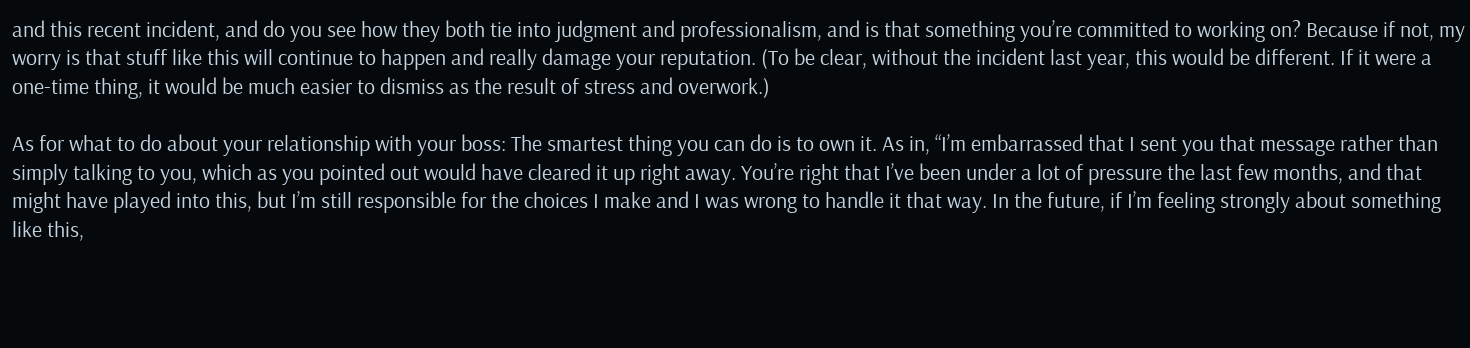and this recent incident, and do you see how they both tie into judgment and professionalism, and is that something you’re committed to working on? Because if not, my worry is that stuff like this will continue to happen and really damage your reputation. (To be clear, without the incident last year, this would be different. If it were a one-time thing, it would be much easier to dismiss as the result of stress and overwork.)

As for what to do about your relationship with your boss: The smartest thing you can do is to own it. As in, “I’m embarrassed that I sent you that message rather than simply talking to you, which as you pointed out would have cleared it up right away. You’re right that I’ve been under a lot of pressure the last few months, and that might have played into this, but I’m still responsible for the choices I make and I was wrong to handle it that way. In the future, if I’m feeling strongly about something like this,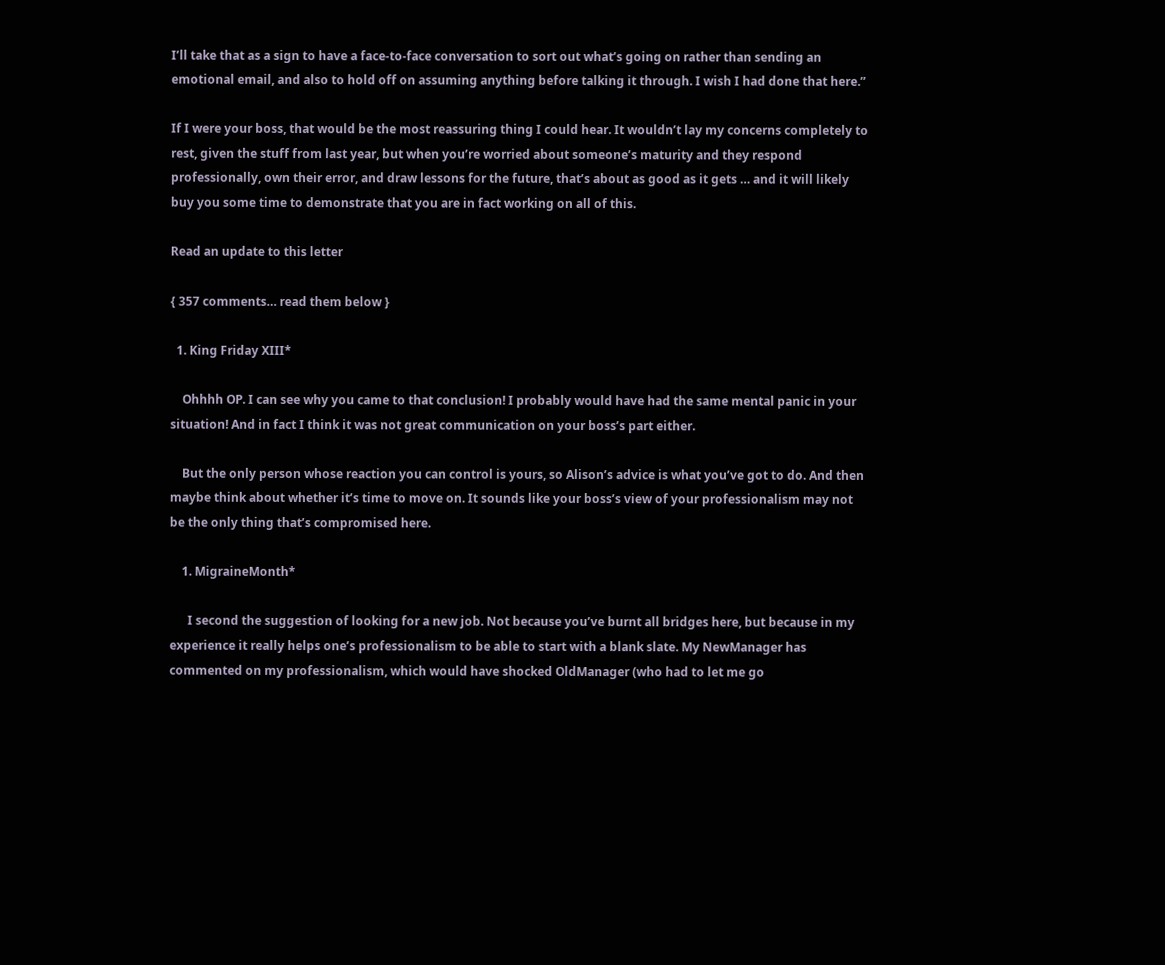I’ll take that as a sign to have a face-to-face conversation to sort out what’s going on rather than sending an emotional email, and also to hold off on assuming anything before talking it through. I wish I had done that here.”

If I were your boss, that would be the most reassuring thing I could hear. It wouldn’t lay my concerns completely to rest, given the stuff from last year, but when you’re worried about someone’s maturity and they respond professionally, own their error, and draw lessons for the future, that’s about as good as it gets … and it will likely buy you some time to demonstrate that you are in fact working on all of this.

Read an update to this letter

{ 357 comments… read them below }

  1. King Friday XIII*

    Ohhhh OP. I can see why you came to that conclusion! I probably would have had the same mental panic in your situation! And in fact I think it was not great communication on your boss’s part either.

    But the only person whose reaction you can control is yours, so Alison’s advice is what you’ve got to do. And then maybe think about whether it’s time to move on. It sounds like your boss’s view of your professionalism may not be the only thing that’s compromised here.

    1. MigraineMonth*

      I second the suggestion of looking for a new job. Not because you’ve burnt all bridges here, but because in my experience it really helps one’s professionalism to be able to start with a blank slate. My NewManager has commented on my professionalism, which would have shocked OldManager (who had to let me go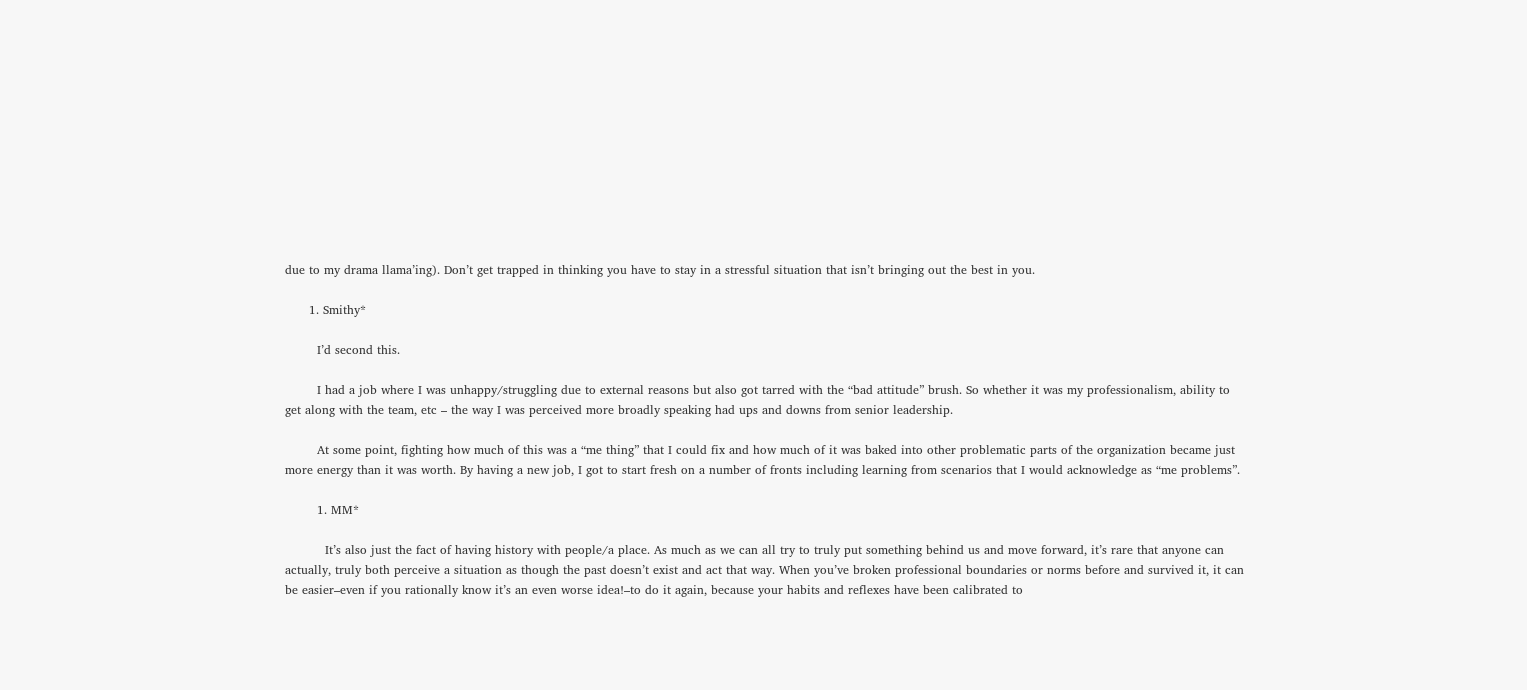due to my drama llama’ing). Don’t get trapped in thinking you have to stay in a stressful situation that isn’t bringing out the best in you.

      1. Smithy*

        I’d second this.

        I had a job where I was unhappy/struggling due to external reasons but also got tarred with the “bad attitude” brush. So whether it was my professionalism, ability to get along with the team, etc – the way I was perceived more broadly speaking had ups and downs from senior leadership.

        At some point, fighting how much of this was a “me thing” that I could fix and how much of it was baked into other problematic parts of the organization became just more energy than it was worth. By having a new job, I got to start fresh on a number of fronts including learning from scenarios that I would acknowledge as “me problems”.

        1. MM*

          It’s also just the fact of having history with people/a place. As much as we can all try to truly put something behind us and move forward, it’s rare that anyone can actually, truly both perceive a situation as though the past doesn’t exist and act that way. When you’ve broken professional boundaries or norms before and survived it, it can be easier–even if you rationally know it’s an even worse idea!–to do it again, because your habits and reflexes have been calibrated to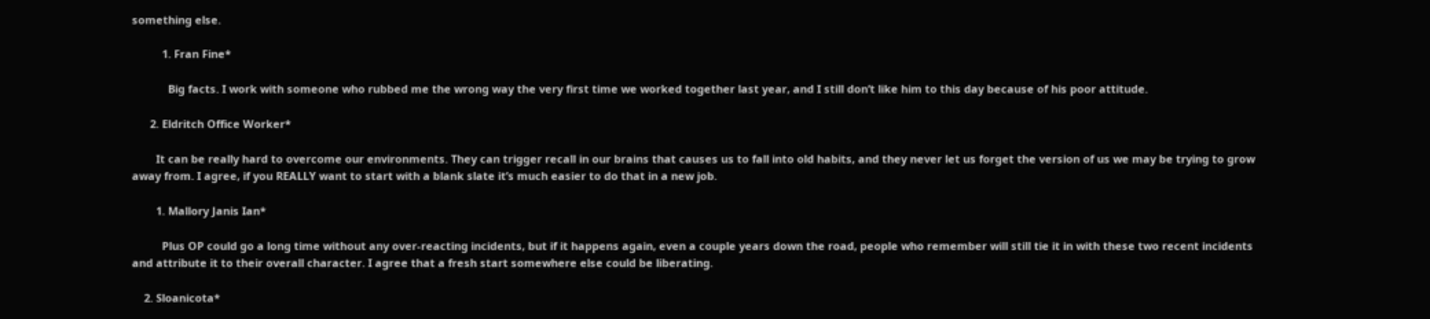something else.

          1. Fran Fine*

            Big facts. I work with someone who rubbed me the wrong way the very first time we worked together last year, and I still don’t like him to this day because of his poor attitude.

      2. Eldritch Office Worker*

        It can be really hard to overcome our environments. They can trigger recall in our brains that causes us to fall into old habits, and they never let us forget the version of us we may be trying to grow away from. I agree, if you REALLY want to start with a blank slate it’s much easier to do that in a new job.

        1. Mallory Janis Ian*

          Plus OP could go a long time without any over-reacting incidents, but if it happens again, even a couple years down the road, people who remember will still tie it in with these two recent incidents and attribute it to their overall character. I agree that a fresh start somewhere else could be liberating.

    2. Sloanicota*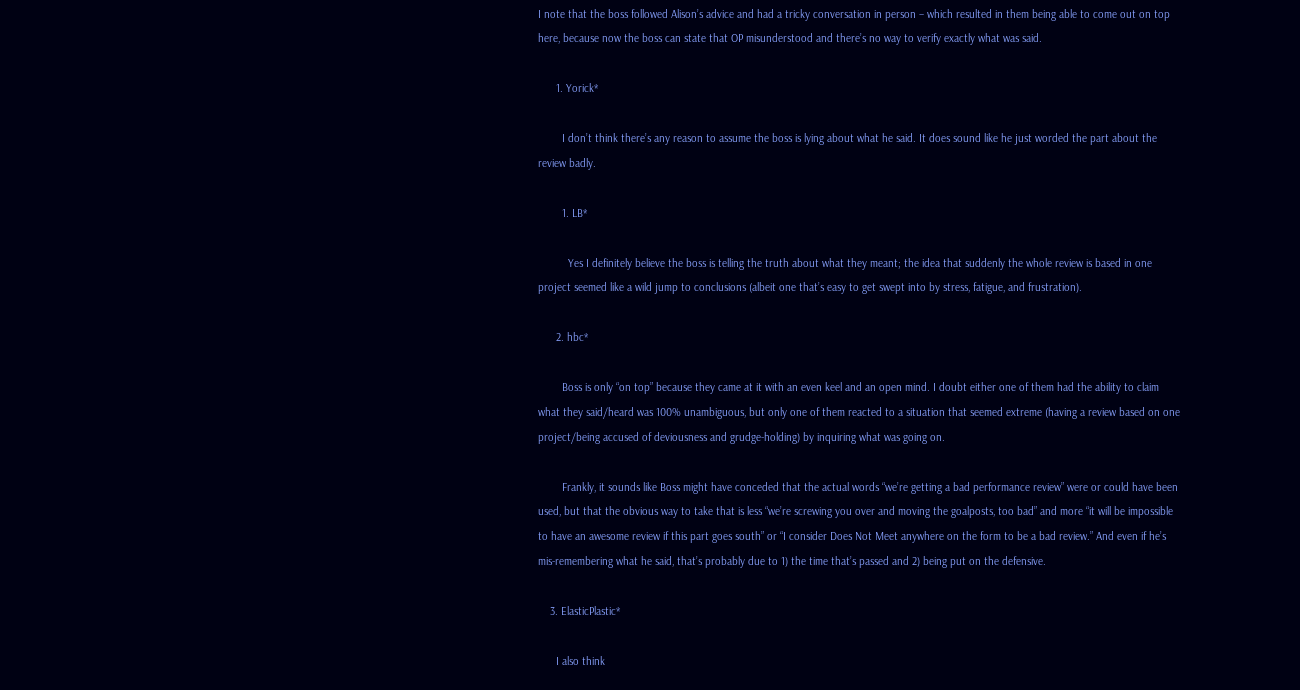I note that the boss followed Alison’s advice and had a tricky conversation in person – which resulted in them being able to come out on top here, because now the boss can state that OP misunderstood and there’s no way to verify exactly what was said.

      1. Yorick*

        I don’t think there’s any reason to assume the boss is lying about what he said. It does sound like he just worded the part about the review badly.

        1. LB*

          Yes I definitely believe the boss is telling the truth about what they meant; the idea that suddenly the whole review is based in one project seemed like a wild jump to conclusions (albeit one that’s easy to get swept into by stress, fatigue, and frustration).

      2. hbc*

        Boss is only “on top” because they came at it with an even keel and an open mind. I doubt either one of them had the ability to claim what they said/heard was 100% unambiguous, but only one of them reacted to a situation that seemed extreme (having a review based on one project/being accused of deviousness and grudge-holding) by inquiring what was going on.

        Frankly, it sounds like Boss might have conceded that the actual words “we’re getting a bad performance review” were or could have been used, but that the obvious way to take that is less “we’re screwing you over and moving the goalposts, too bad” and more “it will be impossible to have an awesome review if this part goes south” or “I consider Does Not Meet anywhere on the form to be a bad review.” And even if he’s mis-remembering what he said, that’s probably due to 1) the time that’s passed and 2) being put on the defensive.

    3. ElasticPlastic*

      I also think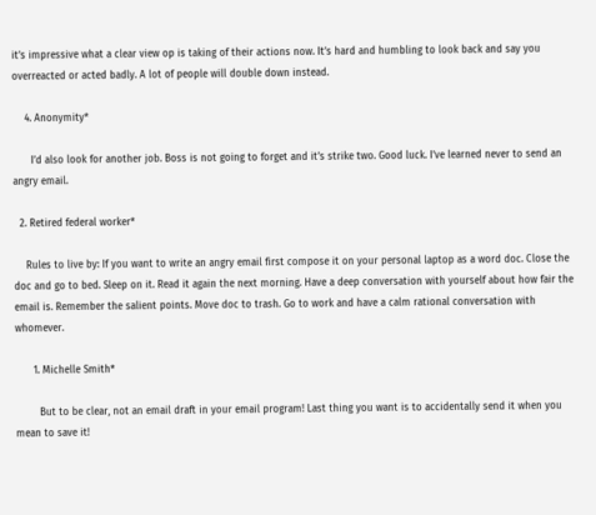it’s impressive what a clear view op is taking of their actions now. It’s hard and humbling to look back and say you overreacted or acted badly. A lot of people will double down instead.

    4. Anonymity*

      I’d also look for another job. Boss is not going to forget and it’s strike two. Good luck. I’ve learned never to send an angry email.

  2. Retired federal worker*

    Rules to live by: If you want to write an angry email first compose it on your personal laptop as a word doc. Close the doc and go to bed. Sleep on it. Read it again the next morning. Have a deep conversation with yourself about how fair the email is. Remember the salient points. Move doc to trash. Go to work and have a calm rational conversation with whomever.

      1. Michelle Smith*

        But to be clear, not an email draft in your email program! Last thing you want is to accidentally send it when you mean to save it!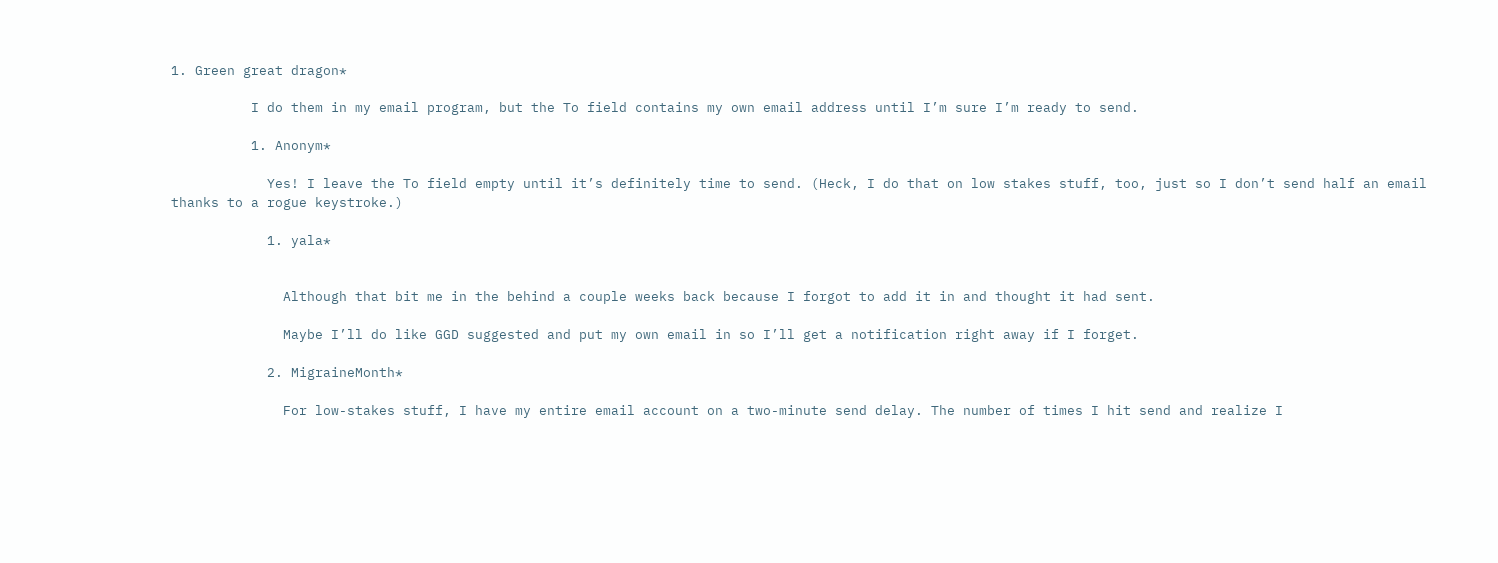1. Green great dragon*

          I do them in my email program, but the To field contains my own email address until I’m sure I’m ready to send.

          1. Anonym*

            Yes! I leave the To field empty until it’s definitely time to send. (Heck, I do that on low stakes stuff, too, just so I don’t send half an email thanks to a rogue keystroke.)

            1. yala*


              Although that bit me in the behind a couple weeks back because I forgot to add it in and thought it had sent.

              Maybe I’ll do like GGD suggested and put my own email in so I’ll get a notification right away if I forget.

            2. MigraineMonth*

              For low-stakes stuff, I have my entire email account on a two-minute send delay. The number of times I hit send and realize I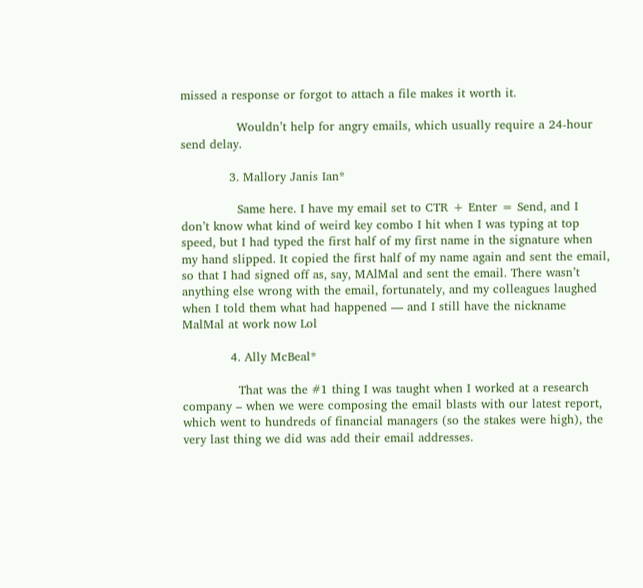missed a response or forgot to attach a file makes it worth it.

              Wouldn’t help for angry emails, which usually require a 24-hour send delay.

            3. Mallory Janis Ian*

              Same here. I have my email set to CTR + Enter = Send, and I don’t know what kind of weird key combo I hit when I was typing at top speed, but I had typed the first half of my first name in the signature when my hand slipped. It copied the first half of my name again and sent the email, so that I had signed off as, say, MAlMal and sent the email. There wasn’t anything else wrong with the email, fortunately, and my colleagues laughed when I told them what had happened — and I still have the nickname MalMal at work now Lol

            4. Ally McBeal*

              That was the #1 thing I was taught when I worked at a research company – when we were composing the email blasts with our latest report, which went to hundreds of financial managers (so the stakes were high), the very last thing we did was add their email addresses.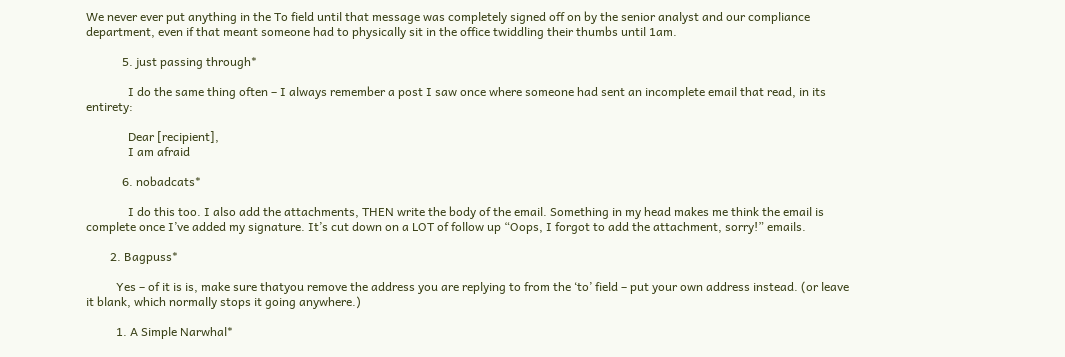We never ever put anything in the To field until that message was completely signed off on by the senior analyst and our compliance department, even if that meant someone had to physically sit in the office twiddling their thumbs until 1am.

            5. just passing through*

              I do the same thing often – I always remember a post I saw once where someone had sent an incomplete email that read, in its entirety:

              Dear [recipient],
              I am afraid

            6. nobadcats*

              I do this too. I also add the attachments, THEN write the body of the email. Something in my head makes me think the email is complete once I’ve added my signature. It’s cut down on a LOT of follow up “Oops, I forgot to add the attachment, sorry!” emails.

        2. Bagpuss*

          Yes – of it is is, make sure thatyou remove the address you are replying to from the ‘to’ field – put your own address instead. (or leave it blank, which normally stops it going anywhere.)

          1. A Simple Narwhal*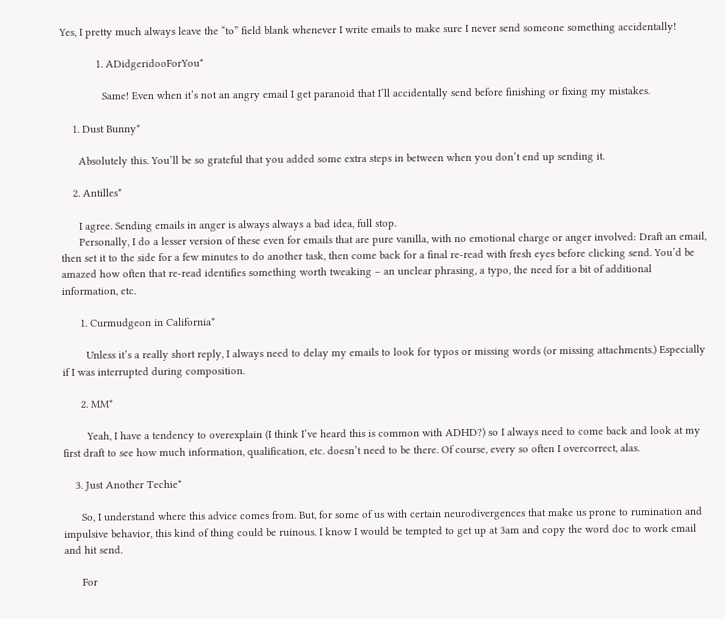Yes, I pretty much always leave the “to” field blank whenever I write emails to make sure I never send someone something accidentally!

            1. ADidgeridooForYou*

              Same! Even when it’s not an angry email I get paranoid that I’ll accidentally send before finishing or fixing my mistakes.

    1. Dust Bunny*

      Absolutely this. You’ll be so grateful that you added some extra steps in between when you don’t end up sending it.

    2. Antilles*

      I agree. Sending emails in anger is always always a bad idea, full stop.
      Personally, I do a lesser version of these even for emails that are pure vanilla, with no emotional charge or anger involved: Draft an email, then set it to the side for a few minutes to do another task, then come back for a final re-read with fresh eyes before clicking send. You’d be amazed how often that re-read identifies something worth tweaking – an unclear phrasing, a typo, the need for a bit of additional information, etc.

      1. Curmudgeon in California*

        Unless it’s a really short reply, I always need to delay my emails to look for typos or missing words (or missing attachments.) Especially if I was interrupted during composition.

      2. MM*

        Yeah, I have a tendency to overexplain (I think I’ve heard this is common with ADHD?) so I always need to come back and look at my first draft to see how much information, qualification, etc. doesn’t need to be there. Of course, every so often I overcorrect, alas.

    3. Just Another Techie*

      So, I understand where this advice comes from. But, for some of us with certain neurodivergences that make us prone to rumination and impulsive behavior, this kind of thing could be ruinous. I know I would be tempted to get up at 3am and copy the word doc to work email and hit send.

      For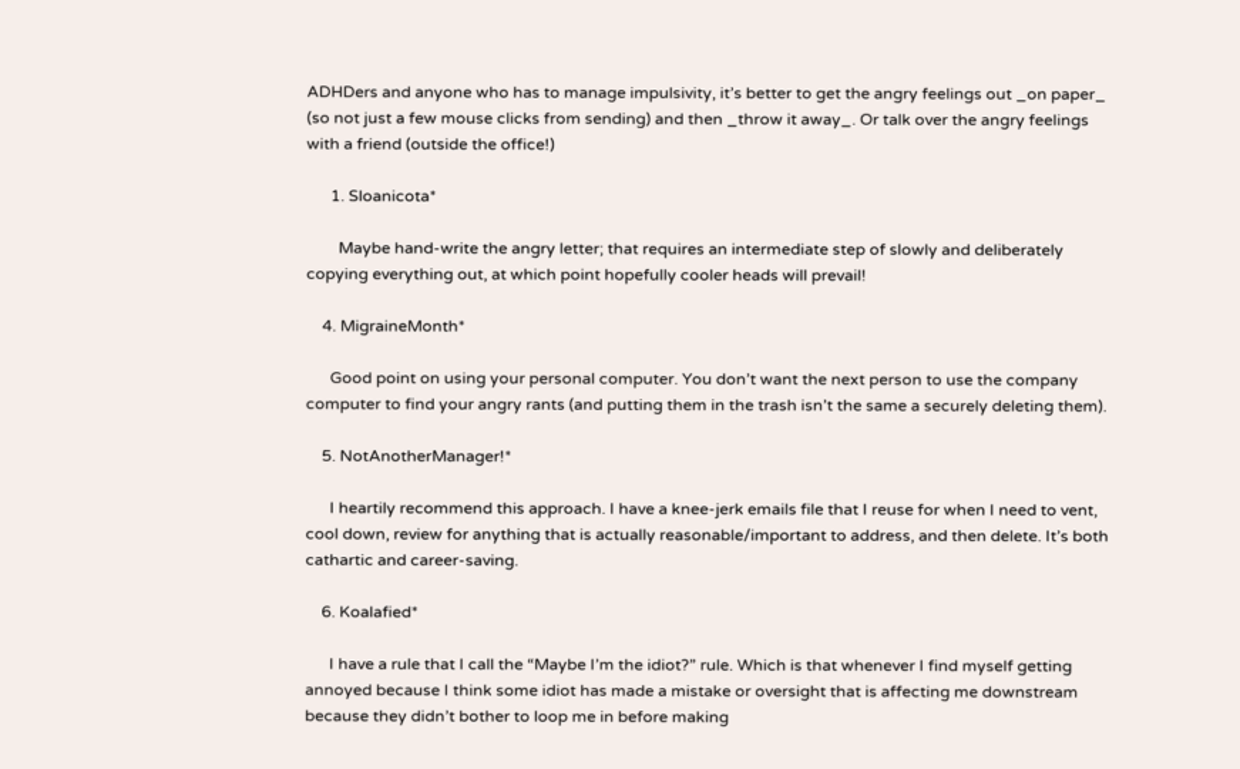ADHDers and anyone who has to manage impulsivity, it’s better to get the angry feelings out _on paper_ (so not just a few mouse clicks from sending) and then _throw it away_. Or talk over the angry feelings with a friend (outside the office!)

      1. Sloanicota*

        Maybe hand-write the angry letter; that requires an intermediate step of slowly and deliberately copying everything out, at which point hopefully cooler heads will prevail!

    4. MigraineMonth*

      Good point on using your personal computer. You don’t want the next person to use the company computer to find your angry rants (and putting them in the trash isn’t the same a securely deleting them).

    5. NotAnotherManager!*

      I heartily recommend this approach. I have a knee-jerk emails file that I reuse for when I need to vent, cool down, review for anything that is actually reasonable/important to address, and then delete. It’s both cathartic and career-saving.

    6. Koalafied*

      I have a rule that I call the “Maybe I’m the idiot?” rule. Which is that whenever I find myself getting annoyed because I think some idiot has made a mistake or oversight that is affecting me downstream because they didn’t bother to loop me in before making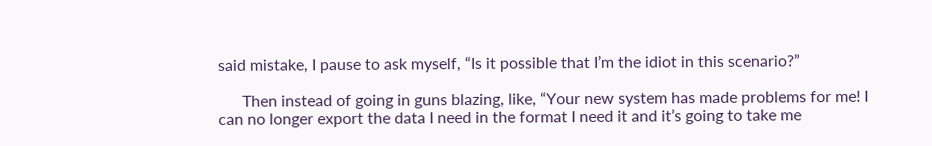said mistake, I pause to ask myself, “Is it possible that I’m the idiot in this scenario?”

      Then instead of going in guns blazing, like, “Your new system has made problems for me! I can no longer export the data I need in the format I need it and it’s going to take me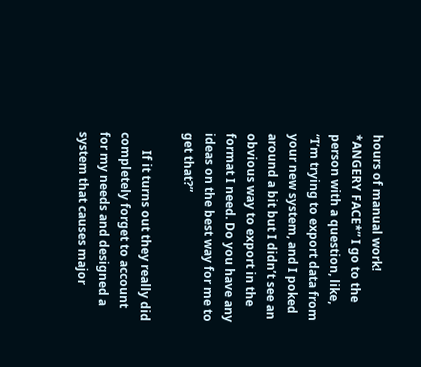hours of manual work! *ANGERY FACE*” I go to the person with a question, like, “I’m trying to export data from your new system, and I poked around a bit but I didn’t see an obvious way to export in the format I need. Do you have any ideas on the best way for me to get that?”

      If it turns out they really did completely forget to account for my needs and designed a system that causes major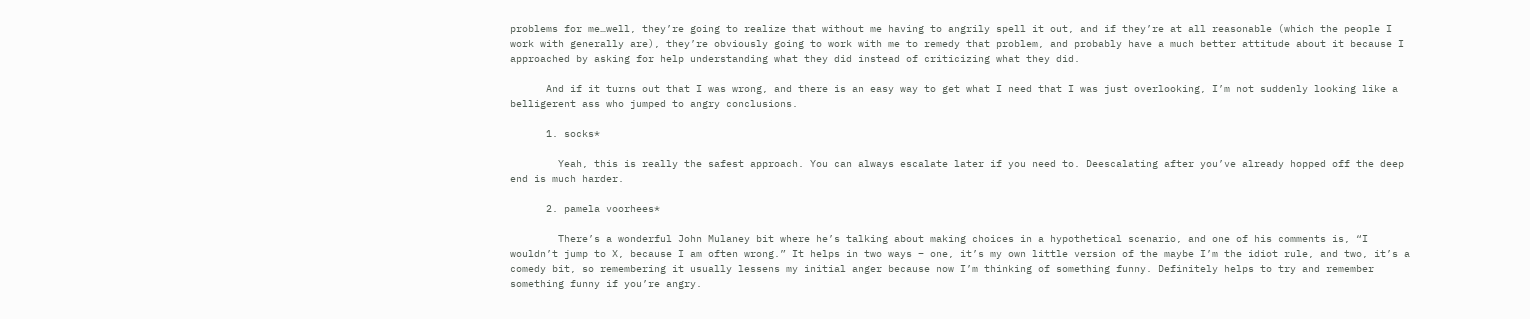problems for me…well, they’re going to realize that without me having to angrily spell it out, and if they’re at all reasonable (which the people I work with generally are), they’re obviously going to work with me to remedy that problem, and probably have a much better attitude about it because I approached by asking for help understanding what they did instead of criticizing what they did.

      And if it turns out that I was wrong, and there is an easy way to get what I need that I was just overlooking, I’m not suddenly looking like a belligerent ass who jumped to angry conclusions.

      1. socks*

        Yeah, this is really the safest approach. You can always escalate later if you need to. Deescalating after you’ve already hopped off the deep end is much harder.

      2. pamela voorhees*

        There’s a wonderful John Mulaney bit where he’s talking about making choices in a hypothetical scenario, and one of his comments is, “I wouldn’t jump to X, because I am often wrong.” It helps in two ways – one, it’s my own little version of the maybe I’m the idiot rule, and two, it’s a comedy bit, so remembering it usually lessens my initial anger because now I’m thinking of something funny. Definitely helps to try and remember something funny if you’re angry.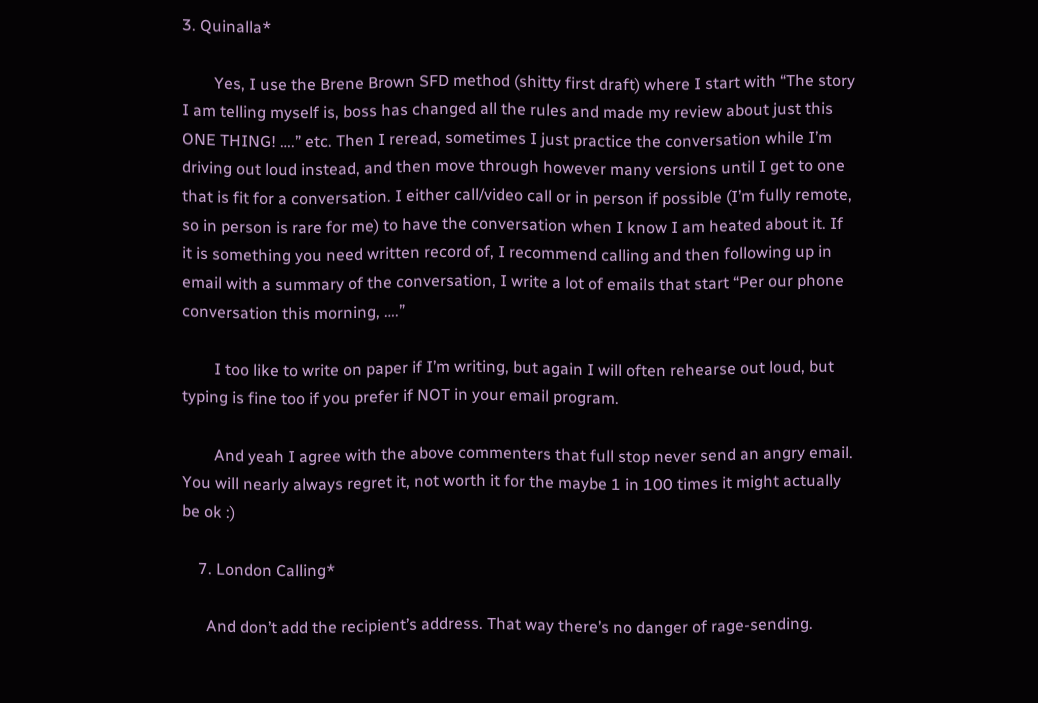3. Quinalla*

        Yes, I use the Brene Brown SFD method (shitty first draft) where I start with “The story I am telling myself is, boss has changed all the rules and made my review about just this ONE THING! ….” etc. Then I reread, sometimes I just practice the conversation while I’m driving out loud instead, and then move through however many versions until I get to one that is fit for a conversation. I either call/video call or in person if possible (I’m fully remote, so in person is rare for me) to have the conversation when I know I am heated about it. If it is something you need written record of, I recommend calling and then following up in email with a summary of the conversation, I write a lot of emails that start “Per our phone conversation this morning, ….”

        I too like to write on paper if I’m writing, but again I will often rehearse out loud, but typing is fine too if you prefer if NOT in your email program.

        And yeah I agree with the above commenters that full stop never send an angry email. You will nearly always regret it, not worth it for the maybe 1 in 100 times it might actually be ok :)

    7. London Calling*

      And don’t add the recipient’s address. That way there’s no danger of rage-sending.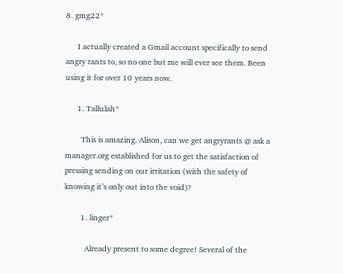8. gmg22*

      I actually created a Gmail account specifically to send angry rants to, so no one but me will ever see them. Been using it for over 10 years now.

      1. Tallulah*

        This is amazing. Alison, can we get angryrants @ ask a manager.org established for us to get the satisfaction of pressing sending on our irritation (with the safety of knowing it’s only out into the void)?

        1. linger*

          Already present to some degree! Several of the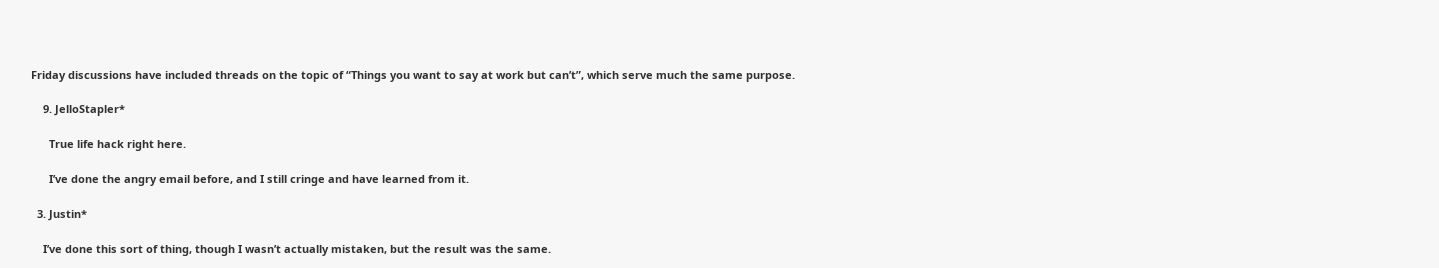Friday discussions have included threads on the topic of “Things you want to say at work but can’t”, which serve much the same purpose.

    9. JelloStapler*

      True life hack right here.

      I’ve done the angry email before, and I still cringe and have learned from it.

  3. Justin*

    I’ve done this sort of thing, though I wasn’t actually mistaken, but the result was the same.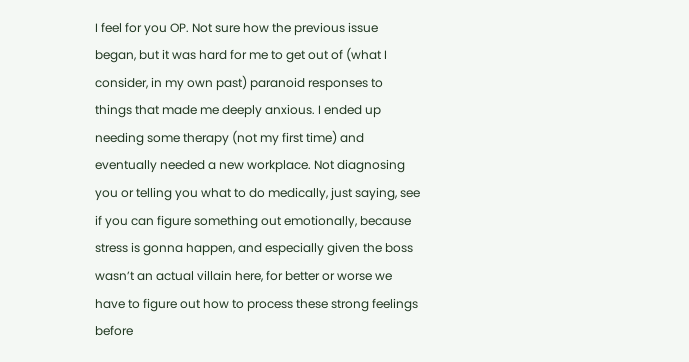I feel for you OP. Not sure how the previous issue began, but it was hard for me to get out of (what I consider, in my own past) paranoid responses to things that made me deeply anxious. I ended up needing some therapy (not my first time) and eventually needed a new workplace. Not diagnosing you or telling you what to do medically, just saying, see if you can figure something out emotionally, because stress is gonna happen, and especially given the boss wasn’t an actual villain here, for better or worse we have to figure out how to process these strong feelings before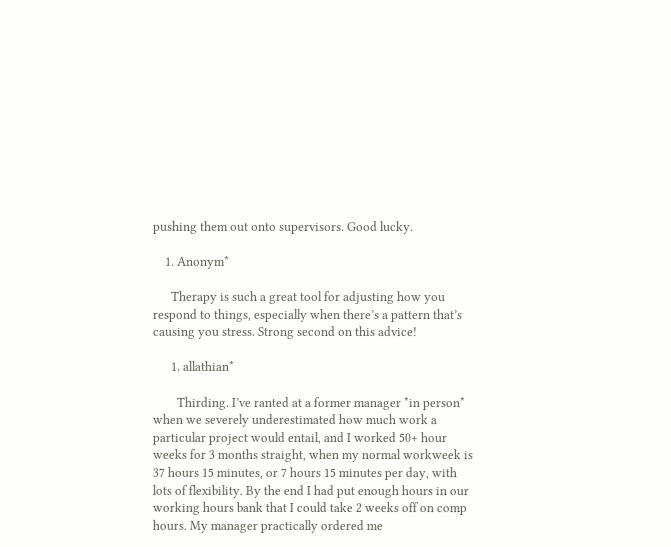pushing them out onto supervisors. Good lucky.

    1. Anonym*

      Therapy is such a great tool for adjusting how you respond to things, especially when there’s a pattern that’s causing you stress. Strong second on this advice!

      1. allathian*

        Thirding. I’ve ranted at a former manager *in person* when we severely underestimated how much work a particular project would entail, and I worked 50+ hour weeks for 3 months straight, when my normal workweek is 37 hours 15 minutes, or 7 hours 15 minutes per day, with lots of flexibility. By the end I had put enough hours in our working hours bank that I could take 2 weeks off on comp hours. My manager practically ordered me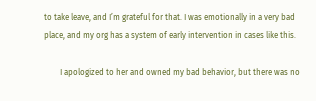to take leave, and I’m grateful for that. I was emotionally in a very bad place, and my org has a system of early intervention in cases like this.

        I apologized to her and owned my bad behavior, but there was no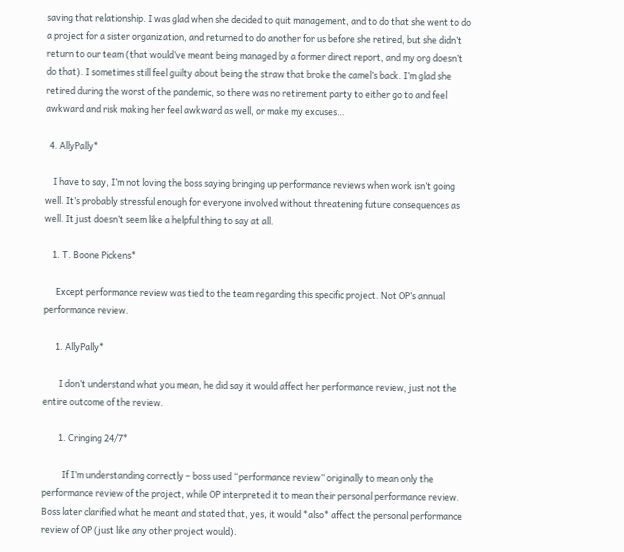saving that relationship. I was glad when she decided to quit management, and to do that she went to do a project for a sister organization, and returned to do another for us before she retired, but she didn’t return to our team (that would’ve meant being managed by a former direct report, and my org doesn’t do that). I sometimes still feel guilty about being the straw that broke the camel’s back. I’m glad she retired during the worst of the pandemic, so there was no retirement party to either go to and feel awkward and risk making her feel awkward as well, or make my excuses…

  4. AllyPally*

    I have to say, I’m not loving the boss saying bringing up performance reviews when work isn’t going well. It’s probably stressful enough for everyone involved without threatening future consequences as well. It just doesn’t seem like a helpful thing to say at all.

    1. T. Boone Pickens*

      Except performance review was tied to the team regarding this specific project. Not OP’s annual performance review.

      1. AllyPally*

        I don’t understand what you mean, he did say it would affect her performance review, just not the entire outcome of the review.

        1. Cringing 24/7*

          If I’m understanding correctly – boss used “performance review” originally to mean only the performance review of the project, while OP interpreted it to mean their personal performance review. Boss later clarified what he meant and stated that, yes, it would *also* affect the personal performance review of OP (just like any other project would).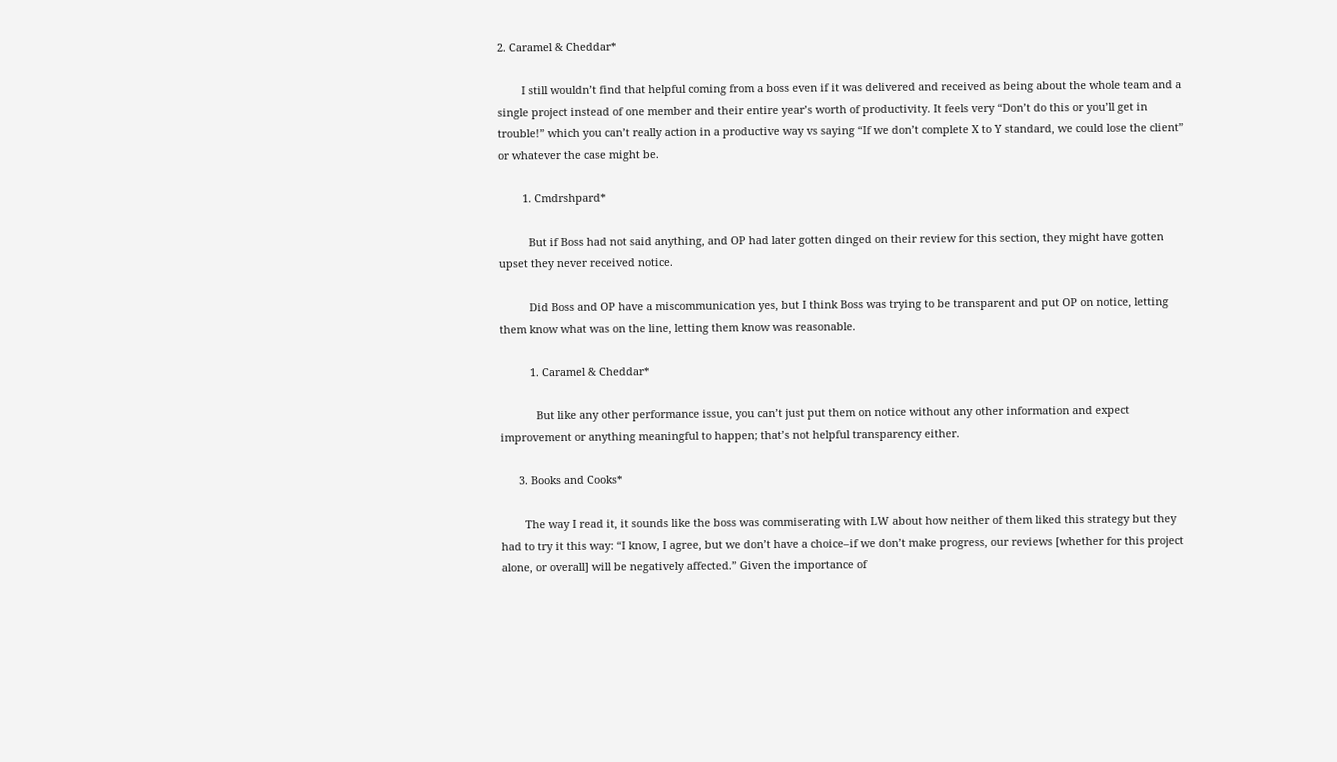2. Caramel & Cheddar*

        I still wouldn’t find that helpful coming from a boss even if it was delivered and received as being about the whole team and a single project instead of one member and their entire year’s worth of productivity. It feels very “Don’t do this or you’ll get in trouble!” which you can’t really action in a productive way vs saying “If we don’t complete X to Y standard, we could lose the client” or whatever the case might be.

        1. Cmdrshpard*

          But if Boss had not said anything, and OP had later gotten dinged on their review for this section, they might have gotten upset they never received notice.

          Did Boss and OP have a miscommunication yes, but I think Boss was trying to be transparent and put OP on notice, letting them know what was on the line, letting them know was reasonable.

          1. Caramel & Cheddar*

            But like any other performance issue, you can’t just put them on notice without any other information and expect improvement or anything meaningful to happen; that’s not helpful transparency either.

      3. Books and Cooks*

        The way I read it, it sounds like the boss was commiserating with LW about how neither of them liked this strategy but they had to try it this way: “I know, I agree, but we don’t have a choice–if we don’t make progress, our reviews [whether for this project alone, or overall] will be negatively affected.” Given the importance of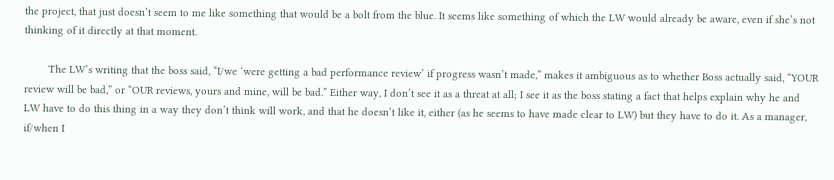the project, that just doesn’t seem to me like something that would be a bolt from the blue. It seems like something of which the LW would already be aware, even if she’s not thinking of it directly at that moment.

        The LW’s writing that the boss said, “I/we ‘were getting a bad performance review’ if progress wasn’t made,” makes it ambiguous as to whether Boss actually said, “YOUR review will be bad,” or “OUR reviews, yours and mine, will be bad.” Either way, I don’t see it as a threat at all; I see it as the boss stating a fact that helps explain why he and LW have to do this thing in a way they don’t think will work, and that he doesn’t like it, either (as he seems to have made clear to LW) but they have to do it. As a manager, if/when I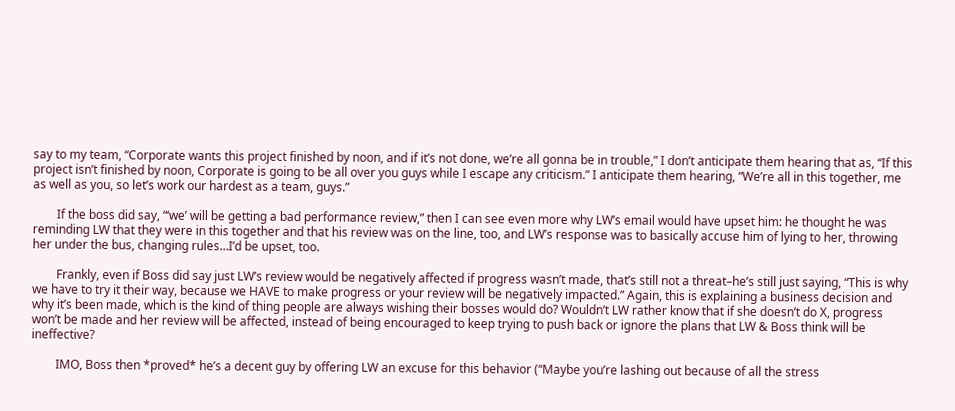say to my team, “Corporate wants this project finished by noon, and if it’s not done, we’re all gonna be in trouble,” I don’t anticipate them hearing that as, “If this project isn’t finished by noon, Corporate is going to be all over you guys while I escape any criticism.” I anticipate them hearing, “We’re all in this together, me as well as you, so let’s work our hardest as a team, guys.”

        If the boss did say, “‘we’ will be getting a bad performance review,” then I can see even more why LW’s email would have upset him: he thought he was reminding LW that they were in this together and that his review was on the line, too, and LW’s response was to basically accuse him of lying to her, throwing her under the bus, changing rules…I’d be upset, too.

        Frankly, even if Boss did say just LW’s review would be negatively affected if progress wasn’t made, that’s still not a threat–he’s still just saying, “This is why we have to try it their way, because we HAVE to make progress or your review will be negatively impacted.” Again, this is explaining a business decision and why it’s been made, which is the kind of thing people are always wishing their bosses would do? Wouldn’t LW rather know that if she doesn’t do X, progress won’t be made and her review will be affected, instead of being encouraged to keep trying to push back or ignore the plans that LW & Boss think will be ineffective?

        IMO, Boss then *proved* he’s a decent guy by offering LW an excuse for this behavior (“Maybe you’re lashing out because of all the stress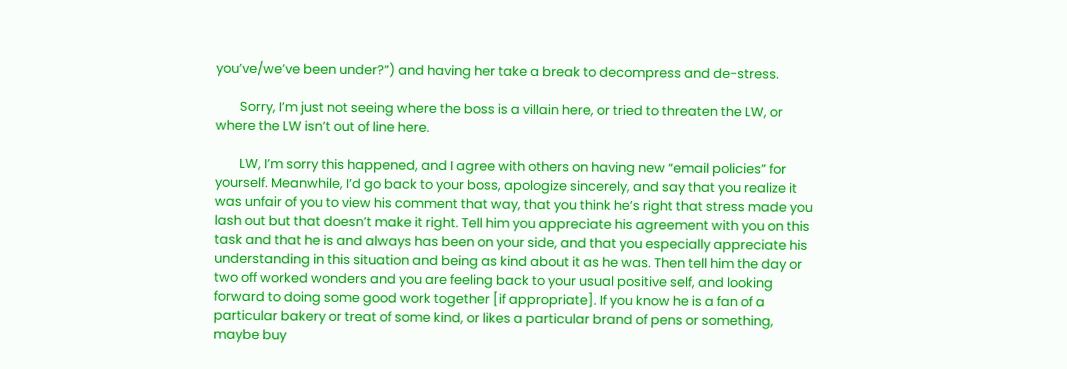you’ve/we’ve been under?”) and having her take a break to decompress and de-stress.

        Sorry, I’m just not seeing where the boss is a villain here, or tried to threaten the LW, or where the LW isn’t out of line here.

        LW, I’m sorry this happened, and I agree with others on having new “email policies” for yourself. Meanwhile, I’d go back to your boss, apologize sincerely, and say that you realize it was unfair of you to view his comment that way, that you think he’s right that stress made you lash out but that doesn’t make it right. Tell him you appreciate his agreement with you on this task and that he is and always has been on your side, and that you especially appreciate his understanding in this situation and being as kind about it as he was. Then tell him the day or two off worked wonders and you are feeling back to your usual positive self, and looking forward to doing some good work together [if appropriate]. If you know he is a fan of a particular bakery or treat of some kind, or likes a particular brand of pens or something, maybe buy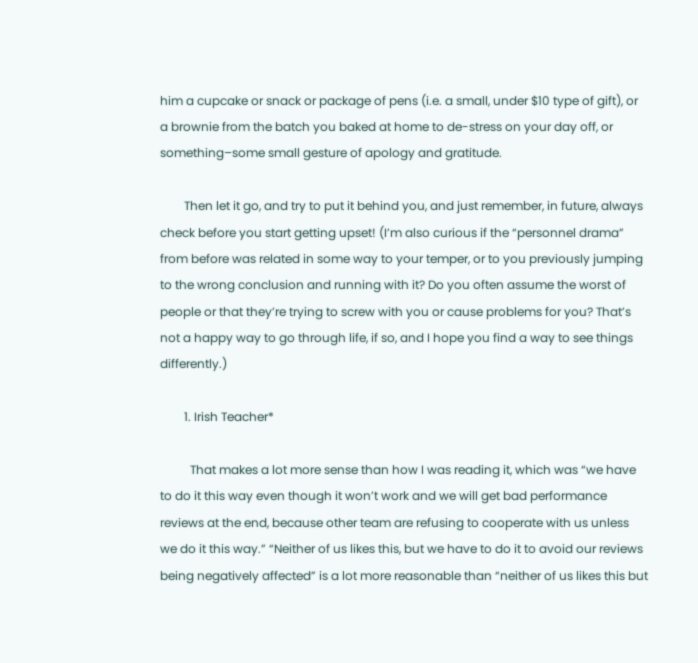him a cupcake or snack or package of pens (i.e. a small, under $10 type of gift), or a brownie from the batch you baked at home to de-stress on your day off, or something–some small gesture of apology and gratitude.

        Then let it go, and try to put it behind you, and just remember, in future, always check before you start getting upset! (I’m also curious if the “personnel drama” from before was related in some way to your temper, or to you previously jumping to the wrong conclusion and running with it? Do you often assume the worst of people or that they’re trying to screw with you or cause problems for you? That’s not a happy way to go through life, if so, and I hope you find a way to see things differently.)

        1. Irish Teacher*

          That makes a lot more sense than how I was reading it, which was “we have to do it this way even though it won’t work and we will get bad performance reviews at the end, because other team are refusing to cooperate with us unless we do it this way.” “Neither of us likes this, but we have to do it to avoid our reviews being negatively affected” is a lot more reasonable than “neither of us likes this but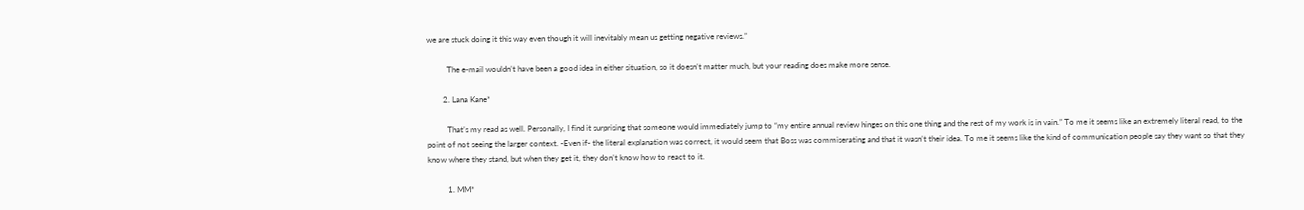we are stuck doing it this way even though it will inevitably mean us getting negative reviews.”

          The e-mail wouldn’t have been a good idea in either situation, so it doesn’t matter much, but your reading does make more sense.

        2. Lana Kane*

          That’s my read as well. Personally, I find it surprising that someone would immediately jump to “my entire annual review hinges on this one thing and the rest of my work is in vain.” To me it seems like an extremely literal read, to the point of not seeing the larger context. -Even if- the literal explanation was correct, it would seem that Boss was commiserating and that it wasn’t their idea. To me it seems like the kind of communication people say they want so that they know where they stand, but when they get it, they don’t know how to react to it.

          1. MM*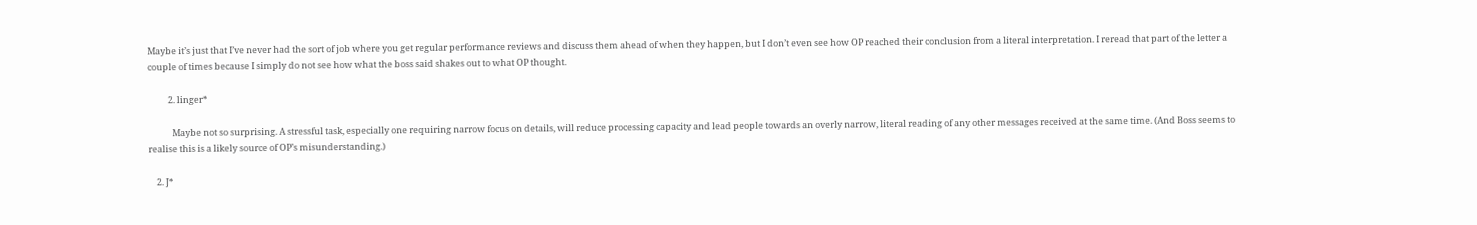Maybe it’s just that I’ve never had the sort of job where you get regular performance reviews and discuss them ahead of when they happen, but I don’t even see how OP reached their conclusion from a literal interpretation. I reread that part of the letter a couple of times because I simply do not see how what the boss said shakes out to what OP thought.

          2. linger*

            Maybe not so surprising. A stressful task, especially one requiring narrow focus on details, will reduce processing capacity and lead people towards an overly narrow, literal reading of any other messages received at the same time. (And Boss seems to realise this is a likely source of OP’s misunderstanding.)

    2. J*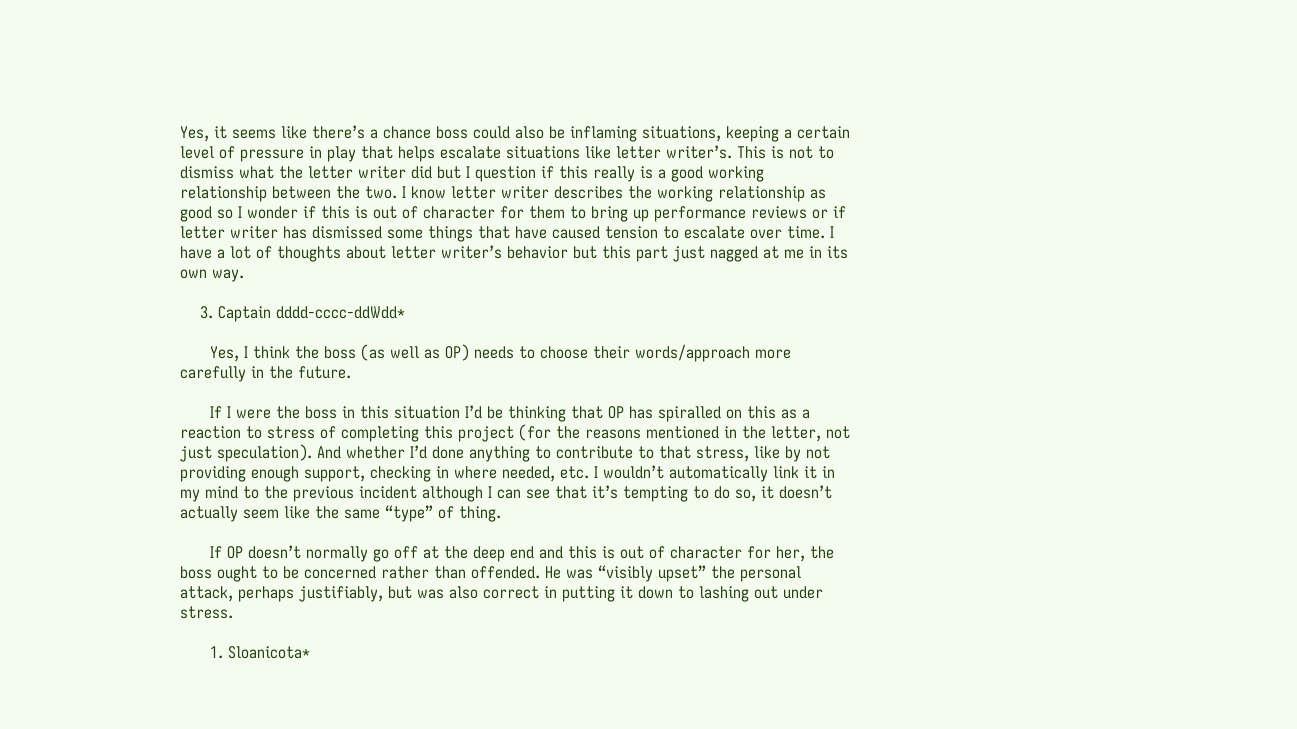Yes, it seems like there’s a chance boss could also be inflaming situations, keeping a certain level of pressure in play that helps escalate situations like letter writer’s. This is not to dismiss what the letter writer did but I question if this really is a good working relationship between the two. I know letter writer describes the working relationship as good so I wonder if this is out of character for them to bring up performance reviews or if letter writer has dismissed some things that have caused tension to escalate over time. I have a lot of thoughts about letter writer’s behavior but this part just nagged at me in its own way.

    3. Captain dddd-cccc-ddWdd*

      Yes, I think the boss (as well as OP) needs to choose their words/approach more carefully in the future.

      If I were the boss in this situation I’d be thinking that OP has spiralled on this as a reaction to stress of completing this project (for the reasons mentioned in the letter, not just speculation). And whether I’d done anything to contribute to that stress, like by not providing enough support, checking in where needed, etc. I wouldn’t automatically link it in my mind to the previous incident although I can see that it’s tempting to do so, it doesn’t actually seem like the same “type” of thing.

      If OP doesn’t normally go off at the deep end and this is out of character for her, the boss ought to be concerned rather than offended. He was “visibly upset” the personal attack, perhaps justifiably, but was also correct in putting it down to lashing out under stress.

      1. Sloanicota*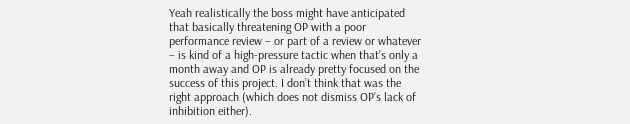Yeah realistically the boss might have anticipated that basically threatening OP with a poor performance review – or part of a review or whatever – is kind of a high-pressure tactic when that’s only a month away and OP is already pretty focused on the success of this project. I don’t think that was the right approach (which does not dismiss OP’s lack of inhibition either).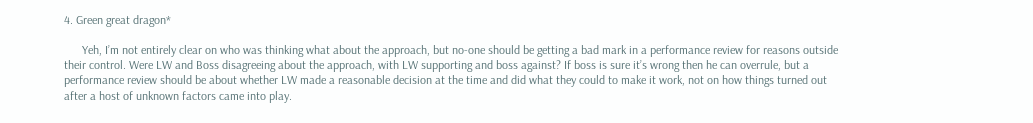4. Green great dragon*

      Yeh, I’m not entirely clear on who was thinking what about the approach, but no-one should be getting a bad mark in a performance review for reasons outside their control. Were LW and Boss disagreeing about the approach, with LW supporting and boss against? If boss is sure it’s wrong then he can overrule, but a performance review should be about whether LW made a reasonable decision at the time and did what they could to make it work, not on how things turned out after a host of unknown factors came into play.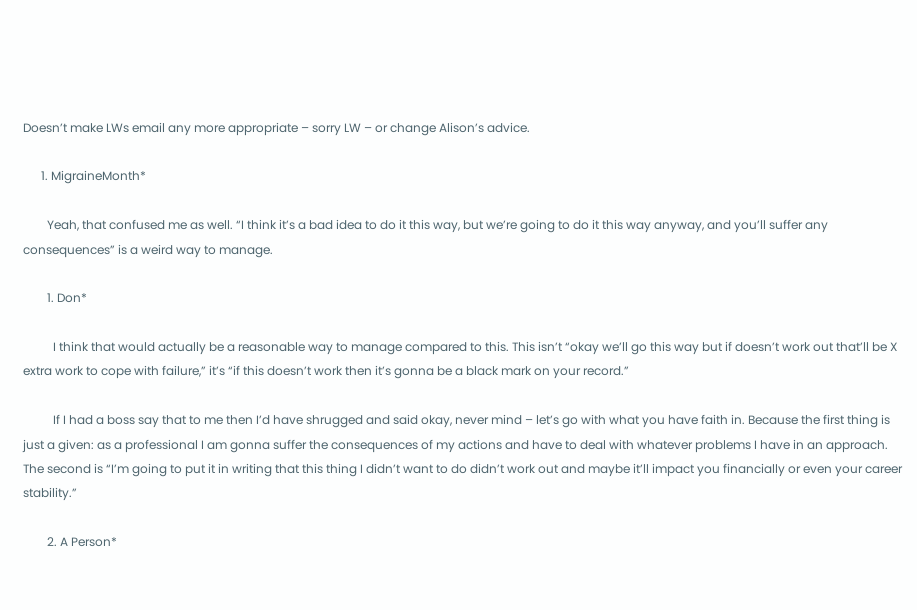Doesn’t make LWs email any more appropriate – sorry LW – or change Alison’s advice.

      1. MigraineMonth*

        Yeah, that confused me as well. “I think it’s a bad idea to do it this way, but we’re going to do it this way anyway, and you’ll suffer any consequences” is a weird way to manage.

        1. Don*

          I think that would actually be a reasonable way to manage compared to this. This isn’t “okay we’ll go this way but if doesn’t work out that’ll be X extra work to cope with failure,” it’s “if this doesn’t work then it’s gonna be a black mark on your record.”

          If I had a boss say that to me then I’d have shrugged and said okay, never mind – let’s go with what you have faith in. Because the first thing is just a given: as a professional I am gonna suffer the consequences of my actions and have to deal with whatever problems I have in an approach. The second is “I’m going to put it in writing that this thing I didn’t want to do didn’t work out and maybe it’ll impact you financially or even your career stability.”

        2. A Person*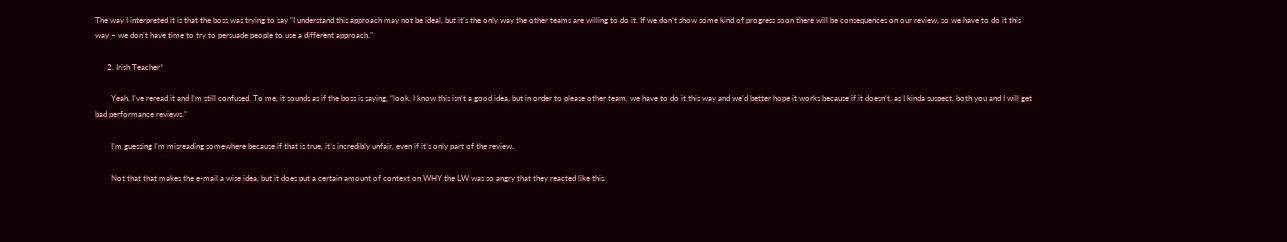The way I interpreted it is that the boss was trying to say “I understand this approach may not be ideal, but it’s the only way the other teams are willing to do it. If we don’t show some kind of progress soon there will be consequences on our review, so we have to do it this way – we don’t have time to try to persuade people to use a different approach.”

      2. Irish Teacher*

        Yeah, I’ve reread it and I’m still confused. To me, it sounds as if the boss is saying, “look, I know this isn’t a good idea, but in order to please other team, we have to do it this way and we’d better hope it works because if it doesn’t, as I kinda suspect, both you and I will get bad performance reviews.”

        I’m guessing I’m misreading somewhere because if that is true, it’s incredibly unfair, even if it’s only part of the review.

        Not that that makes the e-mail a wise idea, but it does put a certain amount of context on WHY the LW was so angry that they reacted like this.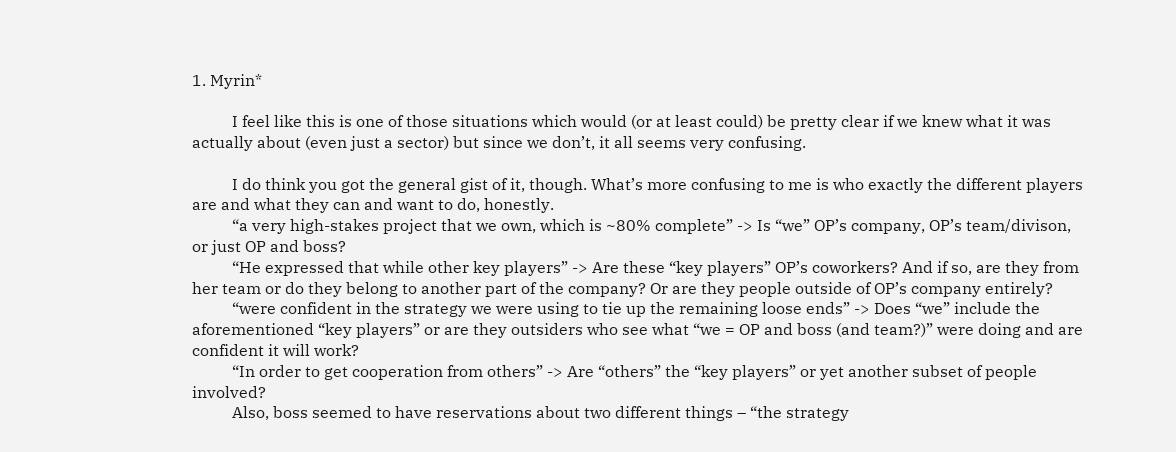1. Myrin*

          I feel like this is one of those situations which would (or at least could) be pretty clear if we knew what it was actually about (even just a sector) but since we don’t, it all seems very confusing.

          I do think you got the general gist of it, though. What’s more confusing to me is who exactly the different players are and what they can and want to do, honestly.
          “a very high-stakes project that we own, which is ~80% complete” -> Is “we” OP’s company, OP’s team/divison, or just OP and boss?
          “He expressed that while other key players” -> Are these “key players” OP’s coworkers? And if so, are they from her team or do they belong to another part of the company? Or are they people outside of OP’s company entirely?
          “were confident in the strategy we were using to tie up the remaining loose ends” -> Does “we” include the aforementioned “key players” or are they outsiders who see what “we = OP and boss (and team?)” were doing and are confident it will work?
          “In order to get cooperation from others” -> Are “others” the “key players” or yet another subset of people involved?
          Also, boss seemed to have reservations about two different things – “the strategy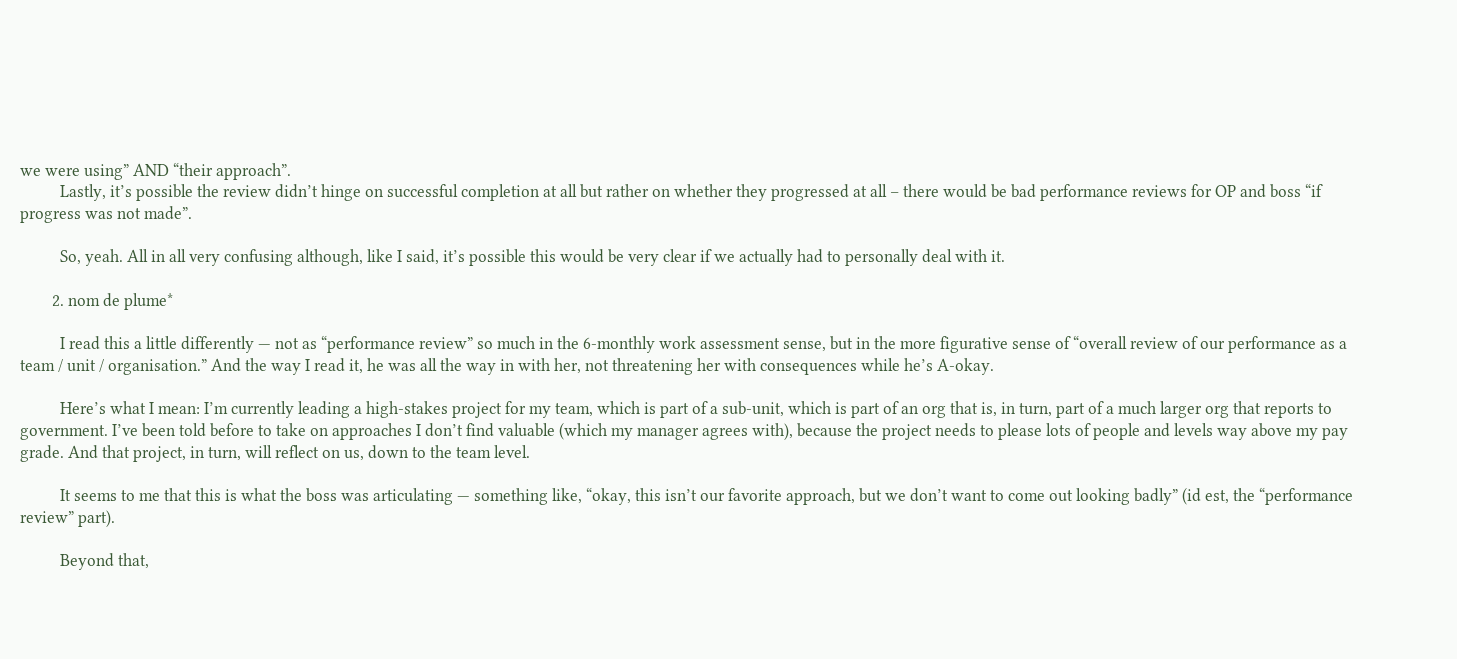we were using” AND “their approach”.
          Lastly, it’s possible the review didn’t hinge on successful completion at all but rather on whether they progressed at all – there would be bad performance reviews for OP and boss “if progress was not made”.

          So, yeah. All in all very confusing although, like I said, it’s possible this would be very clear if we actually had to personally deal with it.

        2. nom de plume*

          I read this a little differently — not as “performance review” so much in the 6-monthly work assessment sense, but in the more figurative sense of “overall review of our performance as a team / unit / organisation.” And the way I read it, he was all the way in with her, not threatening her with consequences while he’s A-okay.

          Here’s what I mean: I’m currently leading a high-stakes project for my team, which is part of a sub-unit, which is part of an org that is, in turn, part of a much larger org that reports to government. I’ve been told before to take on approaches I don’t find valuable (which my manager agrees with), because the project needs to please lots of people and levels way above my pay grade. And that project, in turn, will reflect on us, down to the team level.

          It seems to me that this is what the boss was articulating — something like, “okay, this isn’t our favorite approach, but we don’t want to come out looking badly” (id est, the “performance review” part).

          Beyond that,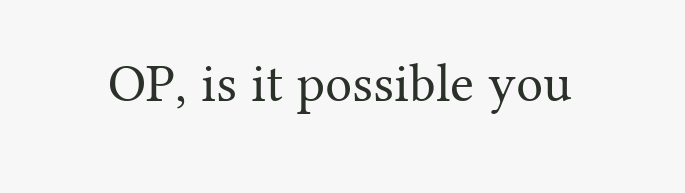OP, is it possible you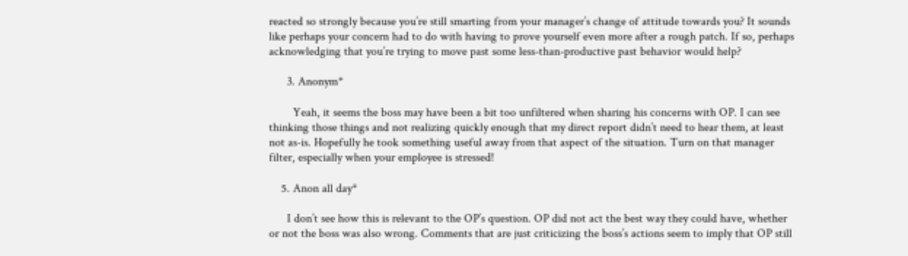reacted so strongly because you’re still smarting from your manager’s change of attitude towards you? It sounds like perhaps your concern had to do with having to prove yourself even more after a rough patch. If so, perhaps acknowledging that you’re trying to move past some less-than-productive past behavior would help?

      3. Anonym*

        Yeah, it seems the boss may have been a bit too unfiltered when sharing his concerns with OP. I can see thinking those things and not realizing quickly enough that my direct report didn’t need to hear them, at least not as-is. Hopefully he took something useful away from that aspect of the situation. Turn on that manager filter, especially when your employee is stressed!

    5. Anon all day*

      I don’t see how this is relevant to the OP’s question. OP did not act the best way they could have, whether or not the boss was also wrong. Comments that are just criticizing the boss’s actions seem to imply that OP still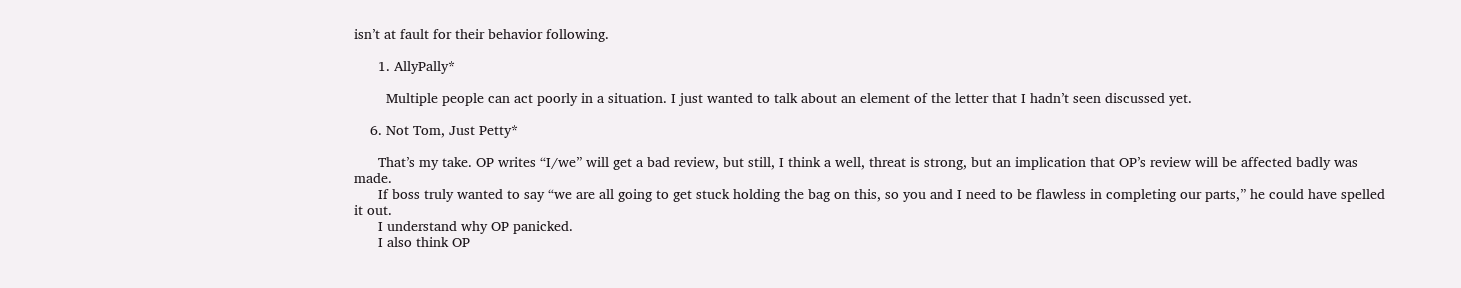isn’t at fault for their behavior following.

      1. AllyPally*

        Multiple people can act poorly in a situation. I just wanted to talk about an element of the letter that I hadn’t seen discussed yet.

    6. Not Tom, Just Petty*

      That’s my take. OP writes “I/we” will get a bad review, but still, I think a well, threat is strong, but an implication that OP’s review will be affected badly was made.
      If boss truly wanted to say “we are all going to get stuck holding the bag on this, so you and I need to be flawless in completing our parts,” he could have spelled it out.
      I understand why OP panicked.
      I also think OP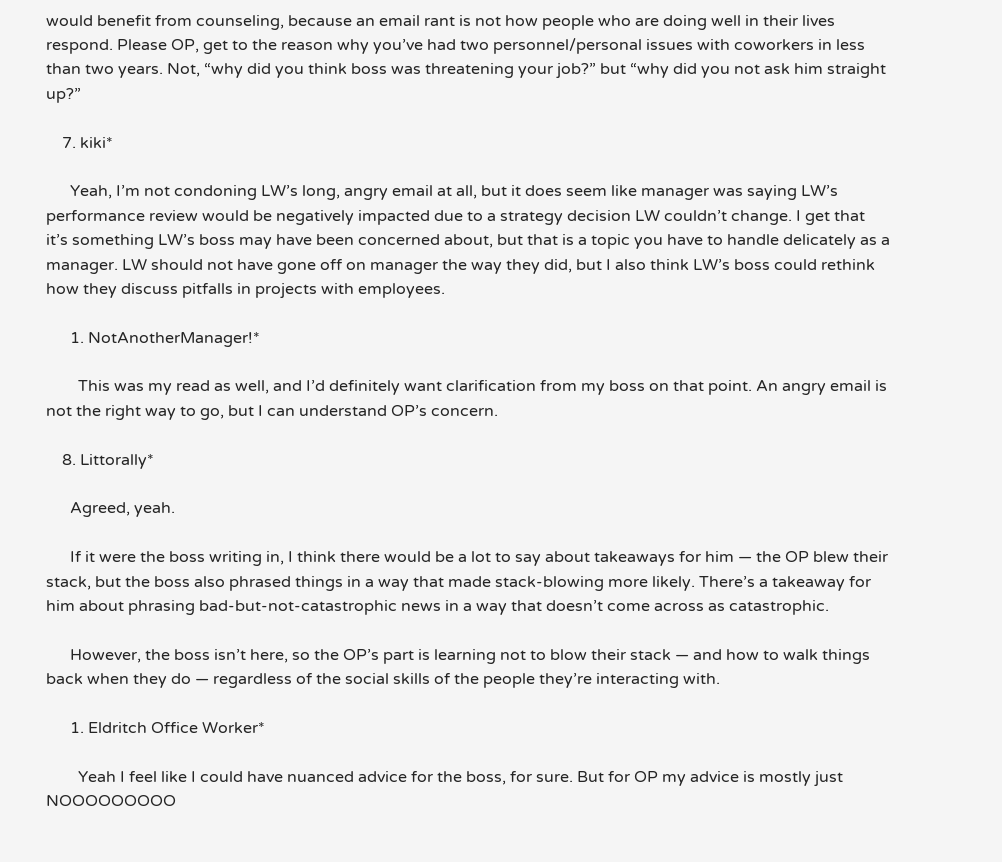would benefit from counseling, because an email rant is not how people who are doing well in their lives respond. Please OP, get to the reason why you’ve had two personnel/personal issues with coworkers in less than two years. Not, “why did you think boss was threatening your job?” but “why did you not ask him straight up?”

    7. kiki*

      Yeah, I’m not condoning LW’s long, angry email at all, but it does seem like manager was saying LW’s performance review would be negatively impacted due to a strategy decision LW couldn’t change. I get that it’s something LW’s boss may have been concerned about, but that is a topic you have to handle delicately as a manager. LW should not have gone off on manager the way they did, but I also think LW’s boss could rethink how they discuss pitfalls in projects with employees.

      1. NotAnotherManager!*

        This was my read as well, and I’d definitely want clarification from my boss on that point. An angry email is not the right way to go, but I can understand OP’s concern.

    8. Littorally*

      Agreed, yeah.

      If it were the boss writing in, I think there would be a lot to say about takeaways for him — the OP blew their stack, but the boss also phrased things in a way that made stack-blowing more likely. There’s a takeaway for him about phrasing bad-but-not-catastrophic news in a way that doesn’t come across as catastrophic.

      However, the boss isn’t here, so the OP’s part is learning not to blow their stack — and how to walk things back when they do — regardless of the social skills of the people they’re interacting with.

      1. Eldritch Office Worker*

        Yeah I feel like I could have nuanced advice for the boss, for sure. But for OP my advice is mostly just NOOOOOOOOO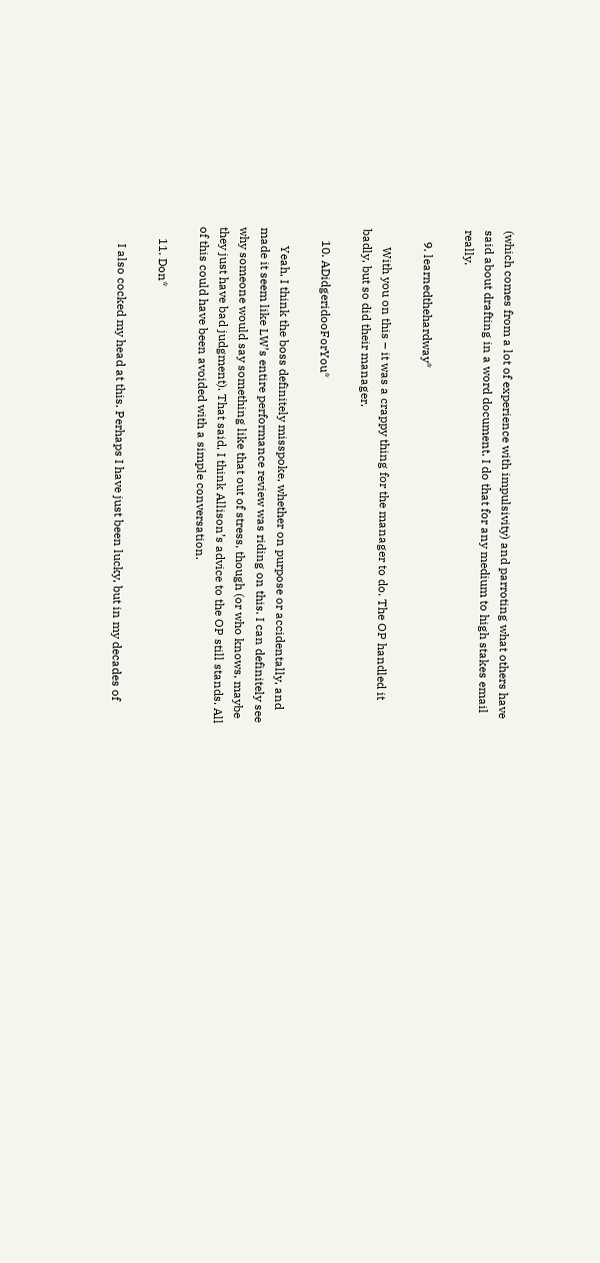(which comes from a lot of experience with impulsivity) and parroting what others have said about drafting in a word document. I do that for any medium to high stakes email really.

    9. learnedthehardway*

      With you on this – it was a crappy thing for the manager to do. The OP handled it badly, but so did their manager.

    10. ADidgeridooForYou*

      Yeah, I think the boss definitely misspoke, whether on purpose or accidentally, and made it seem like LW’s entire performance review was riding on this. I can definitely see why someone would say something like that out of stress, though (or who knows, maybe they just have bad judgment). That said, I think Allison’s advice to the OP still stands. All of this could have been avoided with a simple conversation.

    11. Don*

      I also cocked my head at this. Perhaps I have just been lucky, but in my decades of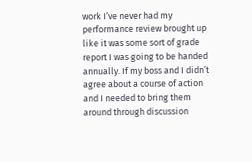work I’ve never had my performance review brought up like it was some sort of grade report I was going to be handed annually. If my boss and I didn’t agree about a course of action and I needed to bring them around through discussion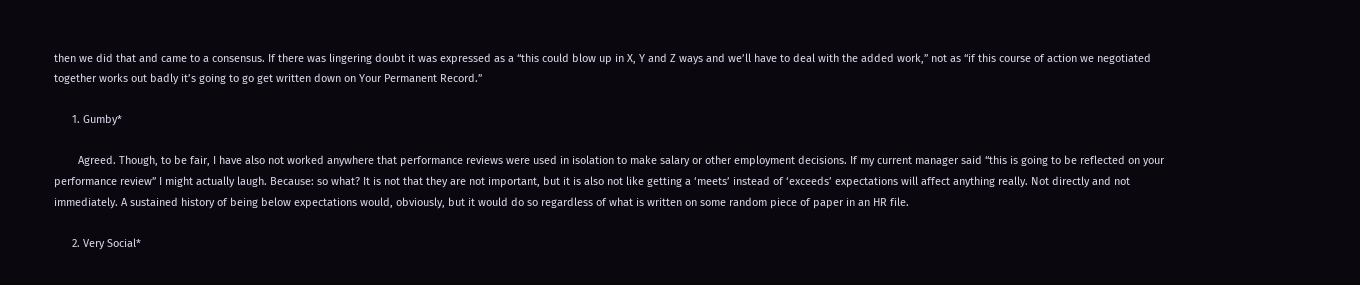then we did that and came to a consensus. If there was lingering doubt it was expressed as a “this could blow up in X, Y and Z ways and we’ll have to deal with the added work,” not as “if this course of action we negotiated together works out badly it’s going to go get written down on Your Permanent Record.”

      1. Gumby*

        Agreed. Though, to be fair, I have also not worked anywhere that performance reviews were used in isolation to make salary or other employment decisions. If my current manager said “this is going to be reflected on your performance review” I might actually laugh. Because: so what? It is not that they are not important, but it is also not like getting a ‘meets’ instead of ‘exceeds’ expectations will affect anything really. Not directly and not immediately. A sustained history of being below expectations would, obviously, but it would do so regardless of what is written on some random piece of paper in an HR file.

      2. Very Social*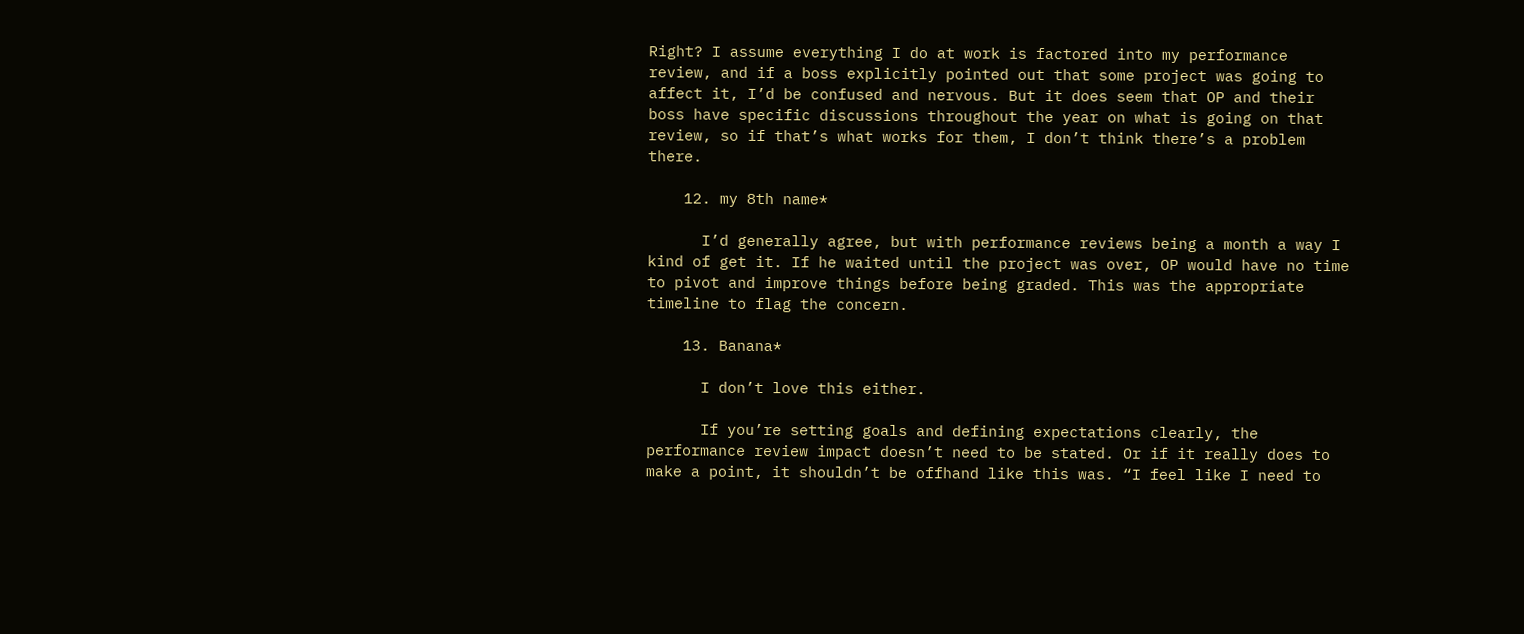Right? I assume everything I do at work is factored into my performance review, and if a boss explicitly pointed out that some project was going to affect it, I’d be confused and nervous. But it does seem that OP and their boss have specific discussions throughout the year on what is going on that review, so if that’s what works for them, I don’t think there’s a problem there.

    12. my 8th name*

      I’d generally agree, but with performance reviews being a month a way I kind of get it. If he waited until the project was over, OP would have no time to pivot and improve things before being graded. This was the appropriate timeline to flag the concern.

    13. Banana*

      I don’t love this either.

      If you’re setting goals and defining expectations clearly, the performance review impact doesn’t need to be stated. Or if it really does to make a point, it shouldn’t be offhand like this was. “I feel like I need to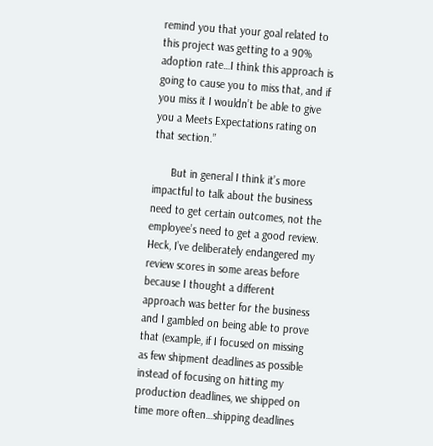remind you that your goal related to this project was getting to a 90% adoption rate…I think this approach is going to cause you to miss that, and if you miss it I wouldn’t be able to give you a Meets Expectations rating on that section.”

      But in general I think it’s more impactful to talk about the business need to get certain outcomes, not the employee’s need to get a good review. Heck, I’ve deliberately endangered my review scores in some areas before because I thought a different approach was better for the business and I gambled on being able to prove that (example, if I focused on missing as few shipment deadlines as possible instead of focusing on hitting my production deadlines, we shipped on time more often…shipping deadlines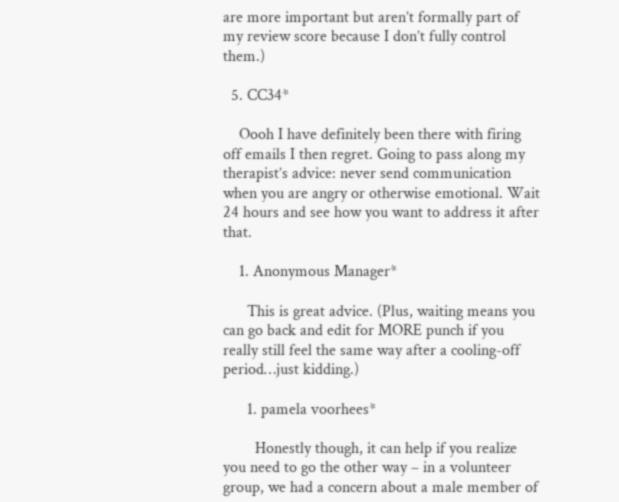are more important but aren’t formally part of my review score because I don’t fully control them.)

  5. CC34*

    Oooh I have definitely been there with firing off emails I then regret. Going to pass along my therapist’s advice: never send communication when you are angry or otherwise emotional. Wait 24 hours and see how you want to address it after that.

    1. Anonymous Manager*

      This is great advice. (Plus, waiting means you can go back and edit for MORE punch if you really still feel the same way after a cooling-off period…just kidding.)

      1. pamela voorhees*

        Honestly though, it can help if you realize you need to go the other way – in a volunteer group, we had a concern about a male member of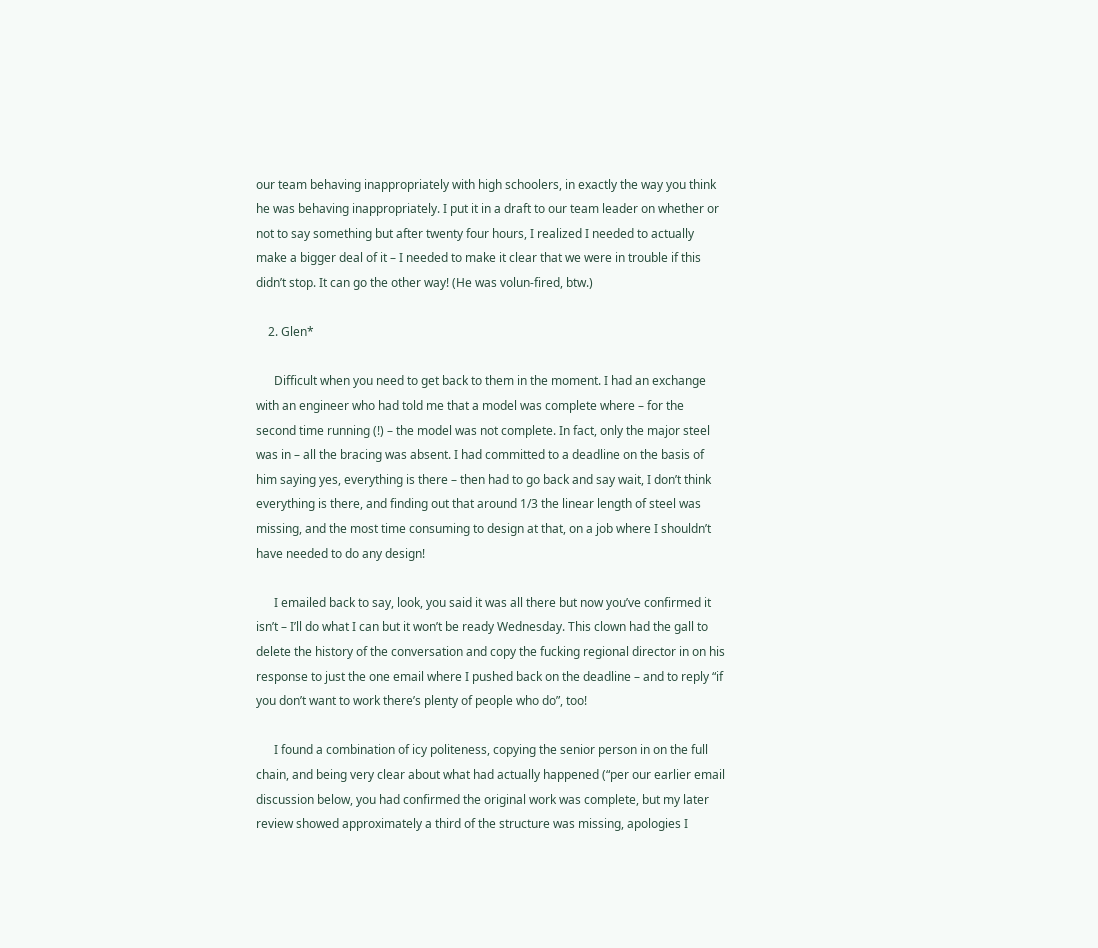our team behaving inappropriately with high schoolers, in exactly the way you think he was behaving inappropriately. I put it in a draft to our team leader on whether or not to say something but after twenty four hours, I realized I needed to actually make a bigger deal of it – I needed to make it clear that we were in trouble if this didn’t stop. It can go the other way! (He was volun-fired, btw.)

    2. Glen*

      Difficult when you need to get back to them in the moment. I had an exchange with an engineer who had told me that a model was complete where – for the second time running (!) – the model was not complete. In fact, only the major steel was in – all the bracing was absent. I had committed to a deadline on the basis of him saying yes, everything is there – then had to go back and say wait, I don’t think everything is there, and finding out that around 1/3 the linear length of steel was missing, and the most time consuming to design at that, on a job where I shouldn’t have needed to do any design!

      I emailed back to say, look, you said it was all there but now you’ve confirmed it isn’t – I’ll do what I can but it won’t be ready Wednesday. This clown had the gall to delete the history of the conversation and copy the fucking regional director in on his response to just the one email where I pushed back on the deadline – and to reply “if you don’t want to work there’s plenty of people who do”, too!

      I found a combination of icy politeness, copying the senior person in on the full chain, and being very clear about what had actually happened (“per our earlier email discussion below, you had confirmed the original work was complete, but my later review showed approximately a third of the structure was missing, apologies I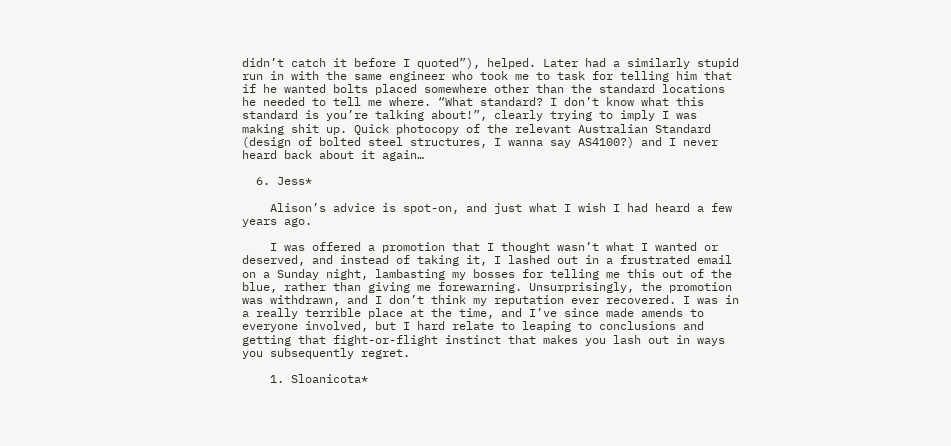didn’t catch it before I quoted”), helped. Later had a similarly stupid run in with the same engineer who took me to task for telling him that if he wanted bolts placed somewhere other than the standard locations he needed to tell me where. “What standard? I don’t know what this standard is you’re talking about!”, clearly trying to imply I was making shit up. Quick photocopy of the relevant Australian Standard (design of bolted steel structures, I wanna say AS4100?) and I never heard back about it again…

  6. Jess*

    Alison’s advice is spot-on, and just what I wish I had heard a few years ago.

    I was offered a promotion that I thought wasn’t what I wanted or deserved, and instead of taking it, I lashed out in a frustrated email on a Sunday night, lambasting my bosses for telling me this out of the blue, rather than giving me forewarning. Unsurprisingly, the promotion was withdrawn, and I don’t think my reputation ever recovered. I was in a really terrible place at the time, and I’ve since made amends to everyone involved, but I hard relate to leaping to conclusions and getting that fight-or-flight instinct that makes you lash out in ways you subsequently regret.

    1. Sloanicota*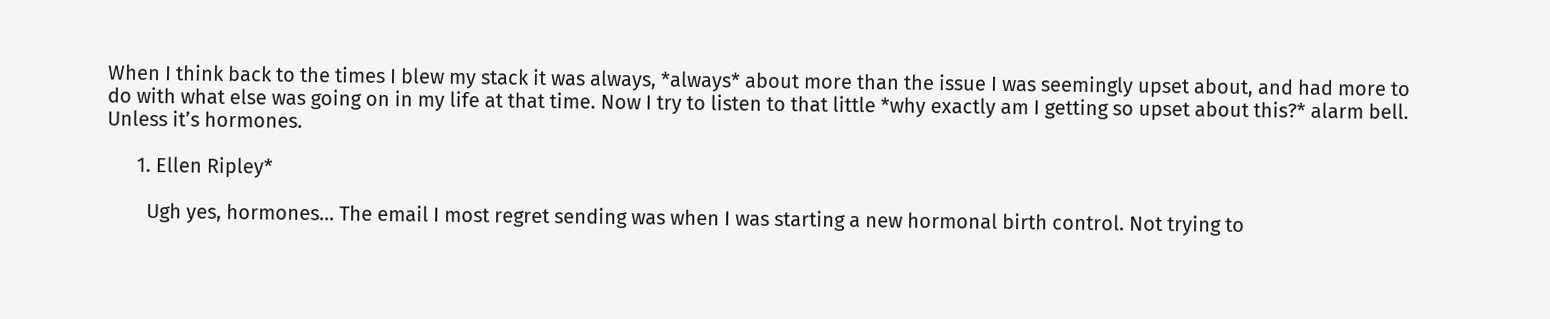When I think back to the times I blew my stack it was always, *always* about more than the issue I was seemingly upset about, and had more to do with what else was going on in my life at that time. Now I try to listen to that little *why exactly am I getting so upset about this?* alarm bell. Unless it’s hormones.

      1. Ellen Ripley*

        Ugh yes, hormones… The email I most regret sending was when I was starting a new hormonal birth control. Not trying to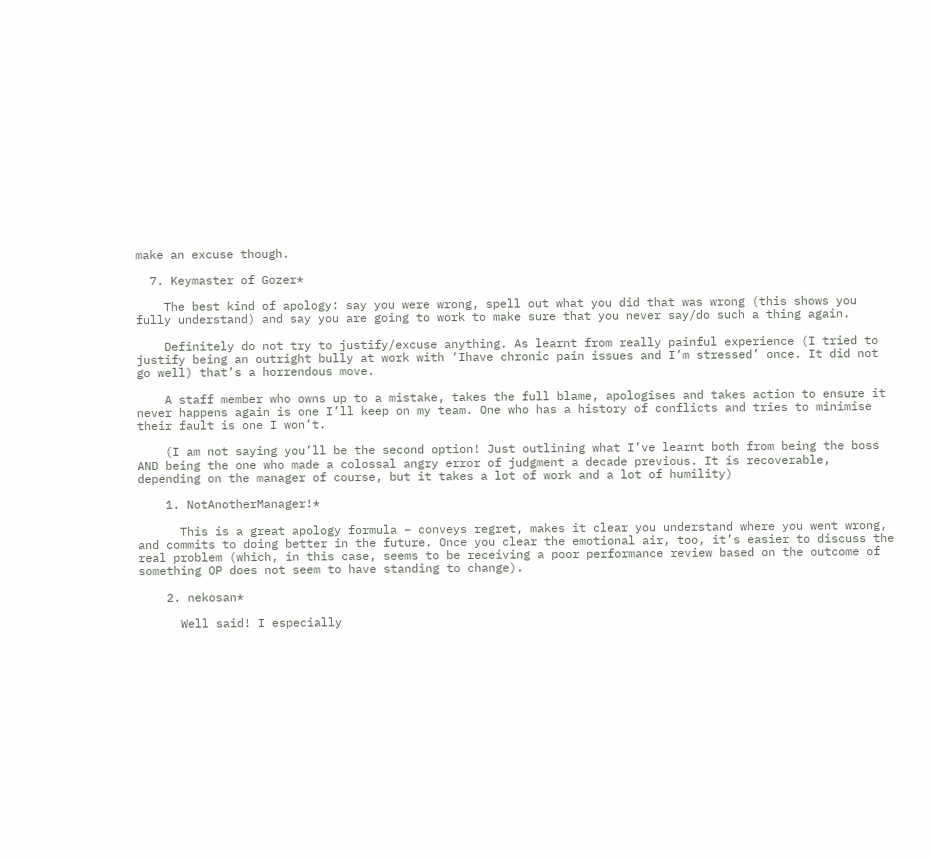make an excuse though.

  7. Keymaster of Gozer*

    The best kind of apology: say you were wrong, spell out what you did that was wrong (this shows you fully understand) and say you are going to work to make sure that you never say/do such a thing again.

    Definitely do not try to justify/excuse anything. As learnt from really painful experience (I tried to justify being an outright bully at work with ‘Ihave chronic pain issues and I’m stressed’ once. It did not go well) that’s a horrendous move.

    A staff member who owns up to a mistake, takes the full blame, apologises and takes action to ensure it never happens again is one I’ll keep on my team. One who has a history of conflicts and tries to minimise their fault is one I won’t.

    (I am not saying you’ll be the second option! Just outlining what I’ve learnt both from being the boss AND being the one who made a colossal angry error of judgment a decade previous. It is recoverable, depending on the manager of course, but it takes a lot of work and a lot of humility)

    1. NotAnotherManager!*

      This is a great apology formula – conveys regret, makes it clear you understand where you went wrong, and commits to doing better in the future. Once you clear the emotional air, too, it’s easier to discuss the real problem (which, in this case, seems to be receiving a poor performance review based on the outcome of something OP does not seem to have standing to change).

    2. nekosan*

      Well said! I especially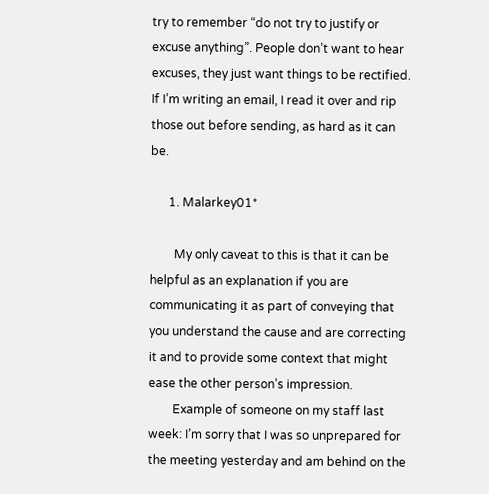try to remember “do not try to justify or excuse anything”. People don’t want to hear excuses, they just want things to be rectified. If I’m writing an email, I read it over and rip those out before sending, as hard as it can be.

      1. Malarkey01*

        My only caveat to this is that it can be helpful as an explanation if you are communicating it as part of conveying that you understand the cause and are correcting it and to provide some context that might ease the other person’s impression.
        Example of someone on my staff last week: I’m sorry that I was so unprepared for the meeting yesterday and am behind on the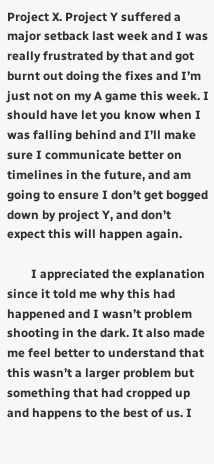Project X. Project Y suffered a major setback last week and I was really frustrated by that and got burnt out doing the fixes and I’m just not on my A game this week. I should have let you know when I was falling behind and I’ll make sure I communicate better on timelines in the future, and am going to ensure I don’t get bogged down by project Y, and don’t expect this will happen again.

        I appreciated the explanation since it told me why this had happened and I wasn’t problem shooting in the dark. It also made me feel better to understand that this wasn’t a larger problem but something that had cropped up and happens to the best of us. I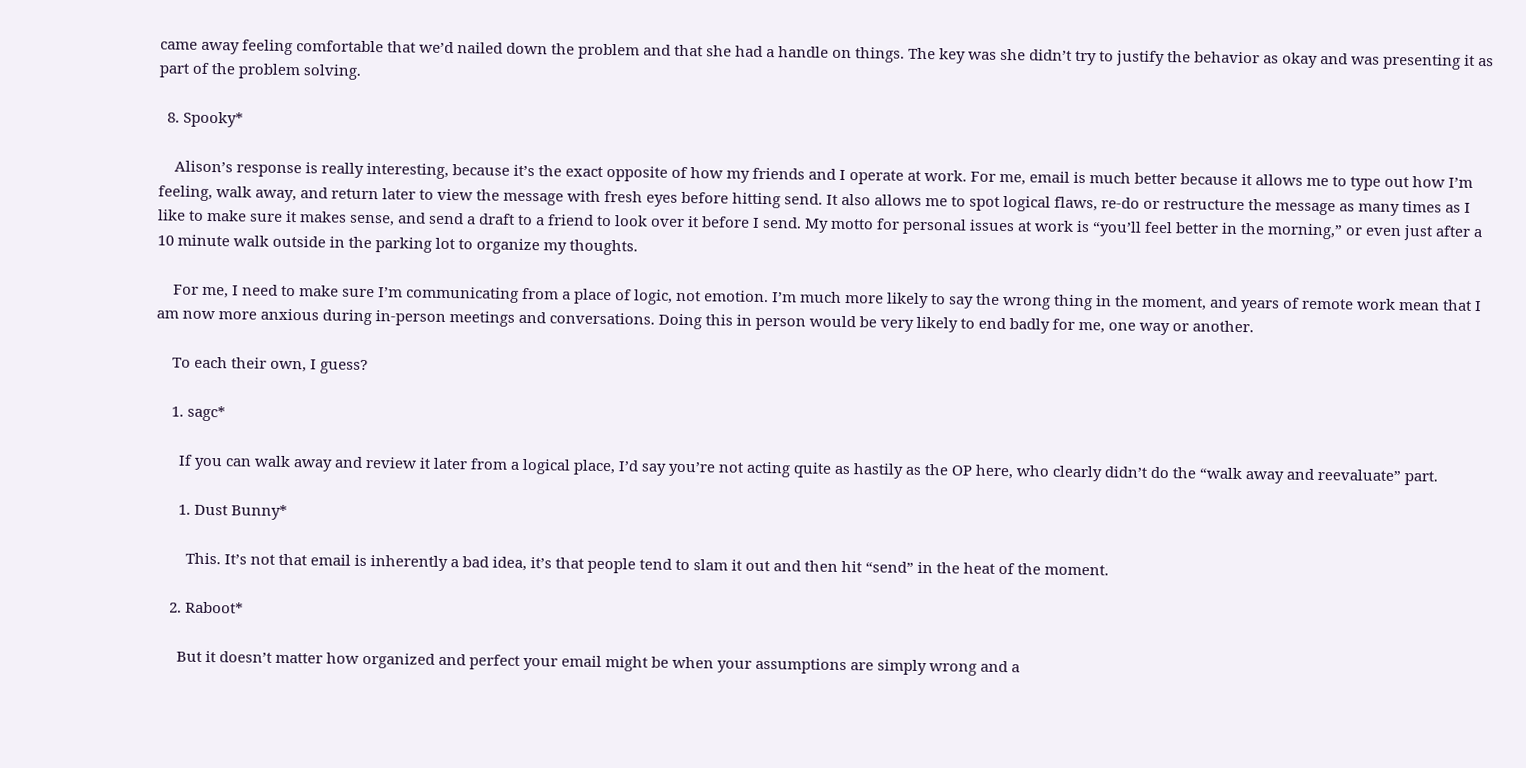came away feeling comfortable that we’d nailed down the problem and that she had a handle on things. The key was she didn’t try to justify the behavior as okay and was presenting it as part of the problem solving.

  8. Spooky*

    Alison’s response is really interesting, because it’s the exact opposite of how my friends and I operate at work. For me, email is much better because it allows me to type out how I’m feeling, walk away, and return later to view the message with fresh eyes before hitting send. It also allows me to spot logical flaws, re-do or restructure the message as many times as I like to make sure it makes sense, and send a draft to a friend to look over it before I send. My motto for personal issues at work is “you’ll feel better in the morning,” or even just after a 10 minute walk outside in the parking lot to organize my thoughts.

    For me, I need to make sure I’m communicating from a place of logic, not emotion. I’m much more likely to say the wrong thing in the moment, and years of remote work mean that I am now more anxious during in-person meetings and conversations. Doing this in person would be very likely to end badly for me, one way or another.

    To each their own, I guess?

    1. sagc*

      If you can walk away and review it later from a logical place, I’d say you’re not acting quite as hastily as the OP here, who clearly didn’t do the “walk away and reevaluate” part.

      1. Dust Bunny*

        This. It’s not that email is inherently a bad idea, it’s that people tend to slam it out and then hit “send” in the heat of the moment.

    2. Raboot*

      But it doesn’t matter how organized and perfect your email might be when your assumptions are simply wrong and a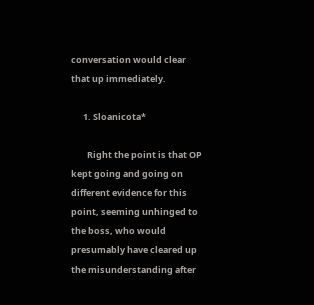conversation would clear that up immediately.

      1. Sloanicota*

        Right the point is that OP kept going and going on different evidence for this point, seeming unhinged to the boss, who would presumably have cleared up the misunderstanding after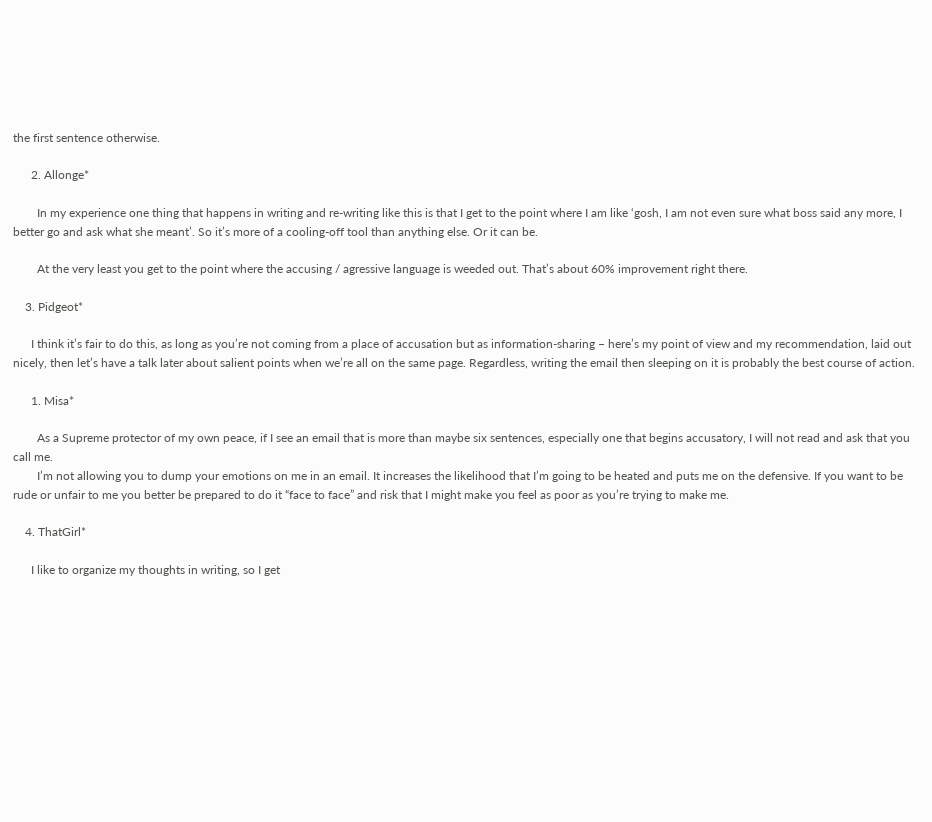the first sentence otherwise.

      2. Allonge*

        In my experience one thing that happens in writing and re-writing like this is that I get to the point where I am like ‘gosh, I am not even sure what boss said any more, I better go and ask what she meant’. So it’s more of a cooling-off tool than anything else. Or it can be.

        At the very least you get to the point where the accusing / agressive language is weeded out. That’s about 60% improvement right there.

    3. Pidgeot*

      I think it’s fair to do this, as long as you’re not coming from a place of accusation but as information-sharing – here’s my point of view and my recommendation, laid out nicely, then let’s have a talk later about salient points when we’re all on the same page. Regardless, writing the email then sleeping on it is probably the best course of action.

      1. Misa*

        As a Supreme protector of my own peace, if I see an email that is more than maybe six sentences, especially one that begins accusatory, I will not read and ask that you call me.
        I’m not allowing you to dump your emotions on me in an email. It increases the likelihood that I’m going to be heated and puts me on the defensive. If you want to be rude or unfair to me you better be prepared to do it “face to face” and risk that I might make you feel as poor as you’re trying to make me.

    4. ThatGirl*

      I like to organize my thoughts in writing, so I get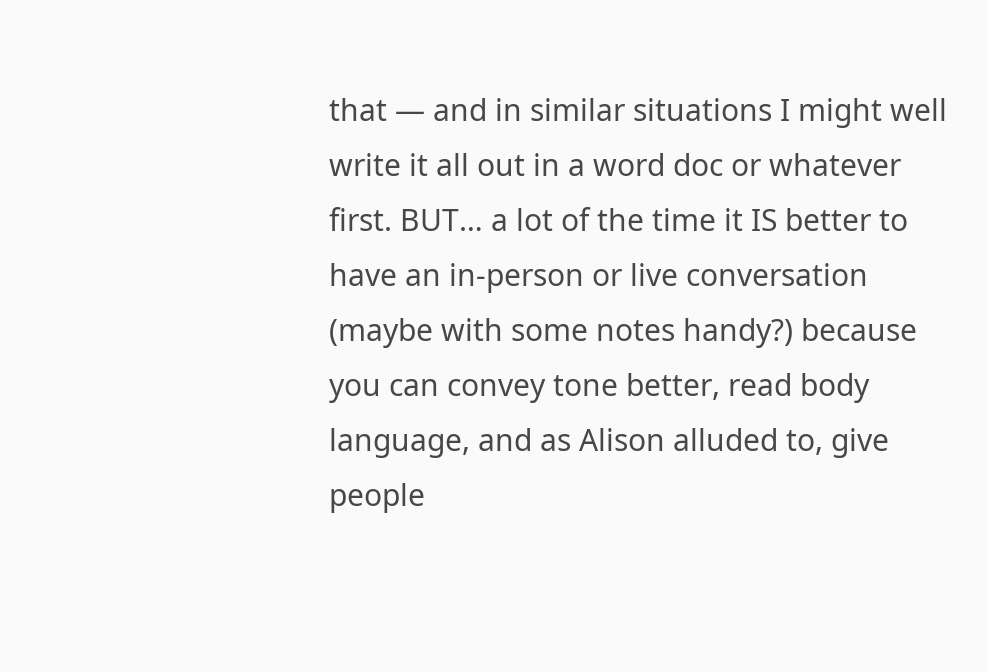that — and in similar situations I might well write it all out in a word doc or whatever first. BUT… a lot of the time it IS better to have an in-person or live conversation (maybe with some notes handy?) because you can convey tone better, read body language, and as Alison alluded to, give people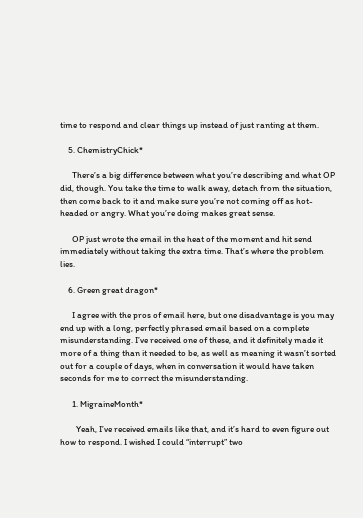time to respond and clear things up instead of just ranting at them.

    5. ChemistryChick*

      There’s a big difference between what you’re describing and what OP did, though. You take the time to walk away, detach from the situation, then come back to it and make sure you’re not coming off as hot-headed or angry. What you’re doing makes great sense.

      OP just wrote the email in the heat of the moment and hit send immediately without taking the extra time. That’s where the problem lies.

    6. Green great dragon*

      I agree with the pros of email here, but one disadvantage is you may end up with a long, perfectly phrased email based on a complete misunderstanding. I’ve received one of these, and it definitely made it more of a thing than it needed to be, as well as meaning it wasn’t sorted out for a couple of days, when in conversation it would have taken seconds for me to correct the misunderstanding.

      1. MigraineMonth*

        Yeah, I’ve received emails like that, and it’s hard to even figure out how to respond. I wished I could “interrupt” two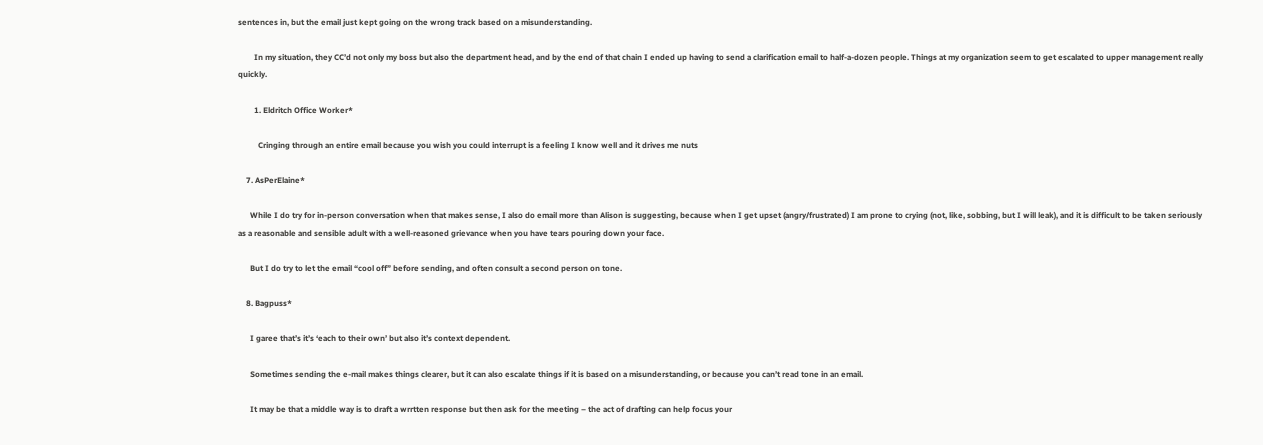sentences in, but the email just kept going on the wrong track based on a misunderstanding.

        In my situation, they CC’d not only my boss but also the department head, and by the end of that chain I ended up having to send a clarification email to half-a-dozen people. Things at my organization seem to get escalated to upper management really quickly.

        1. Eldritch Office Worker*

          Cringing through an entire email because you wish you could interrupt is a feeling I know well and it drives me nuts

    7. AsPerElaine*

      While I do try for in-person conversation when that makes sense, I also do email more than Alison is suggesting, because when I get upset (angry/frustrated) I am prone to crying (not, like, sobbing, but I will leak), and it is difficult to be taken seriously as a reasonable and sensible adult with a well-reasoned grievance when you have tears pouring down your face.

      But I do try to let the email “cool off” before sending, and often consult a second person on tone.

    8. Bagpuss*

      I garee that’s it’s ‘each to their own’ but also it’s context dependent.

      Sometimes sending the e-mail makes things clearer, but it can also escalate things if it is based on a misunderstanding, or because you can’t read tone in an email.

      It may be that a middle way is to draft a wrrtten response but then ask for the meeting – the act of drafting can help focus your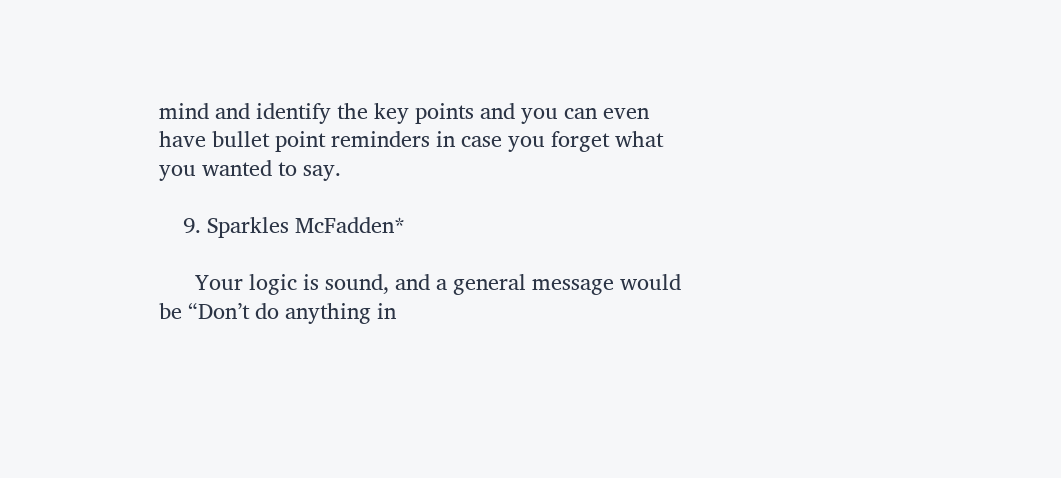mind and identify the key points and you can even have bullet point reminders in case you forget what you wanted to say.

    9. Sparkles McFadden*

      Your logic is sound, and a general message would be “Don’t do anything in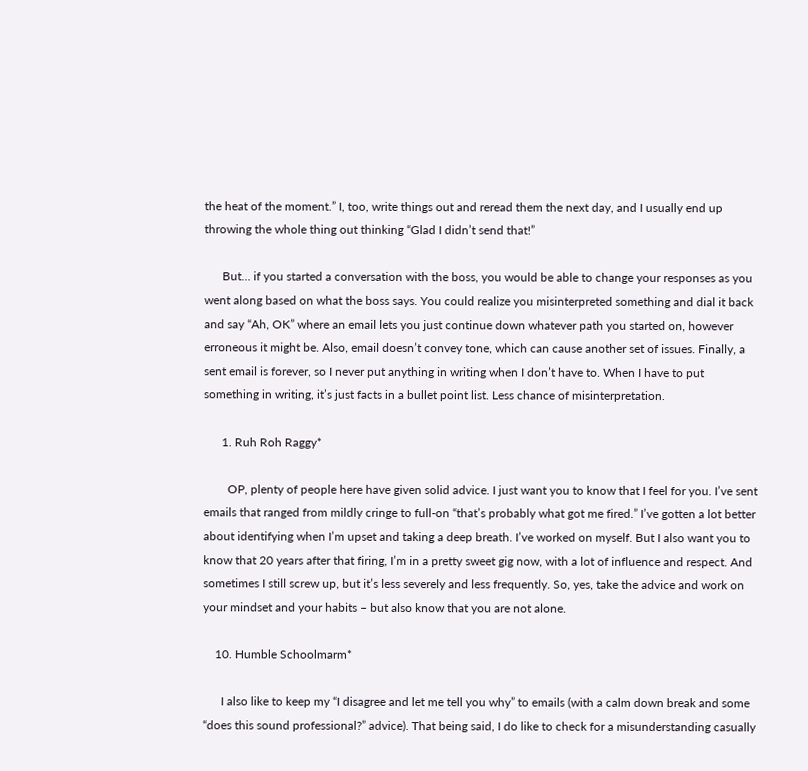the heat of the moment.” I, too, write things out and reread them the next day, and I usually end up throwing the whole thing out thinking “Glad I didn’t send that!”

      But… if you started a conversation with the boss, you would be able to change your responses as you went along based on what the boss says. You could realize you misinterpreted something and dial it back and say “Ah, OK” where an email lets you just continue down whatever path you started on, however erroneous it might be. Also, email doesn’t convey tone, which can cause another set of issues. Finally, a sent email is forever, so I never put anything in writing when I don’t have to. When I have to put something in writing, it’s just facts in a bullet point list. Less chance of misinterpretation.

      1. Ruh Roh Raggy*

        OP, plenty of people here have given solid advice. I just want you to know that I feel for you. I’ve sent emails that ranged from mildly cringe to full-on “that’s probably what got me fired.” I’ve gotten a lot better about identifying when I’m upset and taking a deep breath. I’ve worked on myself. But I also want you to know that 20 years after that firing, I’m in a pretty sweet gig now, with a lot of influence and respect. And sometimes I still screw up, but it’s less severely and less frequently. So, yes, take the advice and work on your mindset and your habits – but also know that you are not alone.

    10. Humble Schoolmarm*

      I also like to keep my “I disagree and let me tell you why” to emails (with a calm down break and some “does this sound professional?” advice). That being said, I do like to check for a misunderstanding casually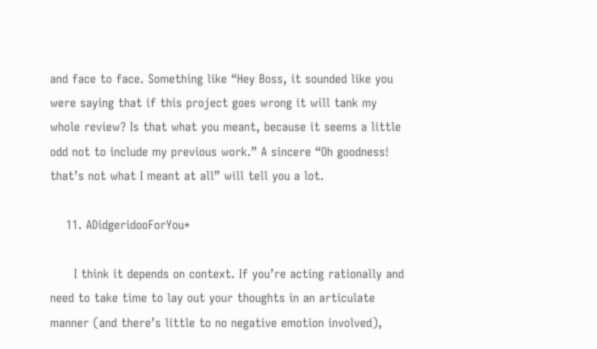and face to face. Something like “Hey Boss, it sounded like you were saying that if this project goes wrong it will tank my whole review? Is that what you meant, because it seems a little odd not to include my previous work.” A sincere “Oh goodness! that’s not what I meant at all” will tell you a lot.

    11. ADidgeridooForYou*

      I think it depends on context. If you’re acting rationally and need to take time to lay out your thoughts in an articulate manner (and there’s little to no negative emotion involved),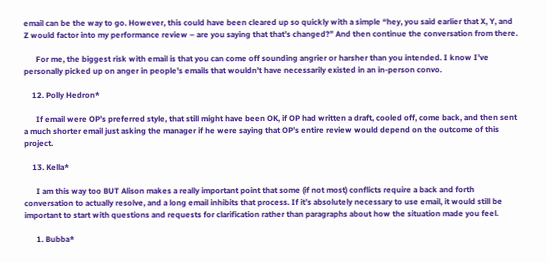email can be the way to go. However, this could have been cleared up so quickly with a simple “hey, you said earlier that X, Y, and Z would factor into my performance review – are you saying that that’s changed?” And then continue the conversation from there.

      For me, the biggest risk with email is that you can come off sounding angrier or harsher than you intended. I know I’ve personally picked up on anger in people’s emails that wouldn’t have necessarily existed in an in-person convo.

    12. Polly Hedron*

      If email were OP’s preferred style, that still might have been OK, if OP had written a draft, cooled off, come back, and then sent a much shorter email just asking the manager if he were saying that OP’s entire review would depend on the outcome of this project.

    13. Kella*

      I am this way too BUT Alison makes a really important point that some (if not most) conflicts require a back and forth conversation to actually resolve, and a long email inhibits that process. If it’s absolutely necessary to use email, it would still be important to start with questions and requests for clarification rather than paragraphs about how the situation made you feel.

      1. Bubba*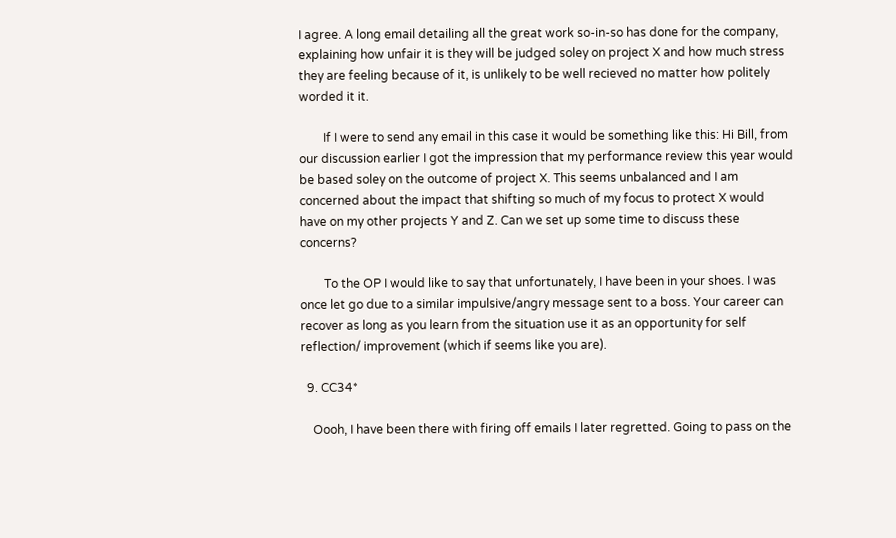I agree. A long email detailing all the great work so-in-so has done for the company, explaining how unfair it is they will be judged soley on project X and how much stress they are feeling because of it, is unlikely to be well recieved no matter how politely worded it it.

        If I were to send any email in this case it would be something like this: Hi Bill, from our discussion earlier I got the impression that my performance review this year would be based soley on the outcome of project X. This seems unbalanced and I am concerned about the impact that shifting so much of my focus to protect X would have on my other projects Y and Z. Can we set up some time to discuss these concerns?

        To the OP I would like to say that unfortunately, I have been in your shoes. I was once let go due to a similar impulsive/angry message sent to a boss. Your career can recover as long as you learn from the situation use it as an opportunity for self reflection/ improvement (which if seems like you are).

  9. CC34*

    Oooh, I have been there with firing off emails I later regretted. Going to pass on the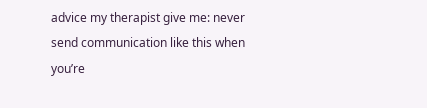advice my therapist give me: never send communication like this when you’re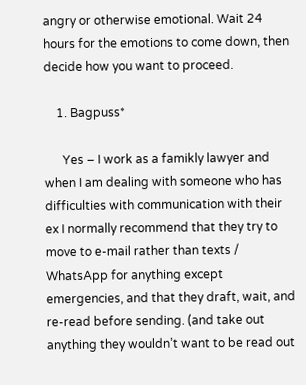angry or otherwise emotional. Wait 24 hours for the emotions to come down, then decide how you want to proceed.

    1. Bagpuss*

      Yes – I work as a famikly lawyer and when I am dealing with someone who has difficulties with communication with their ex I normally recommend that they try to move to e-mail rather than texts / WhatsApp for anything except emergencies, and that they draft, wait, and re-read before sending. (and take out anything they wouldn’t want to be read out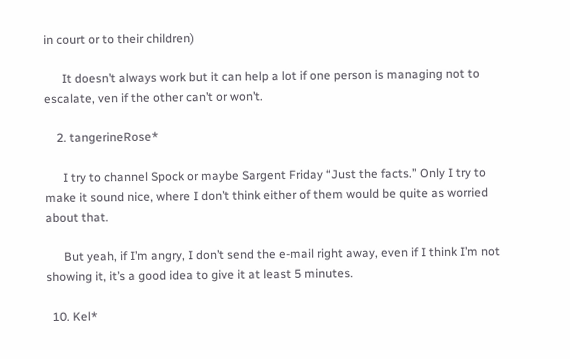in court or to their children)

      It doesn’t always work but it can help a lot if one person is managing not to escalate, ven if the other can’t or won’t.

    2. tangerineRose*

      I try to channel Spock or maybe Sargent Friday “Just the facts.” Only I try to make it sound nice, where I don’t think either of them would be quite as worried about that.

      But yeah, if I’m angry, I don’t send the e-mail right away, even if I think I’m not showing it, it’s a good idea to give it at least 5 minutes.

  10. Kel*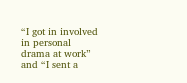“I got in involved in personal drama at work” and “I sent a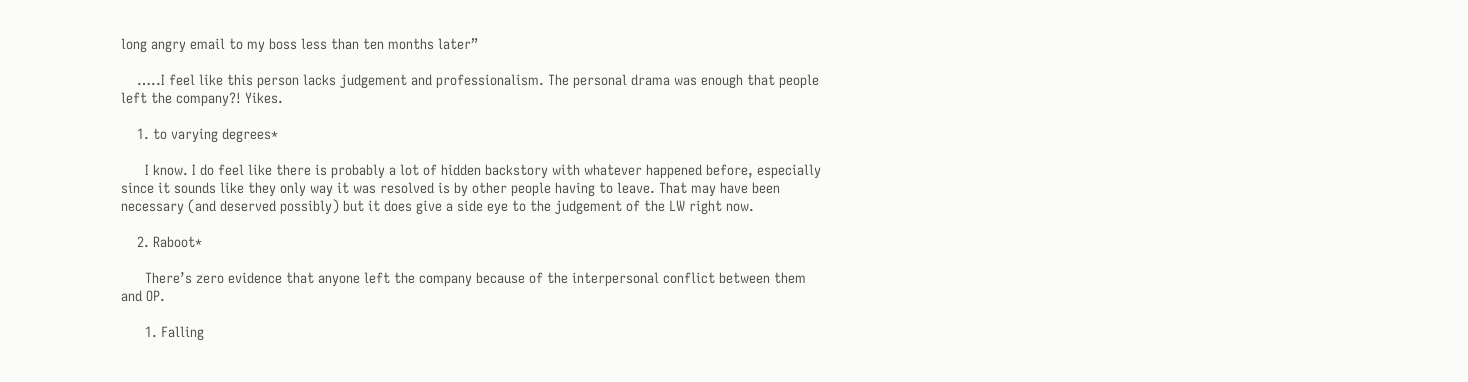long angry email to my boss less than ten months later”

    …..I feel like this person lacks judgement and professionalism. The personal drama was enough that people left the company?! Yikes.

    1. to varying degrees*

      I know. I do feel like there is probably a lot of hidden backstory with whatever happened before, especially since it sounds like they only way it was resolved is by other people having to leave. That may have been necessary (and deserved possibly) but it does give a side eye to the judgement of the LW right now.

    2. Raboot*

      There’s zero evidence that anyone left the company because of the interpersonal conflict between them and OP.

      1. Falling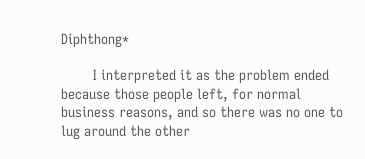Diphthong*

        I interpreted it as the problem ended because those people left, for normal business reasons, and so there was no one to lug around the other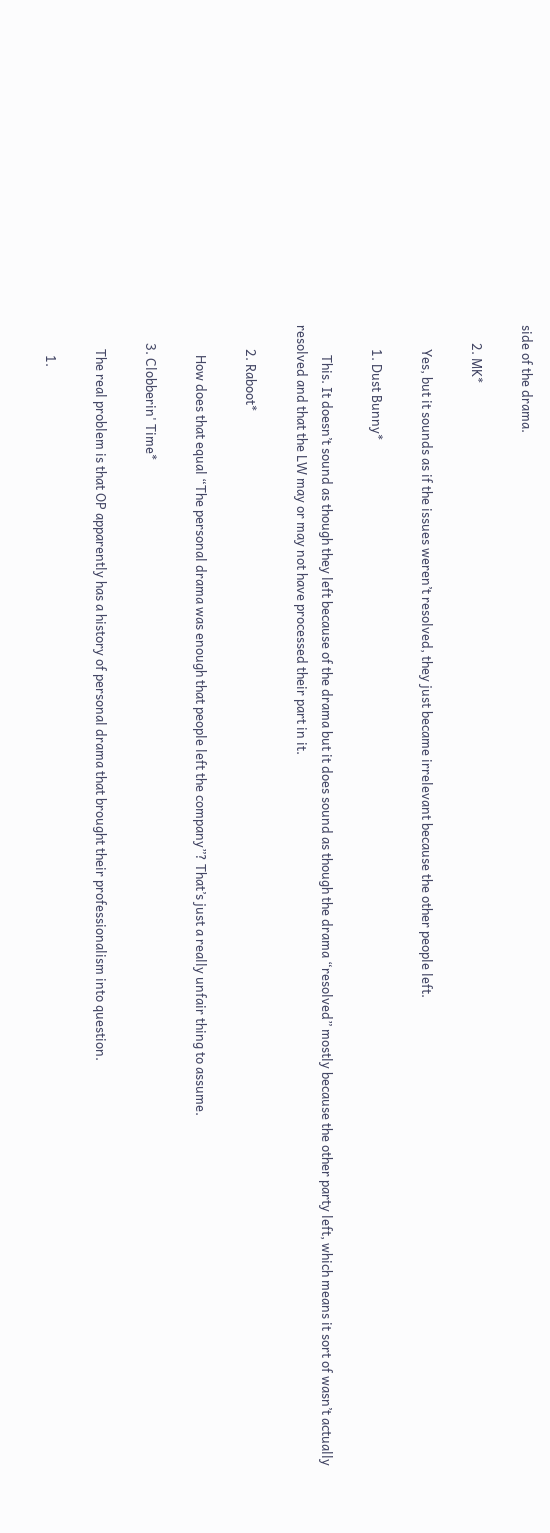side of the drama.

      2. MK*

        Yes, but it sounds as if the issues weren’t resolved, they just became irrelevant because the other people left.

        1. Dust Bunny*

          This. It doesn’t sound as though they left because of the drama but it does sound as though the drama “resolved” mostly because the other party left, which means it sort of wasn’t actually resolved and that the LW may or may not have processed their part in it.

        2. Raboot*

          How does that equal “The personal drama was enough that people left the company”? That’s just a really unfair thing to assume.

      3. Clobberin' Time*

        The real problem is that OP apparently has a history of personal drama that brought their professionalism into question.

          1.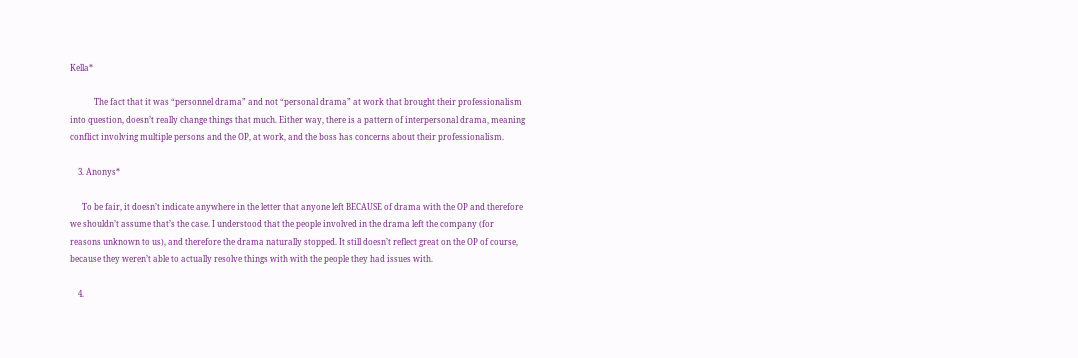Kella*

            The fact that it was “personnel drama” and not “personal drama” at work that brought their professionalism into question, doesn’t really change things that much. Either way, there is a pattern of interpersonal drama, meaning conflict involving multiple persons and the OP, at work, and the boss has concerns about their professionalism.

    3. Anonys*

      To be fair, it doesn’t indicate anywhere in the letter that anyone left BECAUSE of drama with the OP and therefore we shouldn’t assume that’s the case. I understood that the people involved in the drama left the company (for reasons unknown to us), and therefore the drama naturally stopped. It still doesn’t reflect great on the OP of course, because they weren’t able to actually resolve things with with the people they had issues with.

    4.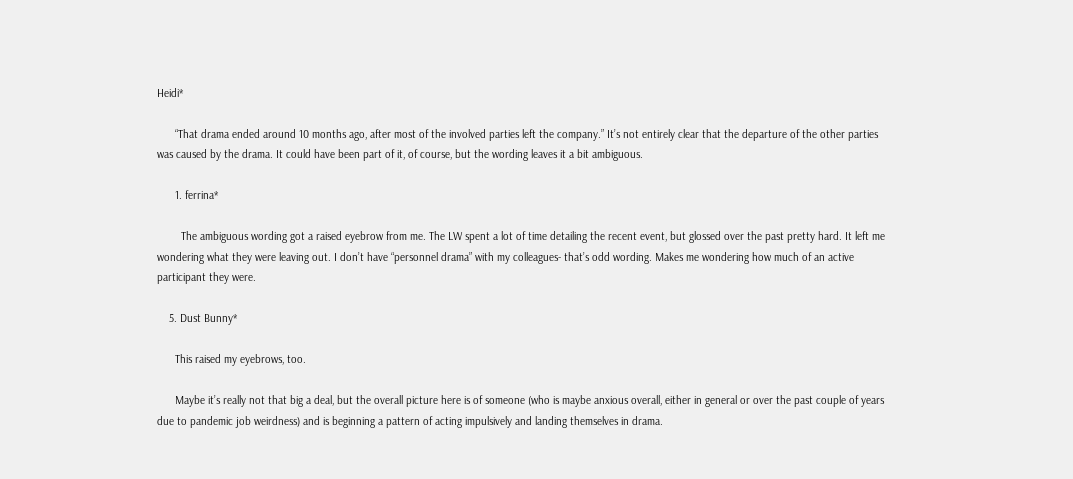Heidi*

      “That drama ended around 10 months ago, after most of the involved parties left the company.” It’s not entirely clear that the departure of the other parties was caused by the drama. It could have been part of it, of course, but the wording leaves it a bit ambiguous.

      1. ferrina*

        The ambiguous wording got a raised eyebrow from me. The LW spent a lot of time detailing the recent event, but glossed over the past pretty hard. It left me wondering what they were leaving out. I don’t have “personnel drama” with my colleagues- that’s odd wording. Makes me wondering how much of an active participant they were.

    5. Dust Bunny*

      This raised my eyebrows, too.

      Maybe it’s really not that big a deal, but the overall picture here is of someone (who is maybe anxious overall, either in general or over the past couple of years due to pandemic job weirdness) and is beginning a pattern of acting impulsively and landing themselves in drama.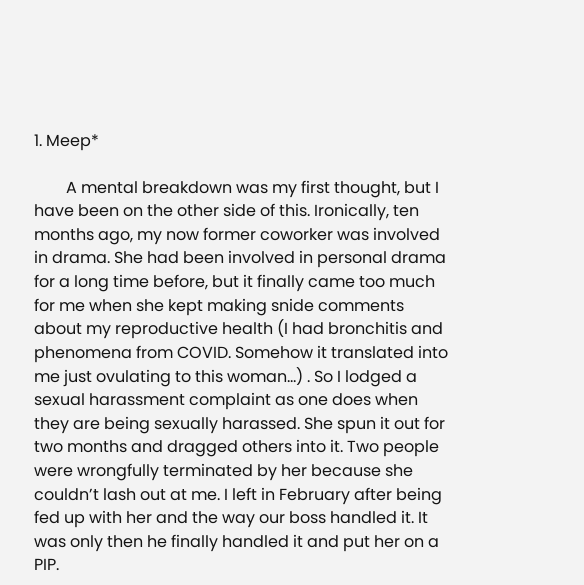1. Meep*

        A mental breakdown was my first thought, but I have been on the other side of this. Ironically, ten months ago, my now former coworker was involved in drama. She had been involved in personal drama for a long time before, but it finally came too much for me when she kept making snide comments about my reproductive health (I had bronchitis and phenomena from COVID. Somehow it translated into me just ovulating to this woman…) . So I lodged a sexual harassment complaint as one does when they are being sexually harassed. She spun it out for two months and dragged others into it. Two people were wrongfully terminated by her because she couldn’t lash out at me. I left in February after being fed up with her and the way our boss handled it. It was only then he finally handled it and put her on a PIP.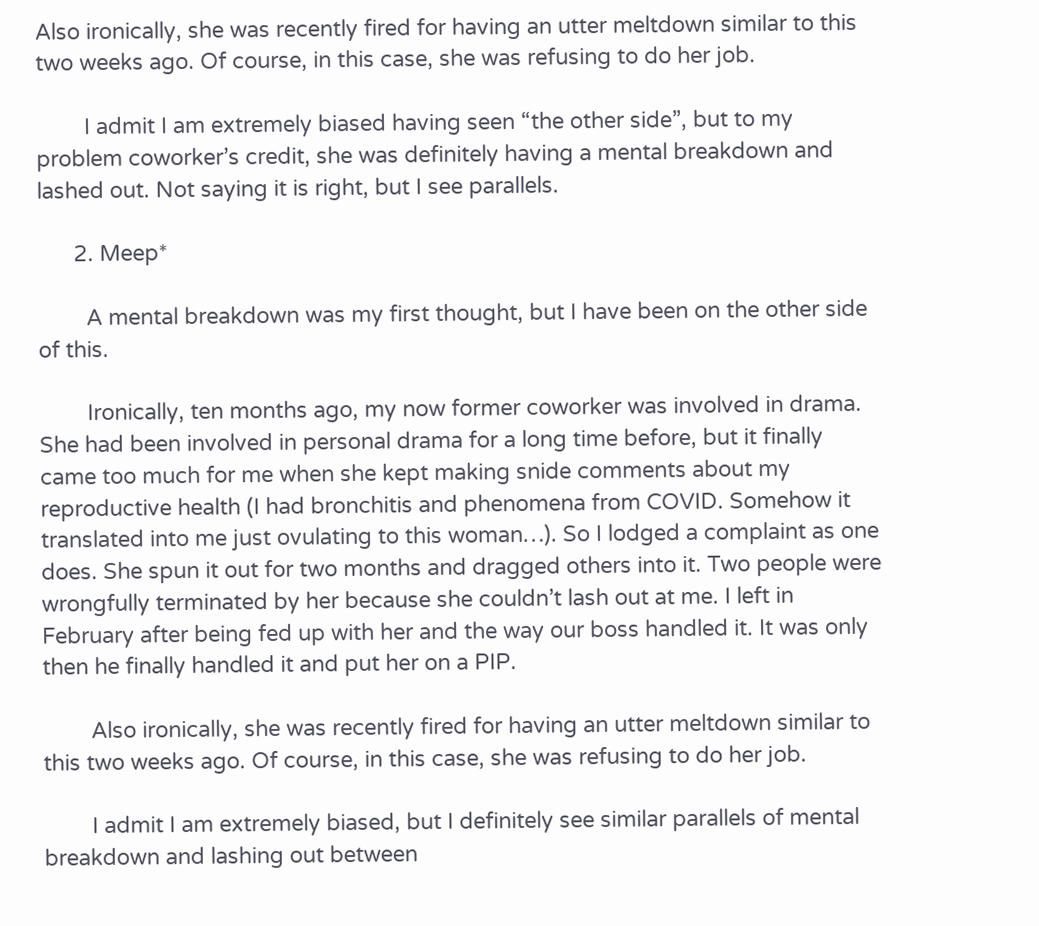Also ironically, she was recently fired for having an utter meltdown similar to this two weeks ago. Of course, in this case, she was refusing to do her job.

        I admit I am extremely biased having seen “the other side”, but to my problem coworker’s credit, she was definitely having a mental breakdown and lashed out. Not saying it is right, but I see parallels.

      2. Meep*

        A mental breakdown was my first thought, but I have been on the other side of this.

        Ironically, ten months ago, my now former coworker was involved in drama. She had been involved in personal drama for a long time before, but it finally came too much for me when she kept making snide comments about my reproductive health (I had bronchitis and phenomena from COVID. Somehow it translated into me just ovulating to this woman…). So I lodged a complaint as one does. She spun it out for two months and dragged others into it. Two people were wrongfully terminated by her because she couldn’t lash out at me. I left in February after being fed up with her and the way our boss handled it. It was only then he finally handled it and put her on a PIP.

        Also ironically, she was recently fired for having an utter meltdown similar to this two weeks ago. Of course, in this case, she was refusing to do her job.

        I admit I am extremely biased, but I definitely see similar parallels of mental breakdown and lashing out between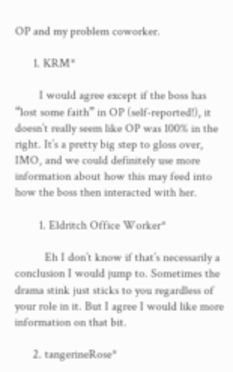OP and my problem coworker.

      1. KRM*

        I would agree except if the boss has “lost some faith” in OP (self-reported!), it doesn’t really seem like OP was 100% in the right. It’s a pretty big step to gloss over, IMO, and we could definitely use more information about how this may feed into how the boss then interacted with her.

        1. Eldritch Office Worker*

          Eh I don’t know if that’s necessarily a conclusion I would jump to. Sometimes the drama stink just sticks to you regardless of your role in it. But I agree I would like more information on that bit.

      2. tangerineRose*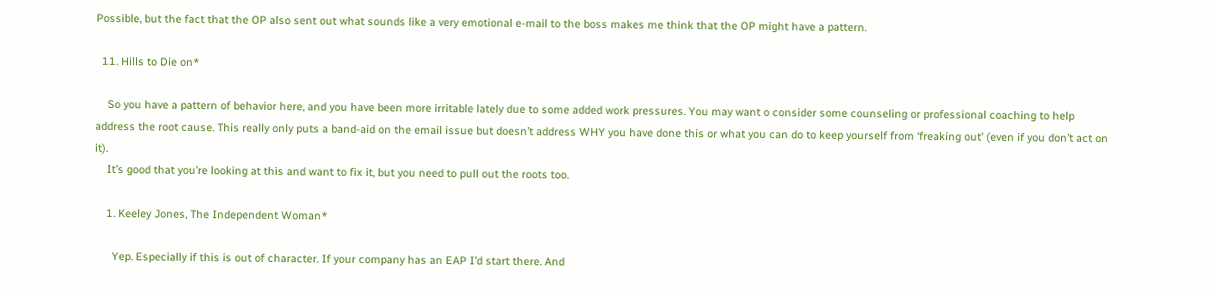Possible, but the fact that the OP also sent out what sounds like a very emotional e-mail to the boss makes me think that the OP might have a pattern.

  11. Hills to Die on*

    So you have a pattern of behavior here, and you have been more irritable lately due to some added work pressures. You may want o consider some counseling or professional coaching to help address the root cause. This really only puts a band-aid on the email issue but doesn’t address WHY you have done this or what you can do to keep yourself from ‘freaking out’ (even if you don’t act on it).
    It’s good that you’re looking at this and want to fix it, but you need to pull out the roots too.

    1. Keeley Jones, The Independent Woman*

      Yep. Especially if this is out of character. If your company has an EAP I’d start there. And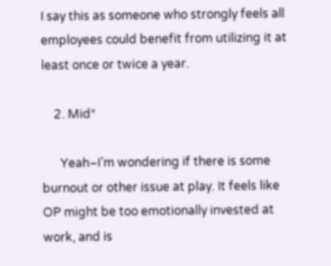I say this as someone who strongly feels all employees could benefit from utilizing it at least once or twice a year.

    2. Mid*

      Yeah–I’m wondering if there is some burnout or other issue at play. It feels like OP might be too emotionally invested at work, and is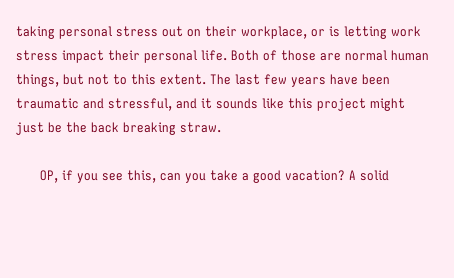taking personal stress out on their workplace, or is letting work stress impact their personal life. Both of those are normal human things, but not to this extent. The last few years have been traumatic and stressful, and it sounds like this project might just be the back breaking straw.

      OP, if you see this, can you take a good vacation? A solid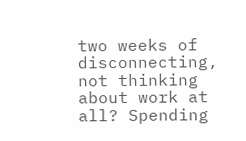two weeks of disconnecting, not thinking about work at all? Spending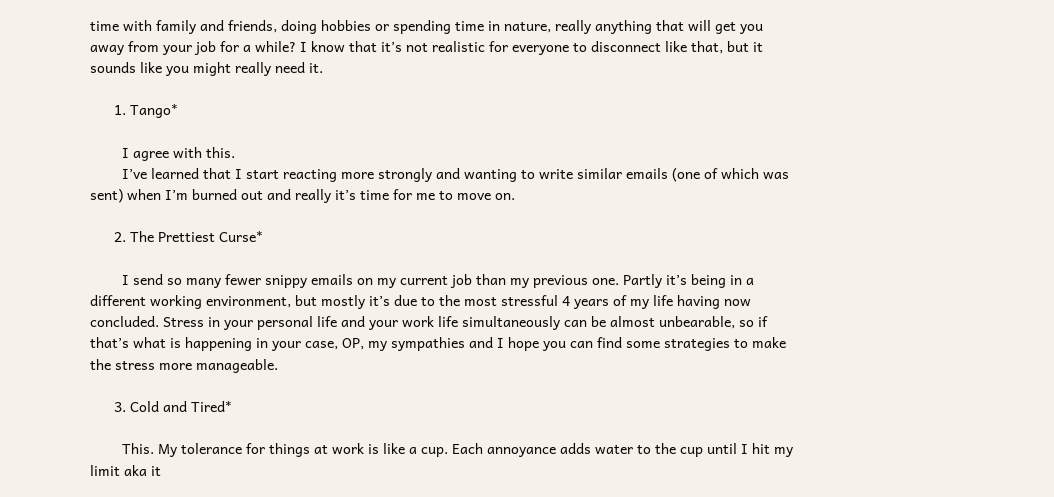time with family and friends, doing hobbies or spending time in nature, really anything that will get you away from your job for a while? I know that it’s not realistic for everyone to disconnect like that, but it sounds like you might really need it.

      1. Tango*

        I agree with this.
        I’ve learned that I start reacting more strongly and wanting to write similar emails (one of which was sent) when I’m burned out and really it’s time for me to move on.

      2. The Prettiest Curse*

        I send so many fewer snippy emails on my current job than my previous one. Partly it’s being in a different working environment, but mostly it’s due to the most stressful 4 years of my life having now concluded. Stress in your personal life and your work life simultaneously can be almost unbearable, so if that’s what is happening in your case, OP, my sympathies and I hope you can find some strategies to make the stress more manageable.

      3. Cold and Tired*

        This. My tolerance for things at work is like a cup. Each annoyance adds water to the cup until I hit my limit aka it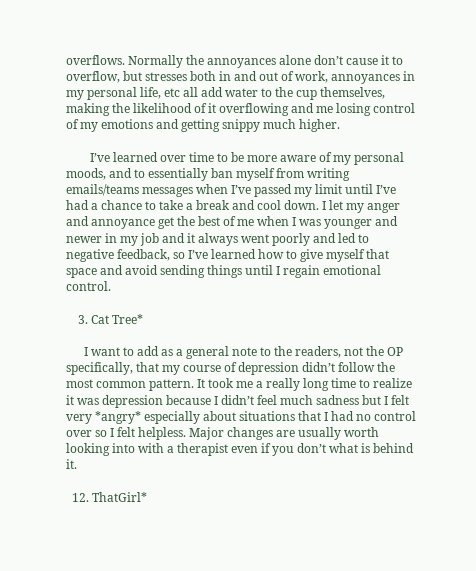overflows. Normally the annoyances alone don’t cause it to overflow, but stresses both in and out of work, annoyances in my personal life, etc all add water to the cup themselves, making the likelihood of it overflowing and me losing control of my emotions and getting snippy much higher.

        I’ve learned over time to be more aware of my personal moods, and to essentially ban myself from writing emails/teams messages when I’ve passed my limit until I’ve had a chance to take a break and cool down. I let my anger and annoyance get the best of me when I was younger and newer in my job and it always went poorly and led to negative feedback, so I’ve learned how to give myself that space and avoid sending things until I regain emotional control.

    3. Cat Tree*

      I want to add as a general note to the readers, not the OP specifically, that my course of depression didn’t follow the most common pattern. It took me a really long time to realize it was depression because I didn’t feel much sadness but I felt very *angry* especially about situations that I had no control over so I felt helpless. Major changes are usually worth looking into with a therapist even if you don’t what is behind it.

  12. ThatGirl*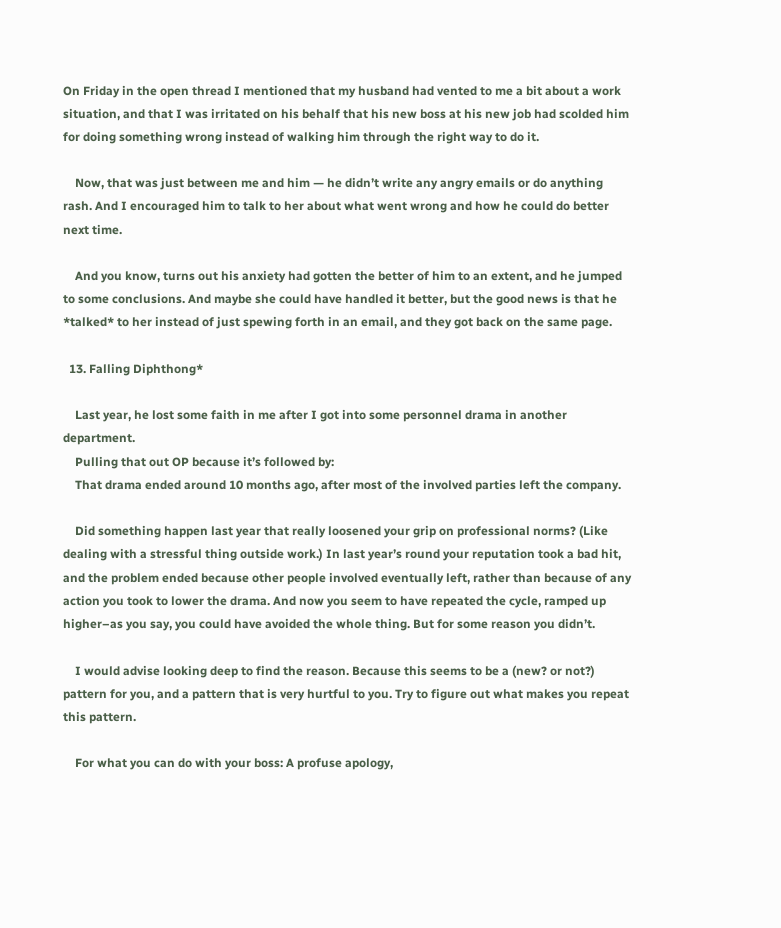On Friday in the open thread I mentioned that my husband had vented to me a bit about a work situation, and that I was irritated on his behalf that his new boss at his new job had scolded him for doing something wrong instead of walking him through the right way to do it.

    Now, that was just between me and him — he didn’t write any angry emails or do anything rash. And I encouraged him to talk to her about what went wrong and how he could do better next time.

    And you know, turns out his anxiety had gotten the better of him to an extent, and he jumped to some conclusions. And maybe she could have handled it better, but the good news is that he *talked* to her instead of just spewing forth in an email, and they got back on the same page.

  13. Falling Diphthong*

    Last year, he lost some faith in me after I got into some personnel drama in another department.
    Pulling that out OP because it’s followed by:
    That drama ended around 10 months ago, after most of the involved parties left the company.

    Did something happen last year that really loosened your grip on professional norms? (Like dealing with a stressful thing outside work.) In last year’s round your reputation took a bad hit, and the problem ended because other people involved eventually left, rather than because of any action you took to lower the drama. And now you seem to have repeated the cycle, ramped up higher–as you say, you could have avoided the whole thing. But for some reason you didn’t.

    I would advise looking deep to find the reason. Because this seems to be a (new? or not?) pattern for you, and a pattern that is very hurtful to you. Try to figure out what makes you repeat this pattern.

    For what you can do with your boss: A profuse apology,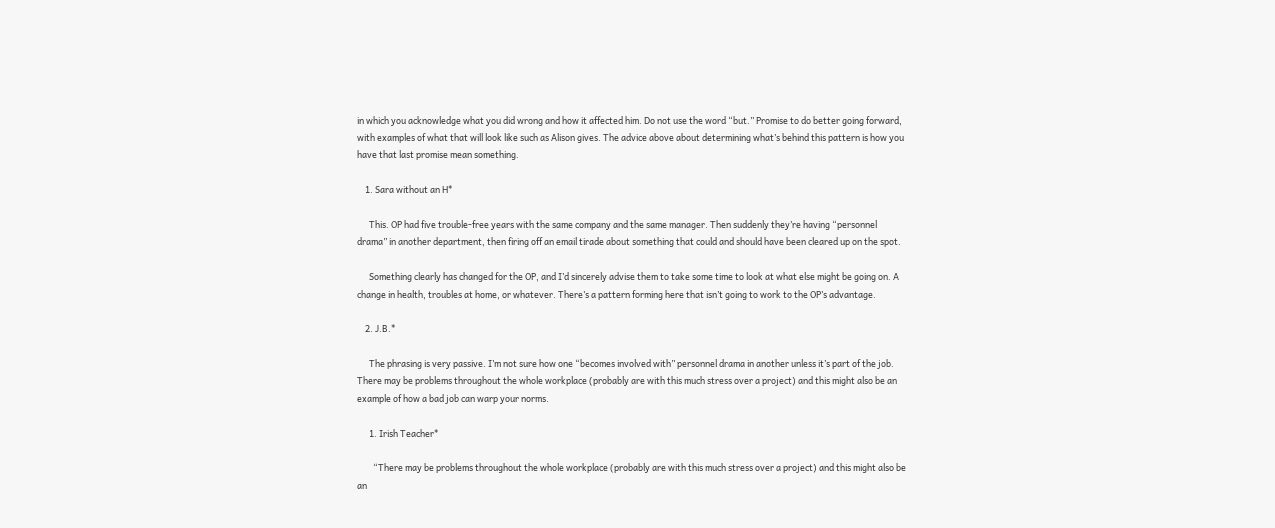in which you acknowledge what you did wrong and how it affected him. Do not use the word “but.” Promise to do better going forward, with examples of what that will look like such as Alison gives. The advice above about determining what’s behind this pattern is how you have that last promise mean something.

    1. Sara without an H*

      This. OP had five trouble-free years with the same company and the same manager. Then suddenly they’re having “personnel drama” in another department, then firing off an email tirade about something that could and should have been cleared up on the spot.

      Something clearly has changed for the OP, and I’d sincerely advise them to take some time to look at what else might be going on. A change in health, troubles at home, or whatever. There’s a pattern forming here that isn’t going to work to the OP’s advantage.

    2. J.B.*

      The phrasing is very passive. I’m not sure how one “becomes involved with” personnel drama in another unless it’s part of the job. There may be problems throughout the whole workplace (probably are with this much stress over a project) and this might also be an example of how a bad job can warp your norms.

      1. Irish Teacher*

        “There may be problems throughout the whole workplace (probably are with this much stress over a project) and this might also be an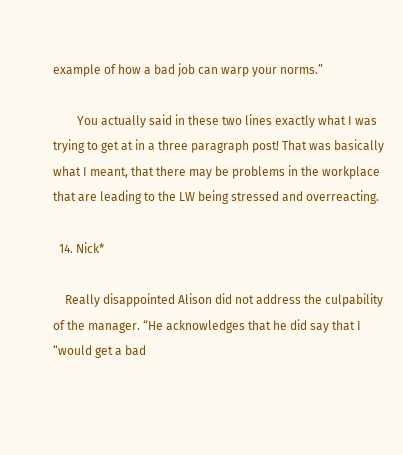example of how a bad job can warp your norms.”

        You actually said in these two lines exactly what I was trying to get at in a three paragraph post! That was basically what I meant, that there may be problems in the workplace that are leading to the LW being stressed and overreacting.

  14. Nick*

    Really disappointed Alison did not address the culpability of the manager. “He acknowledges that he did say that I “would get a bad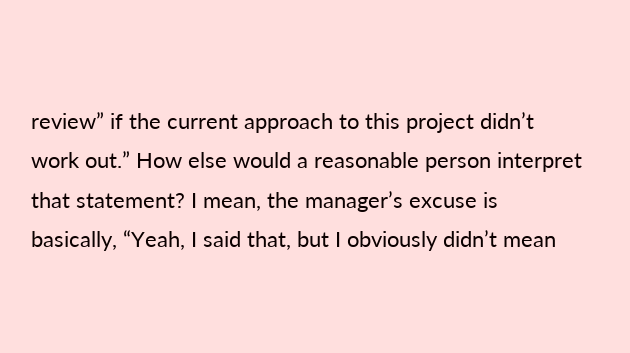review” if the current approach to this project didn’t work out.” How else would a reasonable person interpret that statement? I mean, the manager’s excuse is basically, “Yeah, I said that, but I obviously didn’t mean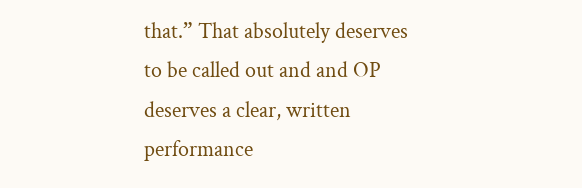that.” That absolutely deserves to be called out and and OP deserves a clear, written performance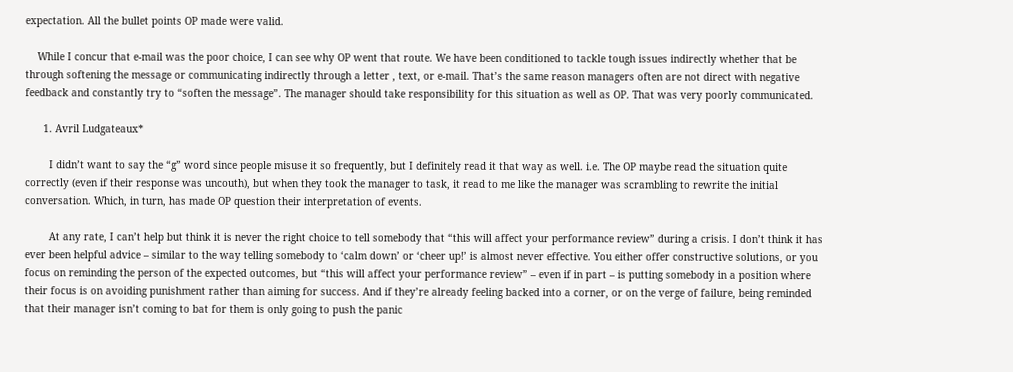expectation. All the bullet points OP made were valid.

    While I concur that e-mail was the poor choice, I can see why OP went that route. We have been conditioned to tackle tough issues indirectly whether that be through softening the message or communicating indirectly through a letter , text, or e-mail. That’s the same reason managers often are not direct with negative feedback and constantly try to “soften the message”. The manager should take responsibility for this situation as well as OP. That was very poorly communicated.

      1. Avril Ludgateaux*

        I didn’t want to say the “g” word since people misuse it so frequently, but I definitely read it that way as well. i.e. The OP maybe read the situation quite correctly (even if their response was uncouth), but when they took the manager to task, it read to me like the manager was scrambling to rewrite the initial conversation. Which, in turn, has made OP question their interpretation of events.

        At any rate, I can’t help but think it is never the right choice to tell somebody that “this will affect your performance review” during a crisis. I don’t think it has ever been helpful advice – similar to the way telling somebody to ‘calm down’ or ‘cheer up!’ is almost never effective. You either offer constructive solutions, or you focus on reminding the person of the expected outcomes, but “this will affect your performance review” – even if in part – is putting somebody in a position where their focus is on avoiding punishment rather than aiming for success. And if they’re already feeling backed into a corner, or on the verge of failure, being reminded that their manager isn’t coming to bat for them is only going to push the panic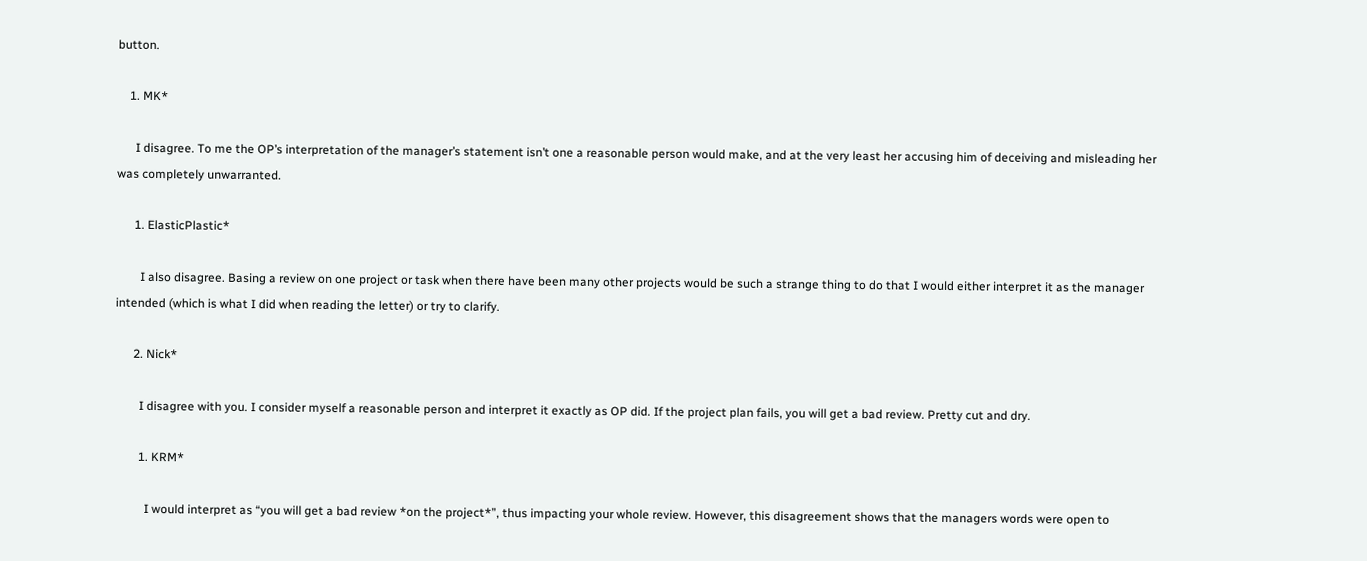button.

    1. MK*

      I disagree. To me the OP’s interpretation of the manager’s statement isn’t one a reasonable person would make, and at the very least her accusing him of deceiving and misleading her was completely unwarranted.

      1. ElasticPlastic*

        I also disagree. Basing a review on one project or task when there have been many other projects would be such a strange thing to do that I would either interpret it as the manager intended (which is what I did when reading the letter) or try to clarify.

      2. Nick*

        I disagree with you. I consider myself a reasonable person and interpret it exactly as OP did. If the project plan fails, you will get a bad review. Pretty cut and dry.

        1. KRM*

          I would interpret as “you will get a bad review *on the project*”, thus impacting your whole review. However, this disagreement shows that the managers words were open to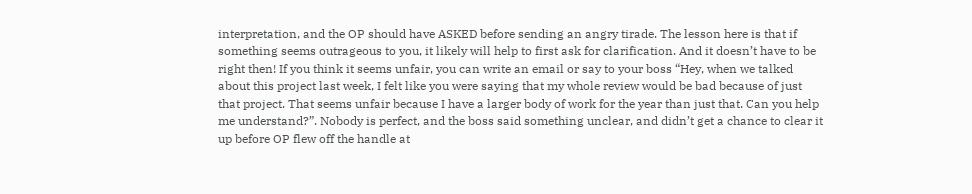interpretation, and the OP should have ASKED before sending an angry tirade. The lesson here is that if something seems outrageous to you, it likely will help to first ask for clarification. And it doesn’t have to be right then! If you think it seems unfair, you can write an email or say to your boss “Hey, when we talked about this project last week, I felt like you were saying that my whole review would be bad because of just that project. That seems unfair because I have a larger body of work for the year than just that. Can you help me understand?”. Nobody is perfect, and the boss said something unclear, and didn’t get a chance to clear it up before OP flew off the handle at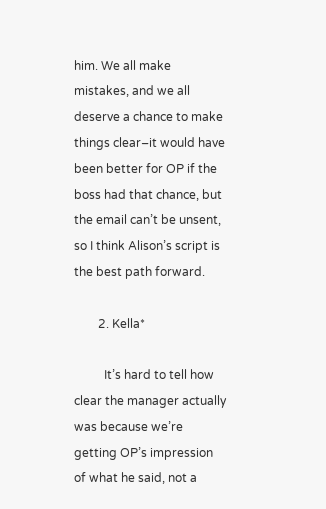him. We all make mistakes, and we all deserve a chance to make things clear–it would have been better for OP if the boss had that chance, but the email can’t be unsent, so I think Alison’s script is the best path forward.

        2. Kella*

          It’s hard to tell how clear the manager actually was because we’re getting OP’s impression of what he said, not a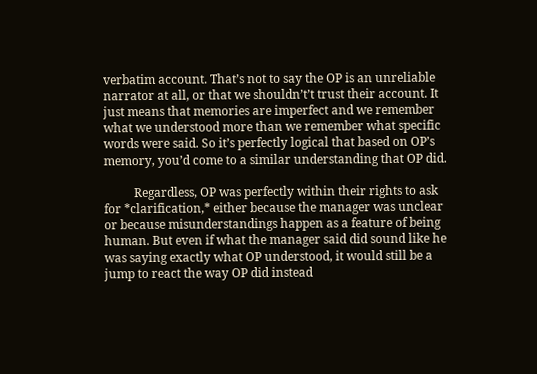verbatim account. That’s not to say the OP is an unreliable narrator at all, or that we shouldn’t’t trust their account. It just means that memories are imperfect and we remember what we understood more than we remember what specific words were said. So it’s perfectly logical that based on OP’s memory, you’d come to a similar understanding that OP did.

          Regardless, OP was perfectly within their rights to ask for *clarification,* either because the manager was unclear or because misunderstandings happen as a feature of being human. But even if what the manager said did sound like he was saying exactly what OP understood, it would still be a jump to react the way OP did instead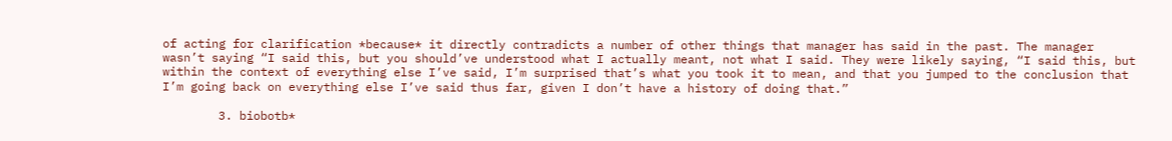of acting for clarification *because* it directly contradicts a number of other things that manager has said in the past. The manager wasn’t saying “I said this, but you should’ve understood what I actually meant, not what I said. They were likely saying, “I said this, but within the context of everything else I’ve said, I’m surprised that’s what you took it to mean, and that you jumped to the conclusion that I’m going back on everything else I’ve said thus far, given I don’t have a history of doing that.”

        3. biobotb*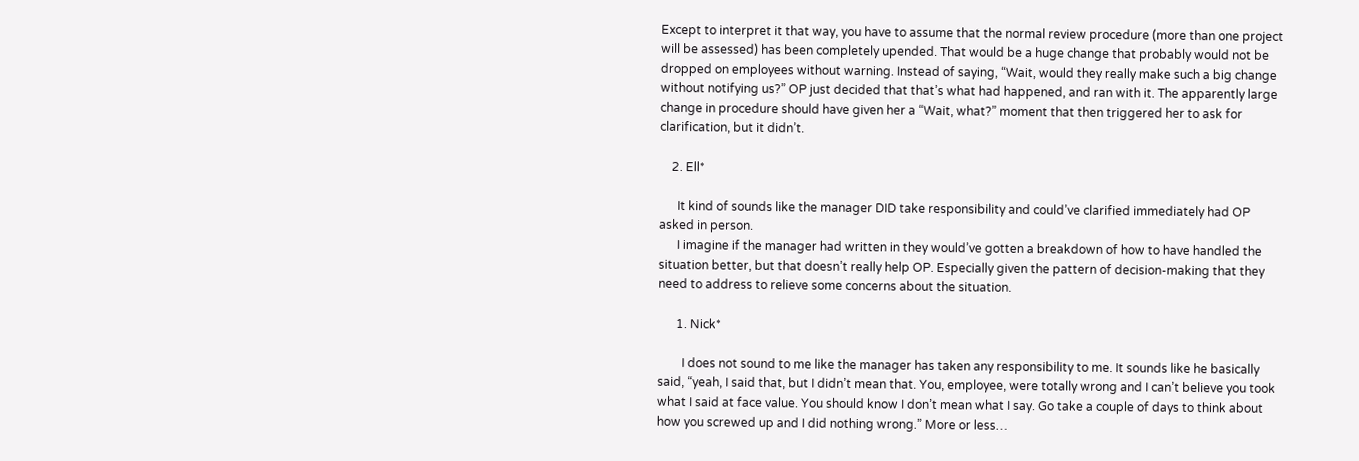Except to interpret it that way, you have to assume that the normal review procedure (more than one project will be assessed) has been completely upended. That would be a huge change that probably would not be dropped on employees without warning. Instead of saying, “Wait, would they really make such a big change without notifying us?” OP just decided that that’s what had happened, and ran with it. The apparently large change in procedure should have given her a “Wait, what?” moment that then triggered her to ask for clarification, but it didn’t.

    2. Ell*

      It kind of sounds like the manager DID take responsibility and could’ve clarified immediately had OP asked in person.
      I imagine if the manager had written in they would’ve gotten a breakdown of how to have handled the situation better, but that doesn’t really help OP. Especially given the pattern of decision-making that they need to address to relieve some concerns about the situation.

      1. Nick*

        I does not sound to me like the manager has taken any responsibility to me. It sounds like he basically said, “yeah, I said that, but I didn’t mean that. You, employee, were totally wrong and I can’t believe you took what I said at face value. You should know I don’t mean what I say. Go take a couple of days to think about how you screwed up and I did nothing wrong.” More or less…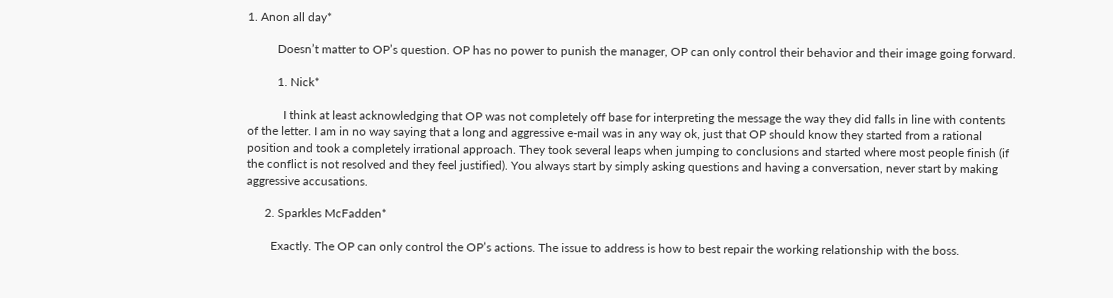1. Anon all day*

          Doesn’t matter to OP’s question. OP has no power to punish the manager, OP can only control their behavior and their image going forward.

          1. Nick*

            I think at least acknowledging that OP was not completely off base for interpreting the message the way they did falls in line with contents of the letter. I am in no way saying that a long and aggressive e-mail was in any way ok, just that OP should know they started from a rational position and took a completely irrational approach. They took several leaps when jumping to conclusions and started where most people finish (if the conflict is not resolved and they feel justified). You always start by simply asking questions and having a conversation, never start by making aggressive accusations.

      2. Sparkles McFadden*

        Exactly. The OP can only control the OP’s actions. The issue to address is how to best repair the working relationship with the boss.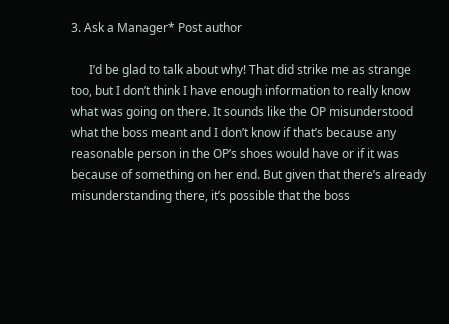3. Ask a Manager* Post author

      I’d be glad to talk about why! That did strike me as strange too, but I don’t think I have enough information to really know what was going on there. It sounds like the OP misunderstood what the boss meant and I don’t know if that’s because any reasonable person in the OP’s shoes would have or if it was because of something on her end. But given that there’s already misunderstanding there, it’s possible that the boss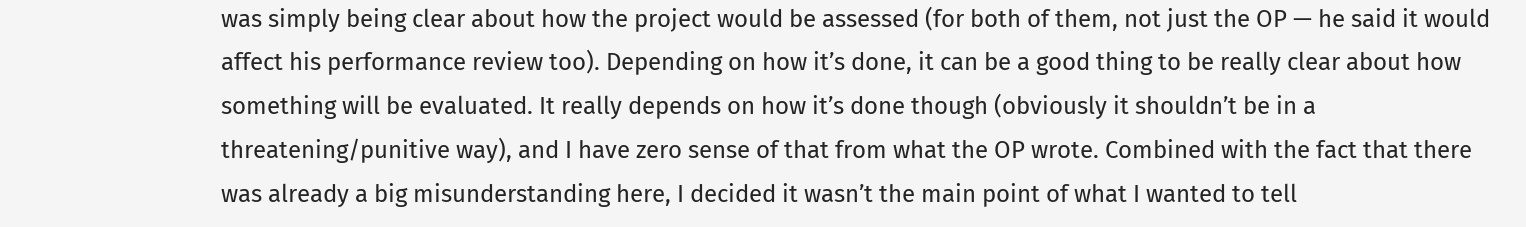was simply being clear about how the project would be assessed (for both of them, not just the OP — he said it would affect his performance review too). Depending on how it’s done, it can be a good thing to be really clear about how something will be evaluated. It really depends on how it’s done though (obviously it shouldn’t be in a threatening/punitive way), and I have zero sense of that from what the OP wrote. Combined with the fact that there was already a big misunderstanding here, I decided it wasn’t the main point of what I wanted to tell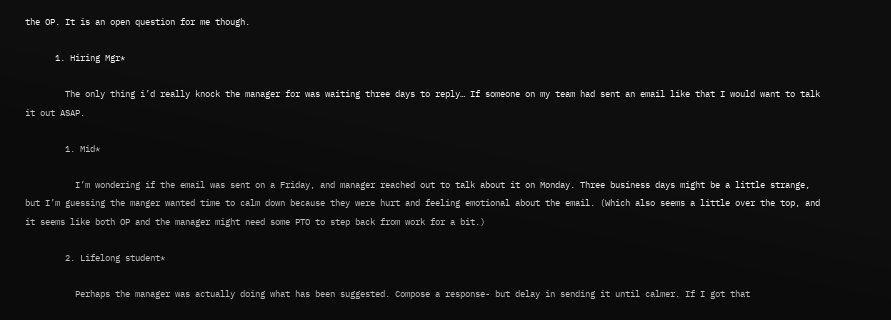the OP. It is an open question for me though.

      1. Hiring Mgr*

        The only thing i’d really knock the manager for was waiting three days to reply… If someone on my team had sent an email like that I would want to talk it out ASAP.

        1. Mid*

          I’m wondering if the email was sent on a Friday, and manager reached out to talk about it on Monday. Three business days might be a little strange, but I’m guessing the manger wanted time to calm down because they were hurt and feeling emotional about the email. (Which also seems a little over the top, and it seems like both OP and the manager might need some PTO to step back from work for a bit.)

        2. Lifelong student*

          Perhaps the manager was actually doing what has been suggested. Compose a response- but delay in sending it until calmer. If I got that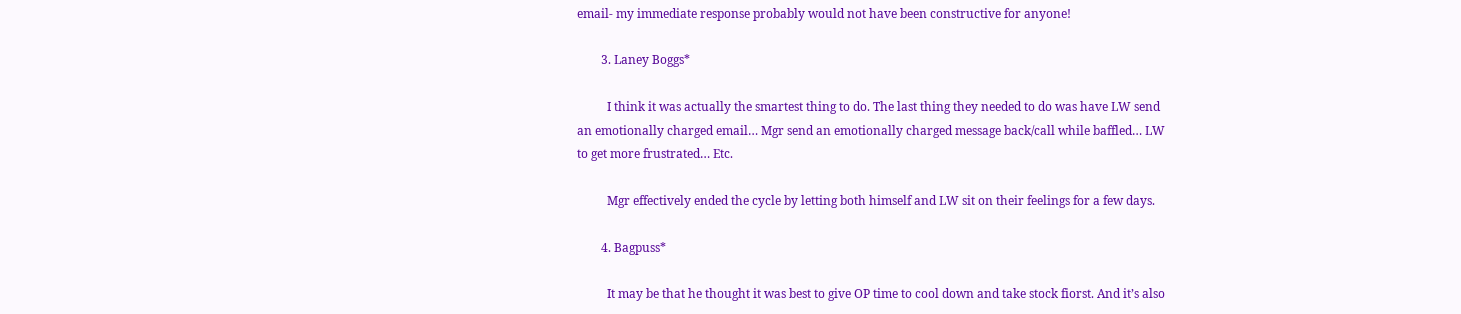email- my immediate response probably would not have been constructive for anyone!

        3. Laney Boggs*

          I think it was actually the smartest thing to do. The last thing they needed to do was have LW send an emotionally charged email… Mgr send an emotionally charged message back/call while baffled… LW to get more frustrated… Etc.

          Mgr effectively ended the cycle by letting both himself and LW sit on their feelings for a few days.

        4. Bagpuss*

          It may be that he thought it was best to give OP time to cool down and take stock fiorst. And it’s also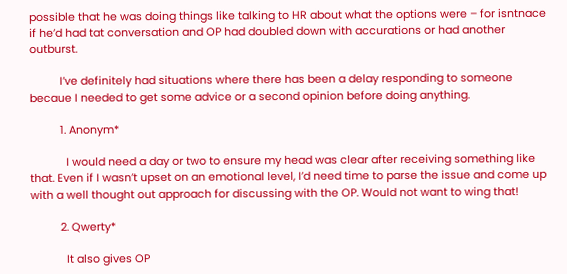possible that he was doing things like talking to HR about what the options were – for isntnace if he’d had tat conversation and OP had doubled down with accurations or had another outburst.

          I’ve definitely had situations where there has been a delay responding to someone becaue I needed to get some advice or a second opinion before doing anything.

          1. Anonym*

            I would need a day or two to ensure my head was clear after receiving something like that. Even if I wasn’t upset on an emotional level, I’d need time to parse the issue and come up with a well thought out approach for discussing with the OP. Would not want to wing that!

          2. Qwerty*

            It also gives OP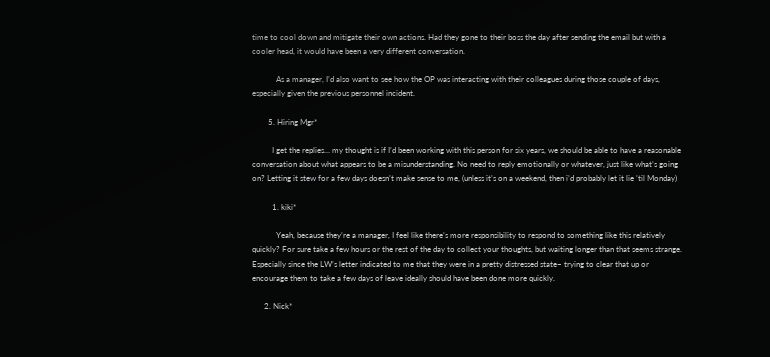time to cool down and mitigate their own actions. Had they gone to their boss the day after sending the email but with a cooler head, it would have been a very different conversation.

            As a manager, I’d also want to see how the OP was interacting with their colleagues during those couple of days, especially given the previous personnel incident.

        5. Hiring Mgr*

          I get the replies… my thought is if I’d been working with this person for six years, we should be able to have a reasonable conversation about what appears to be a misunderstanding. No need to reply emotionally or whatever, just like what’s going on? Letting it stew for a few days doesn’t make sense to me, (unless it’s on a weekend, then i’d probably let it lie ’til Monday)

          1. kiki*

            Yeah, because they’re a manager, I feel like there’s more responsibility to respond to something like this relatively quickly? For sure take a few hours or the rest of the day to collect your thoughts, but waiting longer than that seems strange. Especially since the LW’s letter indicated to me that they were in a pretty distressed state– trying to clear that up or encourage them to take a few days of leave ideally should have been done more quickly.

      2. Nick*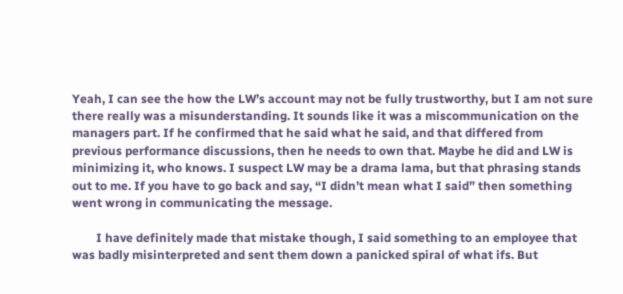Yeah, I can see the how the LW’s account may not be fully trustworthy, but I am not sure there really was a misunderstanding. It sounds like it was a miscommunication on the managers part. If he confirmed that he said what he said, and that differed from previous performance discussions, then he needs to own that. Maybe he did and LW is minimizing it, who knows. I suspect LW may be a drama lama, but that phrasing stands out to me. If you have to go back and say, “I didn’t mean what I said” then something went wrong in communicating the message.

        I have definitely made that mistake though, I said something to an employee that was badly misinterpreted and sent them down a panicked spiral of what ifs. But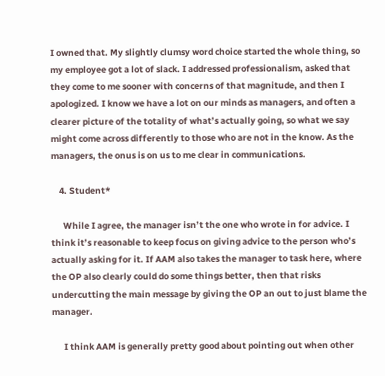I owned that. My slightly clumsy word choice started the whole thing, so my employee got a lot of slack. I addressed professionalism, asked that they come to me sooner with concerns of that magnitude, and then I apologized. I know we have a lot on our minds as managers, and often a clearer picture of the totality of what’s actually going, so what we say might come across differently to those who are not in the know. As the managers, the onus is on us to me clear in communications.

    4. Student*

      While I agree, the manager isn’t the one who wrote in for advice. I think it’s reasonable to keep focus on giving advice to the person who’s actually asking for it. If AAM also takes the manager to task here, where the OP also clearly could do some things better, then that risks undercutting the main message by giving the OP an out to just blame the manager.

      I think AAM is generally pretty good about pointing out when other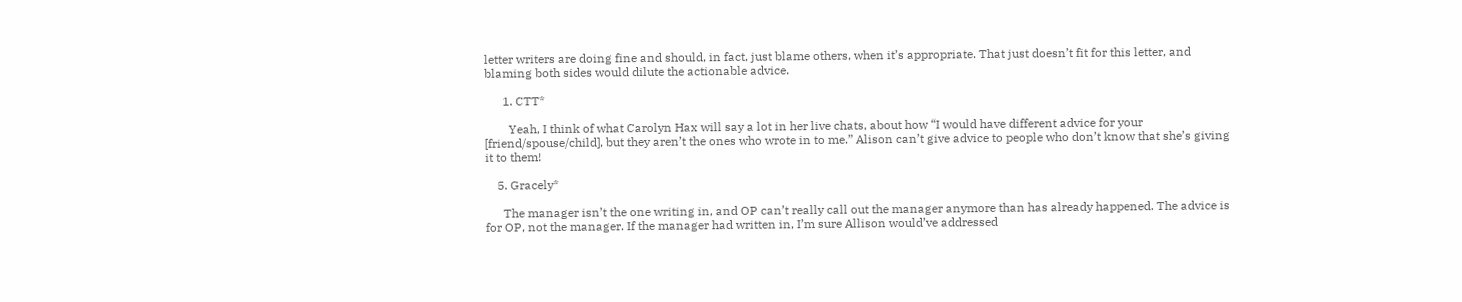letter writers are doing fine and should, in fact, just blame others, when it’s appropriate. That just doesn’t fit for this letter, and blaming both sides would dilute the actionable advice.

      1. CTT*

        Yeah, I think of what Carolyn Hax will say a lot in her live chats, about how “I would have different advice for your [friend/spouse/child], but they aren’t the ones who wrote in to me.” Alison can’t give advice to people who don’t know that she’s giving it to them!

    5. Gracely*

      The manager isn’t the one writing in, and OP can’t really call out the manager anymore than has already happened. The advice is for OP, not the manager. If the manager had written in, I’m sure Allison would’ve addressed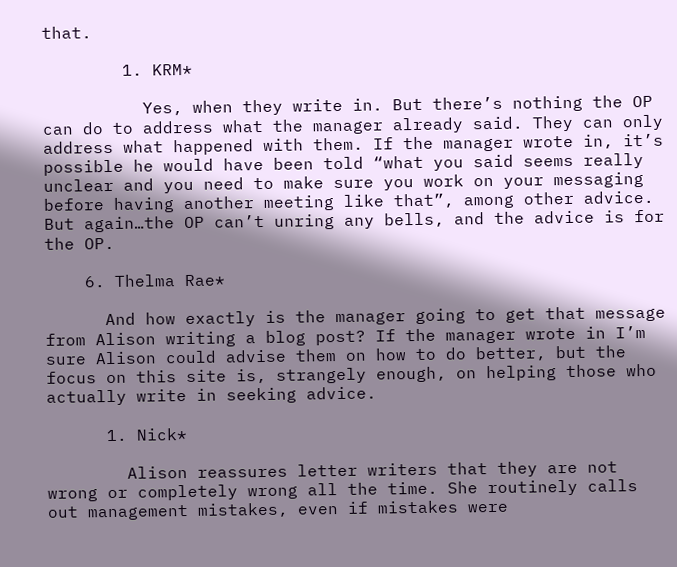that.

        1. KRM*

          Yes, when they write in. But there’s nothing the OP can do to address what the manager already said. They can only address what happened with them. If the manager wrote in, it’s possible he would have been told “what you said seems really unclear and you need to make sure you work on your messaging before having another meeting like that”, among other advice. But again…the OP can’t unring any bells, and the advice is for the OP.

    6. Thelma Rae*

      And how exactly is the manager going to get that message from Alison writing a blog post? If the manager wrote in I’m sure Alison could advise them on how to do better, but the focus on this site is, strangely enough, on helping those who actually write in seeking advice.

      1. Nick*

        Alison reassures letter writers that they are not wrong or completely wrong all the time. She routinely calls out management mistakes, even if mistakes were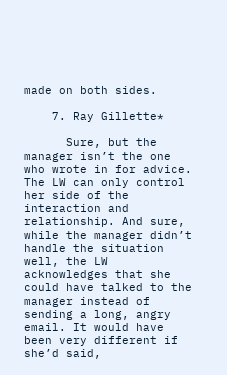made on both sides.

    7. Ray Gillette*

      Sure, but the manager isn’t the one who wrote in for advice. The LW can only control her side of the interaction and relationship. And sure, while the manager didn’t handle the situation well, the LW acknowledges that she could have talked to the manager instead of sending a long, angry email. It would have been very different if she’d said,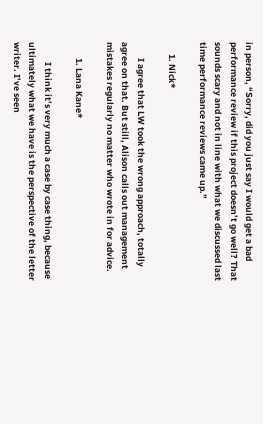in person, “Sorry, did you just say I would get a bad performance review if this project doesn’t go well? That sounds scary and not in line with what we discussed last time performance reviews came up.”

      1. Nick*

        I agree that LW took the wrong approach, totally agree on that. But still, Alison calls out management mistakes regularly no matter who wrote in for advice.

        1. Lana Kane*

          I think it’s very much a case by case thing, because ultimately what we have is the perspective of the letter writer. I’ve seen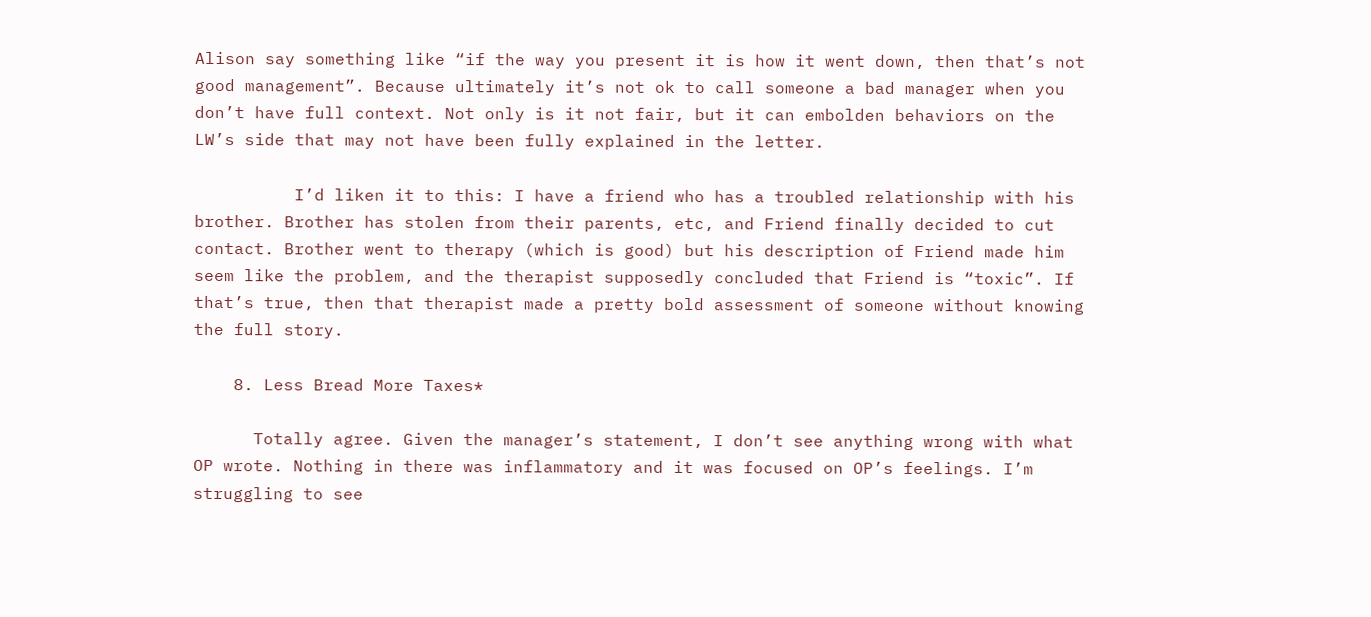Alison say something like “if the way you present it is how it went down, then that’s not good management”. Because ultimately it’s not ok to call someone a bad manager when you don’t have full context. Not only is it not fair, but it can embolden behaviors on the LW’s side that may not have been fully explained in the letter.

          I’d liken it to this: I have a friend who has a troubled relationship with his brother. Brother has stolen from their parents, etc, and Friend finally decided to cut contact. Brother went to therapy (which is good) but his description of Friend made him seem like the problem, and the therapist supposedly concluded that Friend is “toxic”. If that’s true, then that therapist made a pretty bold assessment of someone without knowing the full story.

    8. Less Bread More Taxes*

      Totally agree. Given the manager’s statement, I don’t see anything wrong with what OP wrote. Nothing in there was inflammatory and it was focused on OP’s feelings. I’m struggling to see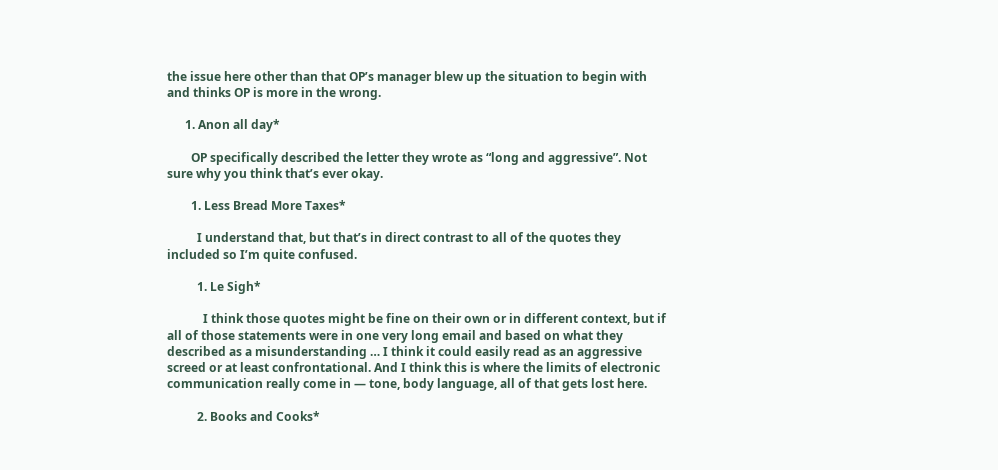the issue here other than that OP’s manager blew up the situation to begin with and thinks OP is more in the wrong.

      1. Anon all day*

        OP specifically described the letter they wrote as “long and aggressive”. Not sure why you think that’s ever okay.

        1. Less Bread More Taxes*

          I understand that, but that’s in direct contrast to all of the quotes they included so I’m quite confused.

          1. Le Sigh*

            I think those quotes might be fine on their own or in different context, but if all of those statements were in one very long email and based on what they described as a misunderstanding … I think it could easily read as an aggressive screed or at least confrontational. And I think this is where the limits of electronic communication really come in — tone, body language, all of that gets lost here.

          2. Books and Cooks*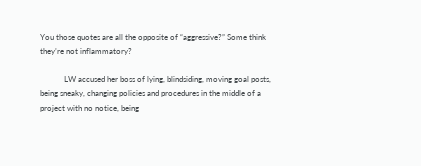You those quotes are all the opposite of “aggressive?” Some think they’re not inflammatory?

            LW accused her boss of lying, blindsiding, moving goal posts, being sneaky, changing policies and procedures in the middle of a project with no notice, being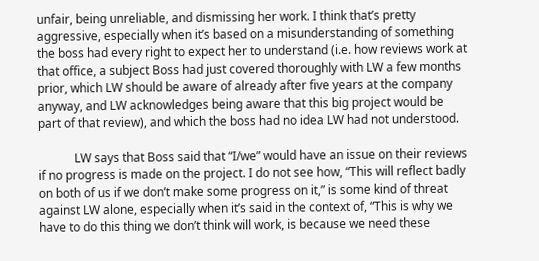unfair, being unreliable, and dismissing her work. I think that’s pretty aggressive, especially when it’s based on a misunderstanding of something the boss had every right to expect her to understand (i.e. how reviews work at that office, a subject Boss had just covered thoroughly with LW a few months prior, which LW should be aware of already after five years at the company anyway, and LW acknowledges being aware that this big project would be part of that review), and which the boss had no idea LW had not understood.

            LW says that Boss said that “I/we” would have an issue on their reviews if no progress is made on the project. I do not see how, “This will reflect badly on both of us if we don’t make some progress on it,” is some kind of threat against LW alone, especially when it’s said in the context of, “This is why we have to do this thing we don’t think will work, is because we need these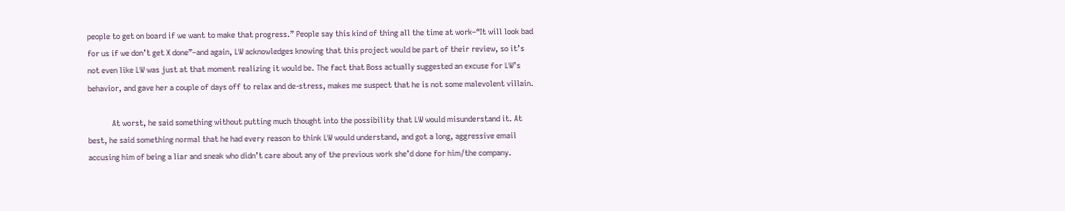people to get on board if we want to make that progress.” People say this kind of thing all the time at work–“It will look bad for us if we don’t get X done”–and again, LW acknowledges knowing that this project would be part of their review, so it’s not even like LW was just at that moment realizing it would be. The fact that Boss actually suggested an excuse for LW’s behavior, and gave her a couple of days off to relax and de-stress, makes me suspect that he is not some malevolent villain.

            At worst, he said something without putting much thought into the possibility that LW would misunderstand it. At best, he said something normal that he had every reason to think LW would understand, and got a long, aggressive email accusing him of being a liar and sneak who didn’t care about any of the previous work she’d done for him/the company.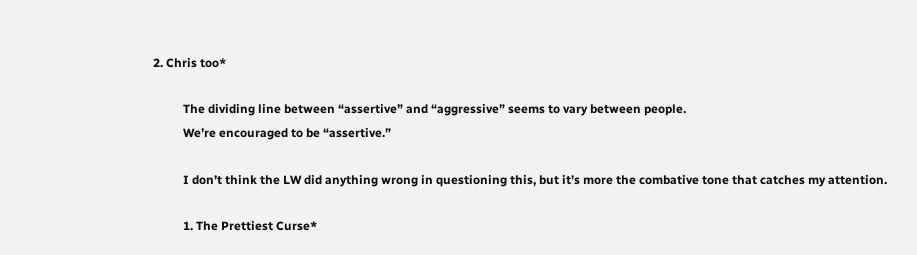2. Chris too*

          The dividing line between “assertive” and “aggressive” seems to vary between people.
          We’re encouraged to be “assertive.”

          I don’t think the LW did anything wrong in questioning this, but it’s more the combative tone that catches my attention.

          1. The Prettiest Curse*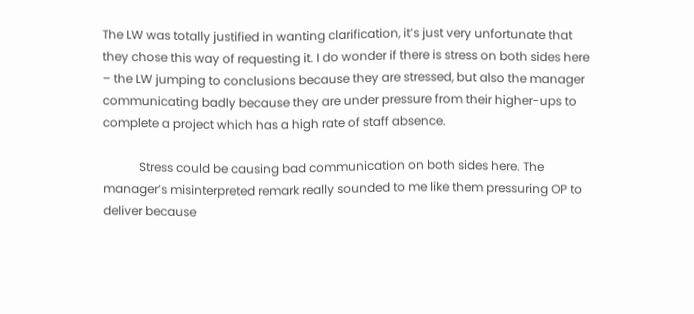The LW was totally justified in wanting clarification, it’s just very unfortunate that they chose this way of requesting it. I do wonder if there is stress on both sides here – the LW jumping to conclusions because they are stressed, but also the manager communicating badly because they are under pressure from their higher-ups to complete a project which has a high rate of staff absence.

            Stress could be causing bad communication on both sides here. The manager’s misinterpreted remark really sounded to me like them pressuring OP to deliver because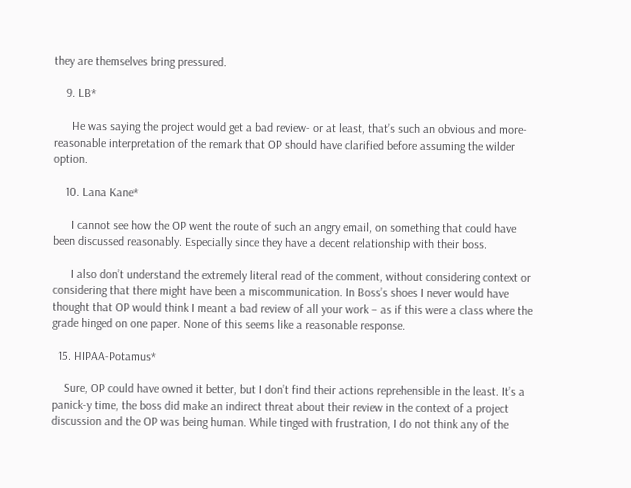they are themselves bring pressured.

    9. LB*

      He was saying the project would get a bad review- or at least, that’s such an obvious and more-reasonable interpretation of the remark that OP should have clarified before assuming the wilder option.

    10. Lana Kane*

      I cannot see how the OP went the route of such an angry email, on something that could have been discussed reasonably. Especially since they have a decent relationship with their boss.

      I also don’t understand the extremely literal read of the comment, without considering context or considering that there might have been a miscommunication. In Boss’s shoes I never would have thought that OP would think I meant a bad review of all your work – as if this were a class where the grade hinged on one paper. None of this seems like a reasonable response.

  15. HIPAA-Potamus*

    Sure, OP could have owned it better, but I don’t find their actions reprehensible in the least. It’s a panick-y time, the boss did make an indirect threat about their review in the context of a project discussion and the OP was being human. While tinged with frustration, I do not think any of the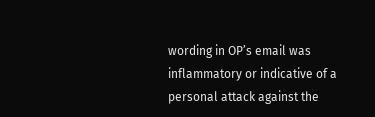wording in OP’s email was inflammatory or indicative of a personal attack against the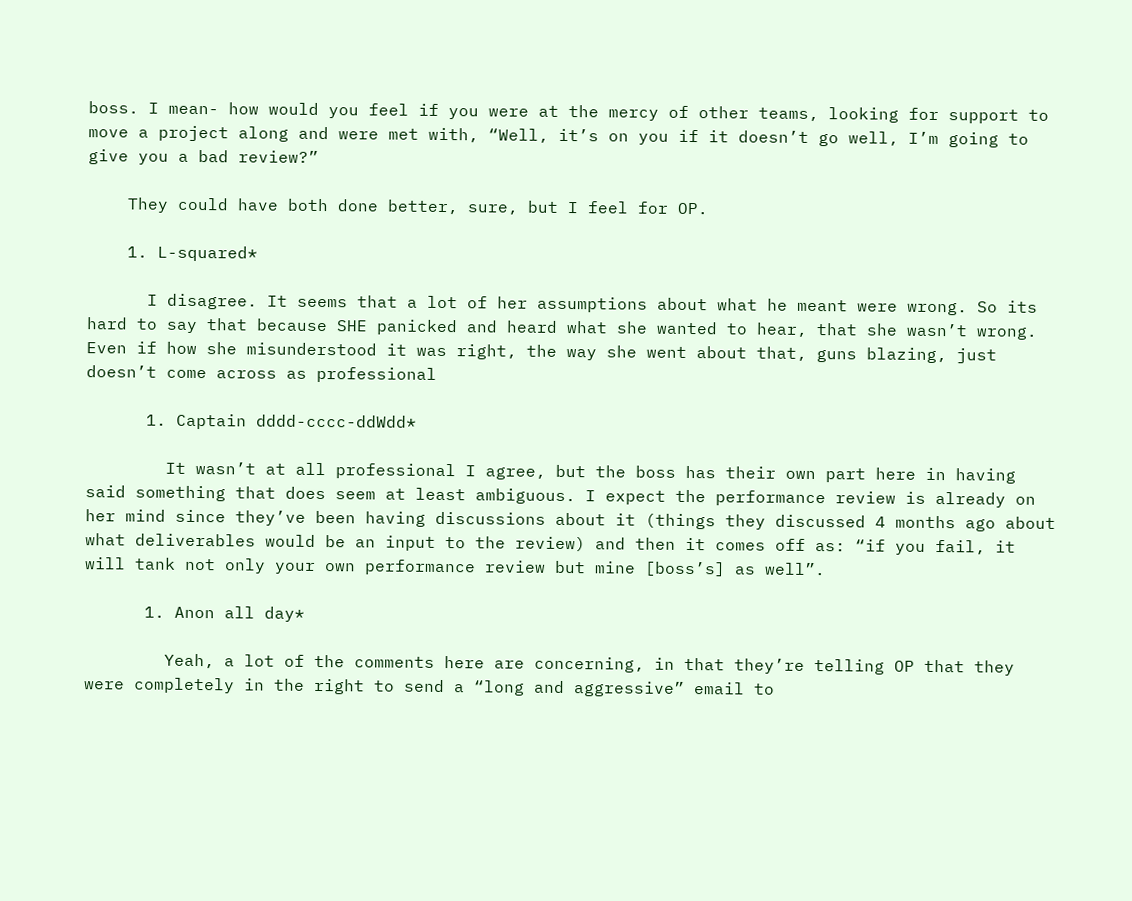boss. I mean- how would you feel if you were at the mercy of other teams, looking for support to move a project along and were met with, “Well, it’s on you if it doesn’t go well, I’m going to give you a bad review?”

    They could have both done better, sure, but I feel for OP.

    1. L-squared*

      I disagree. It seems that a lot of her assumptions about what he meant were wrong. So its hard to say that because SHE panicked and heard what she wanted to hear, that she wasn’t wrong. Even if how she misunderstood it was right, the way she went about that, guns blazing, just doesn’t come across as professional

      1. Captain dddd-cccc-ddWdd*

        It wasn’t at all professional I agree, but the boss has their own part here in having said something that does seem at least ambiguous. I expect the performance review is already on her mind since they’ve been having discussions about it (things they discussed 4 months ago about what deliverables would be an input to the review) and then it comes off as: “if you fail, it will tank not only your own performance review but mine [boss’s] as well”.

      1. Anon all day*

        Yeah, a lot of the comments here are concerning, in that they’re telling OP that they were completely in the right to send a “long and aggressive” email to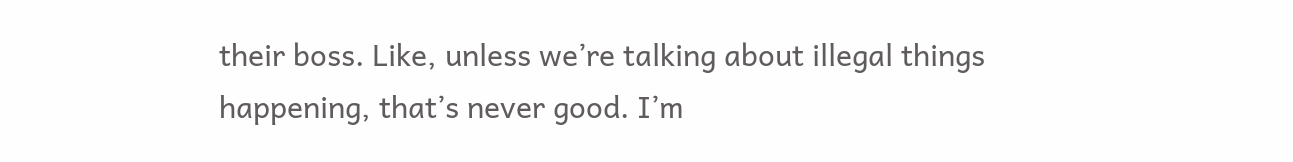their boss. Like, unless we’re talking about illegal things happening, that’s never good. I’m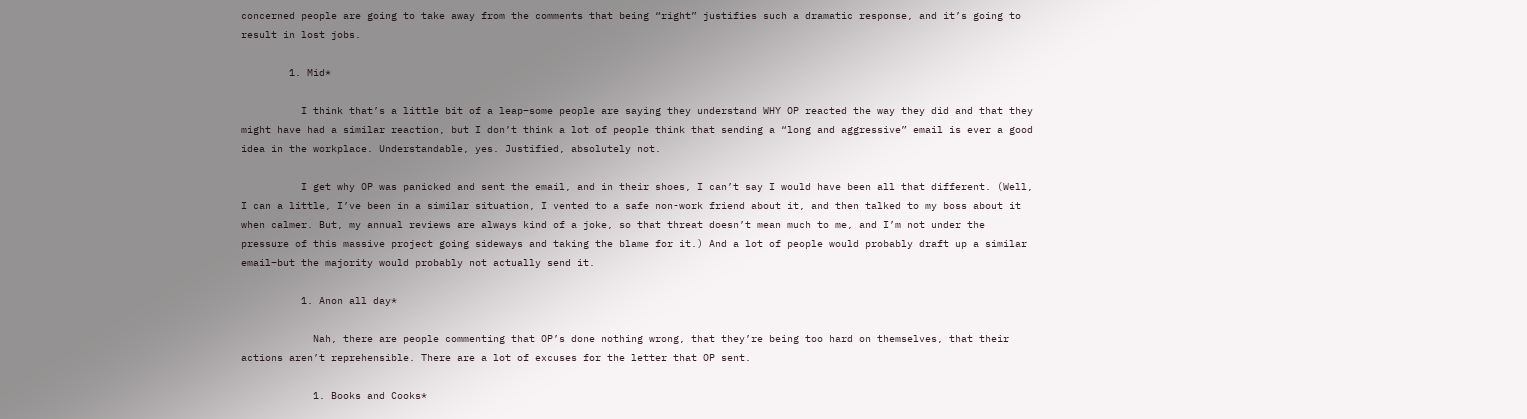concerned people are going to take away from the comments that being “right” justifies such a dramatic response, and it’s going to result in lost jobs.

        1. Mid*

          I think that’s a little bit of a leap–some people are saying they understand WHY OP reacted the way they did and that they might have had a similar reaction, but I don’t think a lot of people think that sending a “long and aggressive” email is ever a good idea in the workplace. Understandable, yes. Justified, absolutely not.

          I get why OP was panicked and sent the email, and in their shoes, I can’t say I would have been all that different. (Well, I can a little, I’ve been in a similar situation, I vented to a safe non-work friend about it, and then talked to my boss about it when calmer. But, my annual reviews are always kind of a joke, so that threat doesn’t mean much to me, and I’m not under the pressure of this massive project going sideways and taking the blame for it.) And a lot of people would probably draft up a similar email–but the majority would probably not actually send it.

          1. Anon all day*

            Nah, there are people commenting that OP’s done nothing wrong, that they’re being too hard on themselves, that their actions aren’t reprehensible. There are a lot of excuses for the letter that OP sent.

            1. Books and Cooks*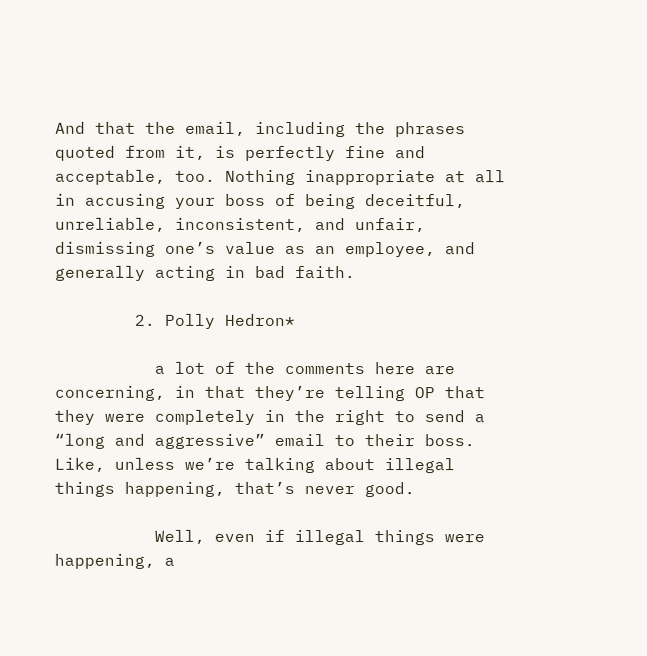And that the email, including the phrases quoted from it, is perfectly fine and acceptable, too. Nothing inappropriate at all in accusing your boss of being deceitful, unreliable, inconsistent, and unfair, dismissing one’s value as an employee, and generally acting in bad faith.

        2. Polly Hedron*

          a lot of the comments here are concerning, in that they’re telling OP that they were completely in the right to send a “long and aggressive” email to their boss. Like, unless we’re talking about illegal things happening, that’s never good.

          Well, even if illegal things were happening, a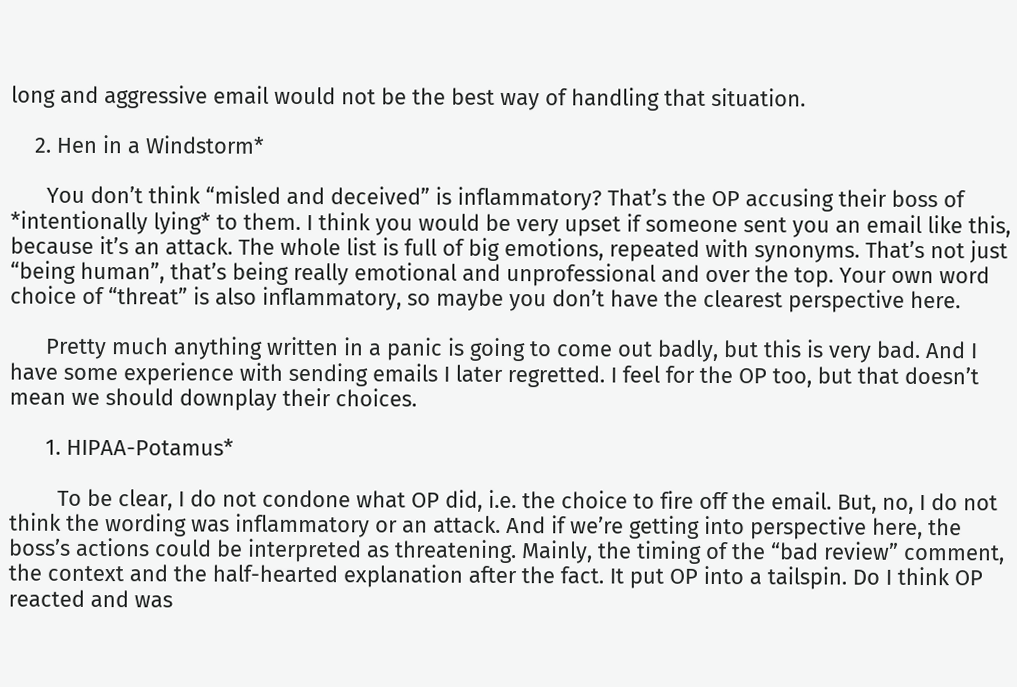long and aggressive email would not be the best way of handling that situation.

    2. Hen in a Windstorm*

      You don’t think “misled and deceived” is inflammatory? That’s the OP accusing their boss of *intentionally lying* to them. I think you would be very upset if someone sent you an email like this, because it’s an attack. The whole list is full of big emotions, repeated with synonyms. That’s not just “being human”, that’s being really emotional and unprofessional and over the top. Your own word choice of “threat” is also inflammatory, so maybe you don’t have the clearest perspective here.

      Pretty much anything written in a panic is going to come out badly, but this is very bad. And I have some experience with sending emails I later regretted. I feel for the OP too, but that doesn’t mean we should downplay their choices.

      1. HIPAA-Potamus*

        To be clear, I do not condone what OP did, i.e. the choice to fire off the email. But, no, I do not think the wording was inflammatory or an attack. And if we’re getting into perspective here, the boss’s actions could be interpreted as threatening. Mainly, the timing of the “bad review” comment, the context and the half-hearted explanation after the fact. It put OP into a tailspin. Do I think OP reacted and was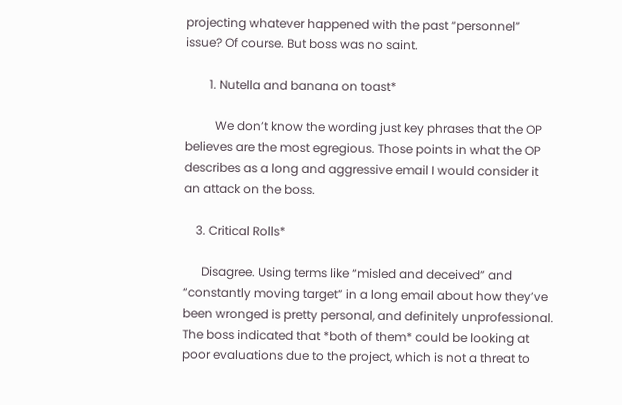projecting whatever happened with the past “personnel” issue? Of course. But boss was no saint.

        1. Nutella and banana on toast*

          We don’t know the wording just key phrases that the OP believes are the most egregious. Those points in what the OP describes as a long and aggressive email I would consider it an attack on the boss.

    3. Critical Rolls*

      Disagree. Using terms like “misled and deceived” and “constantly moving target” in a long email about how they’ve been wronged is pretty personal, and definitely unprofessional. The boss indicated that *both of them* could be looking at poor evaluations due to the project, which is not a threat to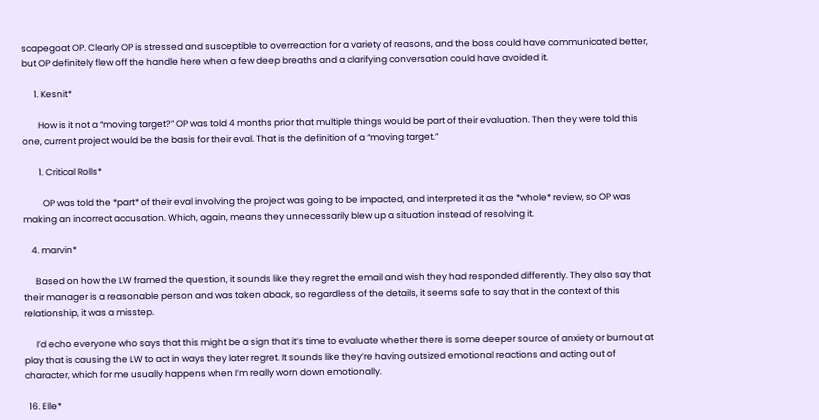scapegoat OP. Clearly OP is stressed and susceptible to overreaction for a variety of reasons, and the boss could have communicated better, but OP definitely flew off the handle here when a few deep breaths and a clarifying conversation could have avoided it.

      1. Kesnit*

        How is it not a “moving target?” OP was told 4 months prior that multiple things would be part of their evaluation. Then they were told this one, current project would be the basis for their eval. That is the definition of a “moving target.”

        1. Critical Rolls*

          OP was told the *part* of their eval involving the project was going to be impacted, and interpreted it as the *whole* review, so OP was making an incorrect accusation. Which, again, means they unnecessarily blew up a situation instead of resolving it.

    4. marvin*

      Based on how the LW framed the question, it sounds like they regret the email and wish they had responded differently. They also say that their manager is a reasonable person and was taken aback, so regardless of the details, it seems safe to say that in the context of this relationship, it was a misstep.

      I’d echo everyone who says that this might be a sign that it’s time to evaluate whether there is some deeper source of anxiety or burnout at play that is causing the LW to act in ways they later regret. It sounds like they’re having outsized emotional reactions and acting out of character, which for me usually happens when I’m really worn down emotionally.

  16. Elle*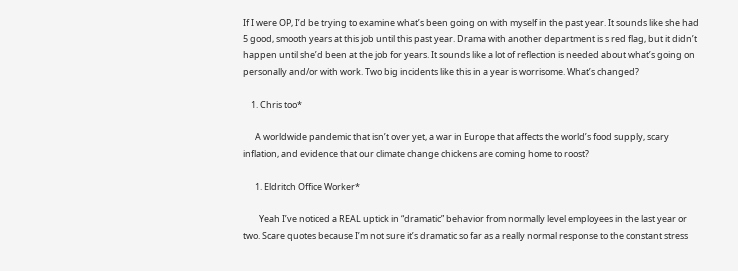If I were OP, I’d be trying to examine what’s been going on with myself in the past year. It sounds like she had 5 good, smooth years at this job until this past year. Drama with another department is s red flag, but it didn’t happen until she’d been at the job for years. It sounds like a lot of reflection is needed about what’s going on personally and/or with work. Two big incidents like this in a year is worrisome. What’s changed?

    1. Chris too*

      A worldwide pandemic that isn’t over yet, a war in Europe that affects the world’s food supply, scary inflation, and evidence that our climate change chickens are coming home to roost?

      1. Eldritch Office Worker*

        Yeah I’ve noticed a REAL uptick in “dramatic” behavior from normally level employees in the last year or two. Scare quotes because I’m not sure it’s dramatic so far as a really normal response to the constant stress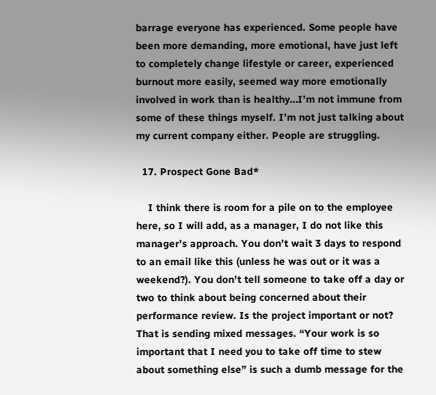barrage everyone has experienced. Some people have been more demanding, more emotional, have just left to completely change lifestyle or career, experienced burnout more easily, seemed way more emotionally involved in work than is healthy…I’m not immune from some of these things myself. I’m not just talking about my current company either. People are struggling.

  17. Prospect Gone Bad*

    I think there is room for a pile on to the employee here, so I will add, as a manager, I do not like this manager’s approach. You don’t wait 3 days to respond to an email like this (unless he was out or it was a weekend?). You don’t tell someone to take off a day or two to think about being concerned about their performance review. Is the project important or not? That is sending mixed messages. “Your work is so important that I need you to take off time to stew about something else” is such a dumb message for the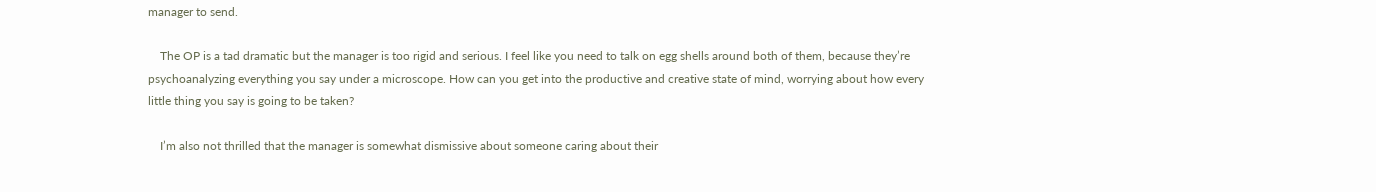manager to send.

    The OP is a tad dramatic but the manager is too rigid and serious. I feel like you need to talk on egg shells around both of them, because they’re psychoanalyzing everything you say under a microscope. How can you get into the productive and creative state of mind, worrying about how every little thing you say is going to be taken?

    I’m also not thrilled that the manager is somewhat dismissive about someone caring about their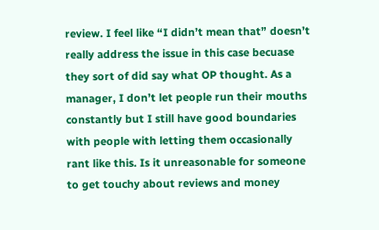review. I feel like “I didn’t mean that” doesn’t really address the issue in this case becuase they sort of did say what OP thought. As a manager, I don’t let people run their mouths constantly but I still have good boundaries with people with letting them occasionally rant like this. Is it unreasonable for someone to get touchy about reviews and money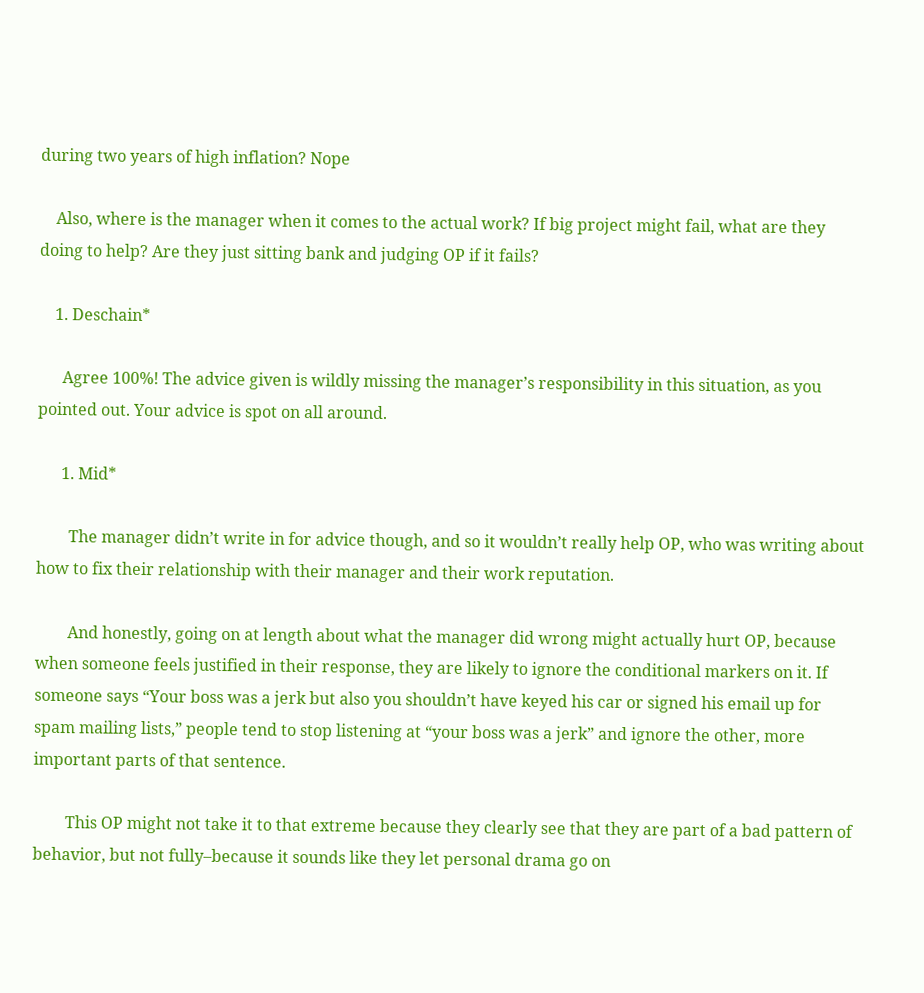during two years of high inflation? Nope

    Also, where is the manager when it comes to the actual work? If big project might fail, what are they doing to help? Are they just sitting bank and judging OP if it fails?

    1. Deschain*

      Agree 100%! The advice given is wildly missing the manager’s responsibility in this situation, as you pointed out. Your advice is spot on all around.

      1. Mid*

        The manager didn’t write in for advice though, and so it wouldn’t really help OP, who was writing about how to fix their relationship with their manager and their work reputation.

        And honestly, going on at length about what the manager did wrong might actually hurt OP, because when someone feels justified in their response, they are likely to ignore the conditional markers on it. If someone says “Your boss was a jerk but also you shouldn’t have keyed his car or signed his email up for spam mailing lists,” people tend to stop listening at “your boss was a jerk” and ignore the other, more important parts of that sentence.

        This OP might not take it to that extreme because they clearly see that they are part of a bad pattern of behavior, but not fully–because it sounds like they let personal drama go on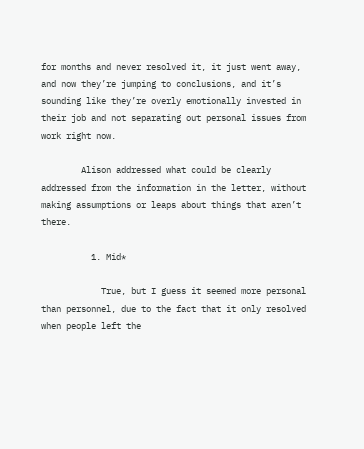for months and never resolved it, it just went away, and now they’re jumping to conclusions, and it’s sounding like they’re overly emotionally invested in their job and not separating out personal issues from work right now.

        Alison addressed what could be clearly addressed from the information in the letter, without making assumptions or leaps about things that aren’t there.

          1. Mid*

            True, but I guess it seemed more personal than personnel, due to the fact that it only resolved when people left the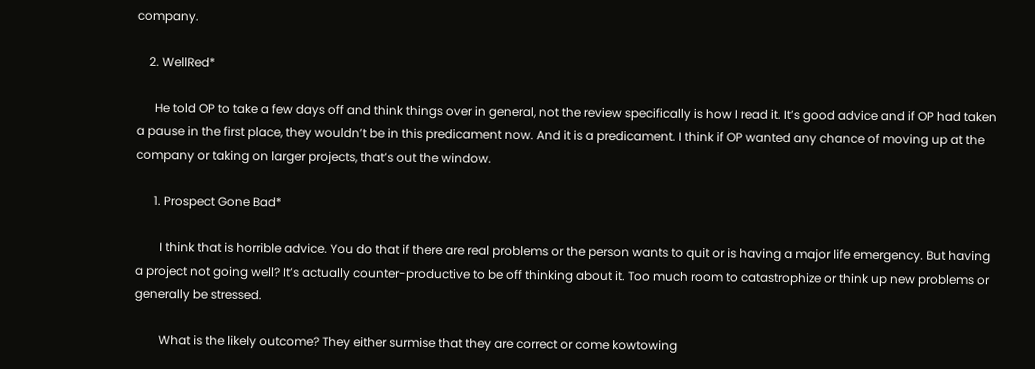company.

    2. WellRed*

      He told OP to take a few days off and think things over in general, not the review specifically is how I read it. It’s good advice and if OP had taken a pause in the first place, they wouldn’t be in this predicament now. And it is a predicament. I think if OP wanted any chance of moving up at the company or taking on larger projects, that’s out the window.

      1. Prospect Gone Bad*

        I think that is horrible advice. You do that if there are real problems or the person wants to quit or is having a major life emergency. But having a project not going well? It’s actually counter-productive to be off thinking about it. Too much room to catastrophize or think up new problems or generally be stressed.

        What is the likely outcome? They either surmise that they are correct or come kowtowing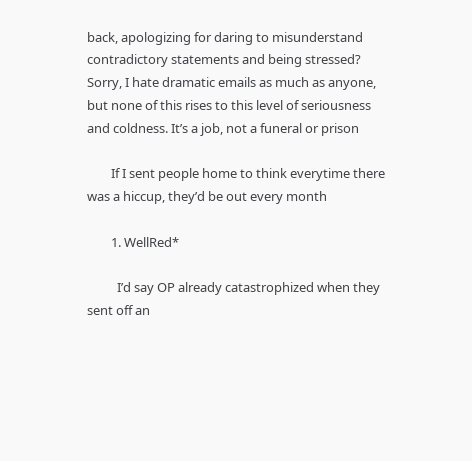back, apologizing for daring to misunderstand contradictory statements and being stressed? Sorry, I hate dramatic emails as much as anyone, but none of this rises to this level of seriousness and coldness. It’s a job, not a funeral or prison

        If I sent people home to think everytime there was a hiccup, they’d be out every month

        1. WellRed*

          I’d say OP already catastrophized when they sent off an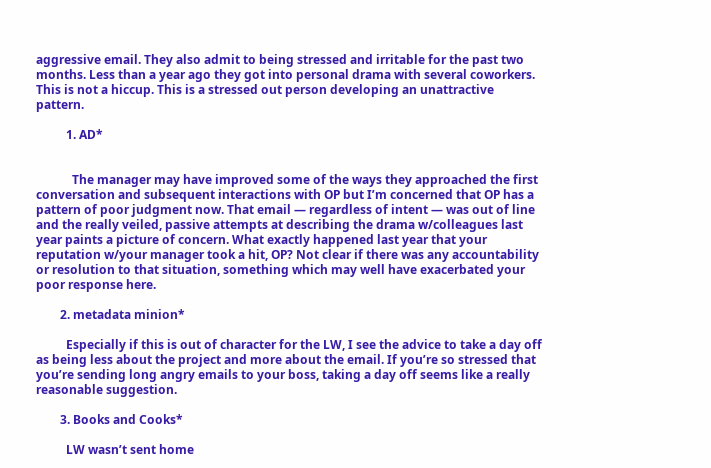aggressive email. They also admit to being stressed and irritable for the past two months. Less than a year ago they got into personal drama with several coworkers. This is not a hiccup. This is a stressed out person developing an unattractive pattern.

          1. AD*


            The manager may have improved some of the ways they approached the first conversation and subsequent interactions with OP but I’m concerned that OP has a pattern of poor judgment now. That email — regardless of intent — was out of line and the really veiled, passive attempts at describing the drama w/colleagues last year paints a picture of concern. What exactly happened last year that your reputation w/your manager took a hit, OP? Not clear if there was any accountability or resolution to that situation, something which may well have exacerbated your poor response here.

        2. metadata minion*

          Especially if this is out of character for the LW, I see the advice to take a day off as being less about the project and more about the email. If you’re so stressed that you’re sending long angry emails to your boss, taking a day off seems like a really reasonable suggestion.

        3. Books and Cooks*

          LW wasn’t sent home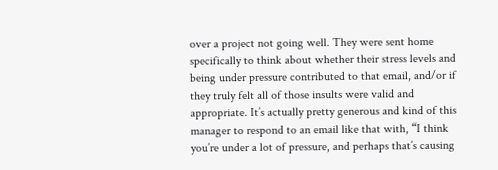over a project not going well. They were sent home specifically to think about whether their stress levels and being under pressure contributed to that email, and/or if they truly felt all of those insults were valid and appropriate. It’s actually pretty generous and kind of this manager to respond to an email like that with, “I think you’re under a lot of pressure, and perhaps that’s causing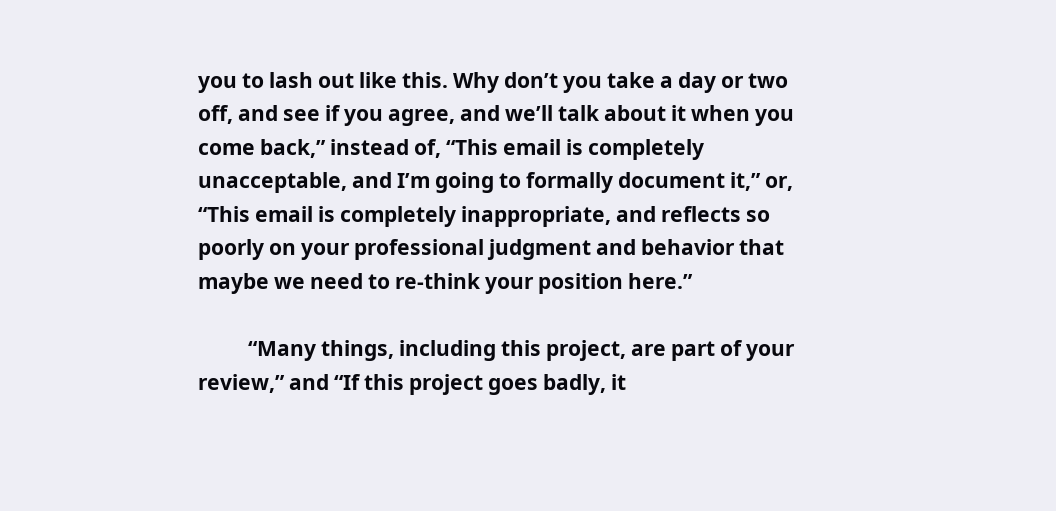you to lash out like this. Why don’t you take a day or two off, and see if you agree, and we’ll talk about it when you come back,” instead of, “This email is completely unacceptable, and I’m going to formally document it,” or, “This email is completely inappropriate, and reflects so poorly on your professional judgment and behavior that maybe we need to re-think your position here.”

          “Many things, including this project, are part of your review,” and “If this project goes badly, it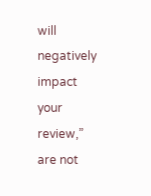will negatively impact your review,” are not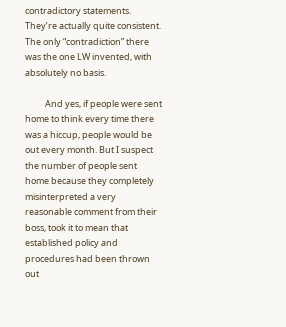contradictory statements. They’re actually quite consistent. The only “contradiction” there was the one LW invented, with absolutely no basis.

          And yes, if people were sent home to think every time there was a hiccup, people would be out every month. But I suspect the number of people sent home because they completely misinterpreted a very reasonable comment from their boss, took it to mean that established policy and procedures had been thrown out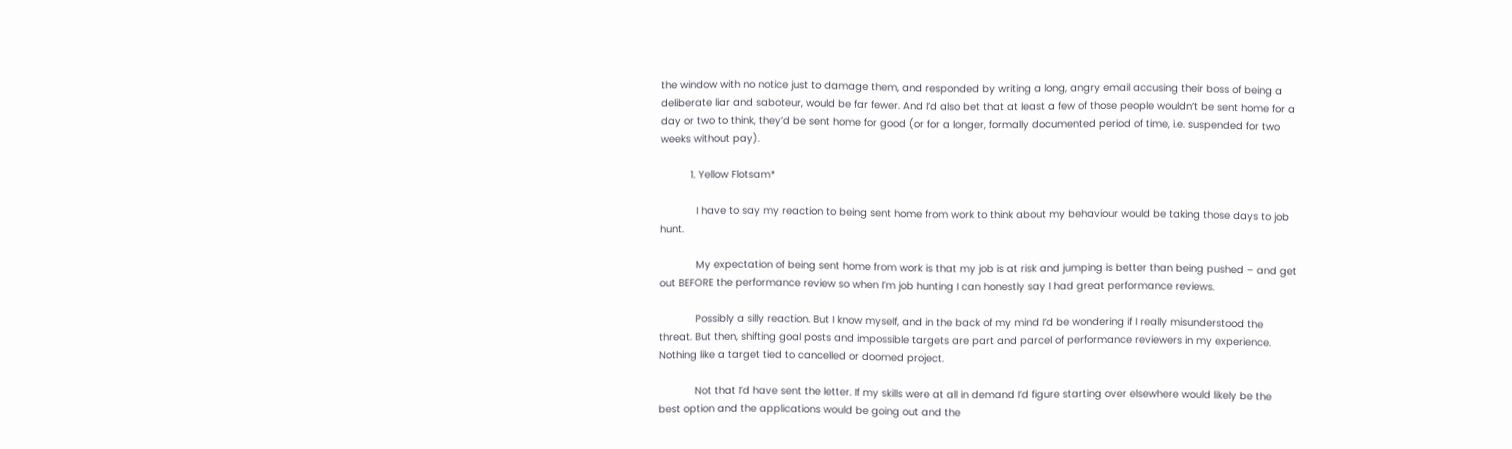the window with no notice just to damage them, and responded by writing a long, angry email accusing their boss of being a deliberate liar and saboteur, would be far fewer. And I’d also bet that at least a few of those people wouldn’t be sent home for a day or two to think, they’d be sent home for good (or for a longer, formally documented period of time, i.e. suspended for two weeks without pay).

          1. Yellow Flotsam*

            I have to say my reaction to being sent home from work to think about my behaviour would be taking those days to job hunt.

            My expectation of being sent home from work is that my job is at risk and jumping is better than being pushed – and get out BEFORE the performance review so when I’m job hunting I can honestly say I had great performance reviews.

            Possibly a silly reaction. But I know myself, and in the back of my mind I’d be wondering if I really misunderstood the threat. But then, shifting goal posts and impossible targets are part and parcel of performance reviewers in my experience. Nothing like a target tied to cancelled or doomed project.

            Not that I’d have sent the letter. If my skills were at all in demand I’d figure starting over elsewhere would likely be the best option and the applications would be going out and the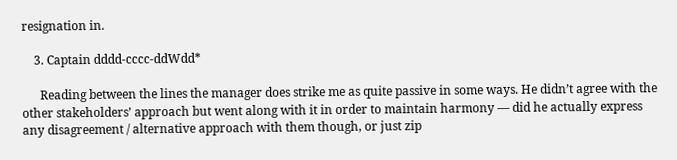resignation in.

    3. Captain dddd-cccc-ddWdd*

      Reading between the lines the manager does strike me as quite passive in some ways. He didn’t agree with the other stakeholders’ approach but went along with it in order to maintain harmony — did he actually express any disagreement / alternative approach with them though, or just zip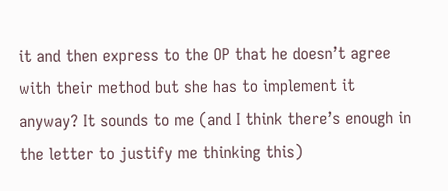it and then express to the OP that he doesn’t agree with their method but she has to implement it anyway? It sounds to me (and I think there’s enough in the letter to justify me thinking this)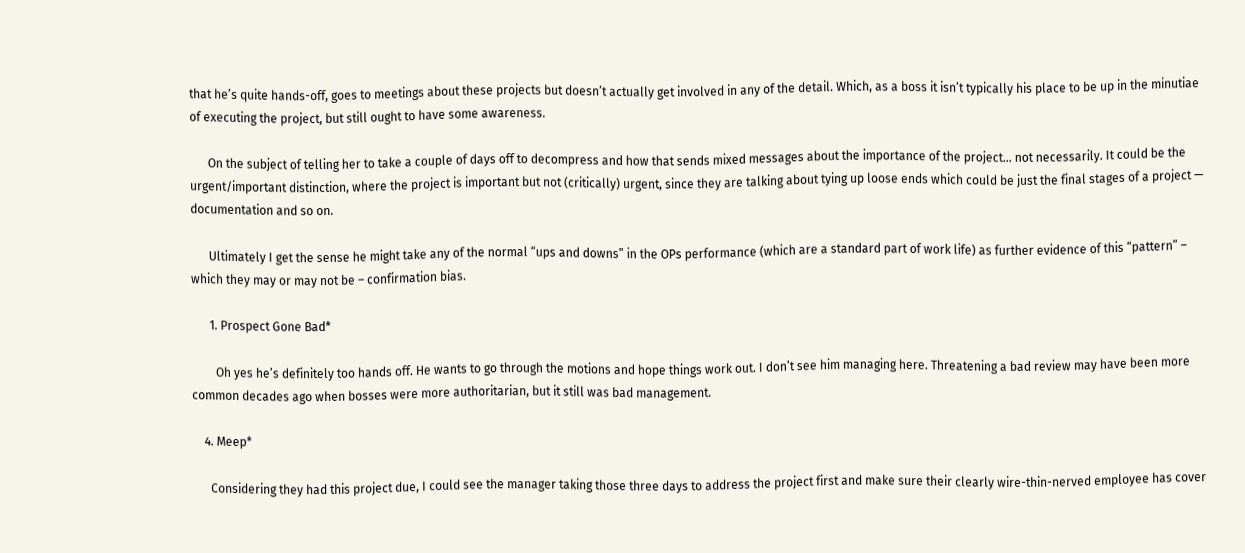that he’s quite hands-off, goes to meetings about these projects but doesn’t actually get involved in any of the detail. Which, as a boss it isn’t typically his place to be up in the minutiae of executing the project, but still ought to have some awareness.

      On the subject of telling her to take a couple of days off to decompress and how that sends mixed messages about the importance of the project… not necessarily. It could be the urgent/important distinction, where the project is important but not (critically) urgent, since they are talking about tying up loose ends which could be just the final stages of a project — documentation and so on.

      Ultimately I get the sense he might take any of the normal “ups and downs” in the OPs performance (which are a standard part of work life) as further evidence of this “pattern” – which they may or may not be – confirmation bias.

      1. Prospect Gone Bad*

        Oh yes he’s definitely too hands off. He wants to go through the motions and hope things work out. I don’t see him managing here. Threatening a bad review may have been more common decades ago when bosses were more authoritarian, but it still was bad management.

    4. Meep*

      Considering they had this project due, I could see the manager taking those three days to address the project first and make sure their clearly wire-thin-nerved employee has cover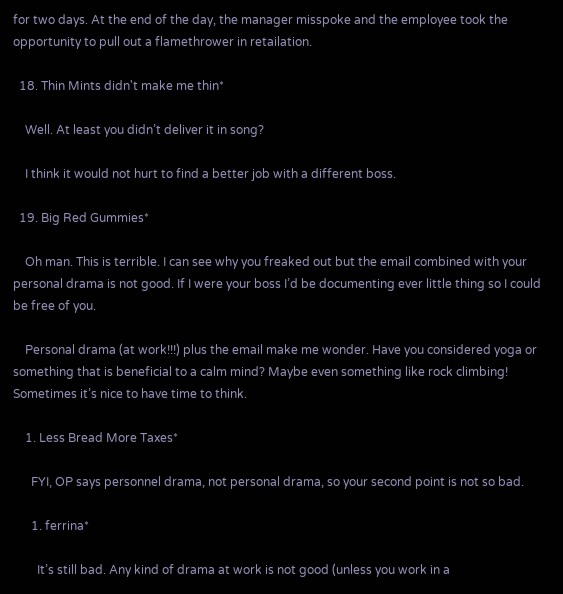for two days. At the end of the day, the manager misspoke and the employee took the opportunity to pull out a flamethrower in retailation.

  18. Thin Mints didn't make me thin*

    Well. At least you didn’t deliver it in song?

    I think it would not hurt to find a better job with a different boss.

  19. Big Red Gummies*

    Oh man. This is terrible. I can see why you freaked out but the email combined with your personal drama is not good. If I were your boss I’d be documenting ever little thing so I could be free of you.

    Personal drama (at work!!!) plus the email make me wonder. Have you considered yoga or something that is beneficial to a calm mind? Maybe even something like rock climbing! Sometimes it’s nice to have time to think.

    1. Less Bread More Taxes*

      FYI, OP says personnel drama, not personal drama, so your second point is not so bad.

      1. ferrina*

        It’s still bad. Any kind of drama at work is not good (unless you work in a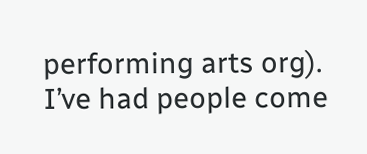performing arts org). I’ve had people come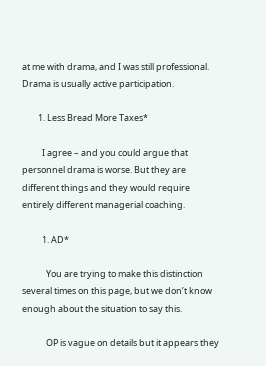at me with drama, and I was still professional. Drama is usually active participation.

        1. Less Bread More Taxes*

          I agree – and you could argue that personnel drama is worse. But they are different things and they would require entirely different managerial coaching.

          1. AD*

            You are trying to make this distinction several times on this page, but we don’t know enough about the situation to say this.

            OP is vague on details but it appears they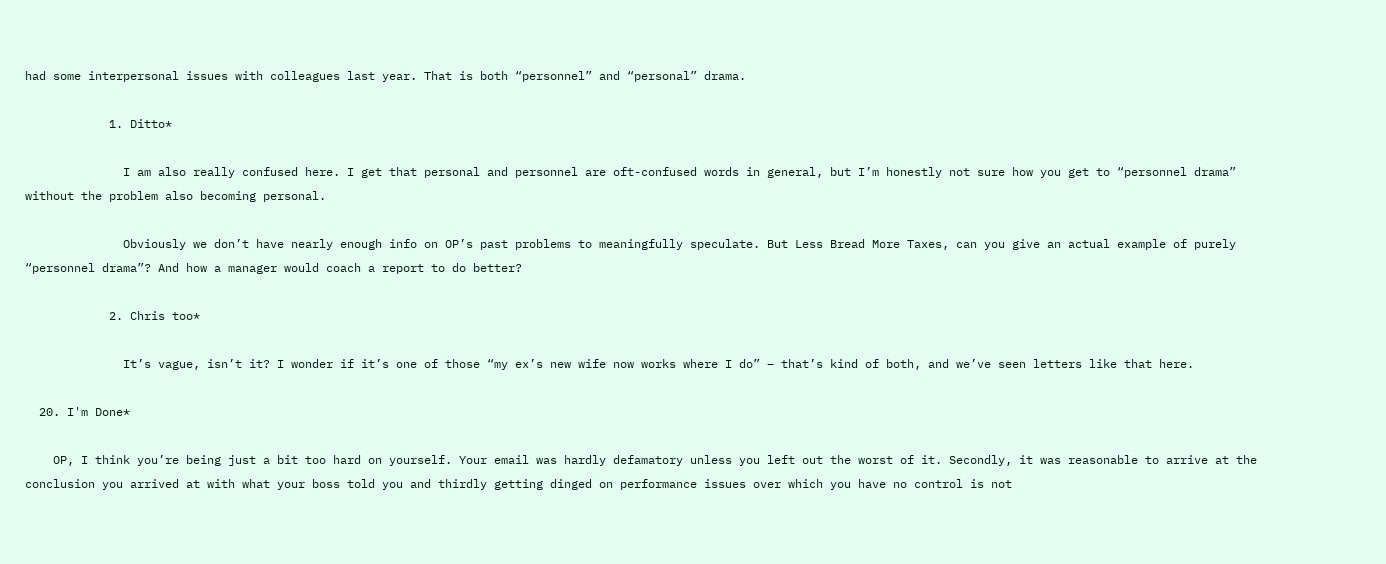had some interpersonal issues with colleagues last year. That is both “personnel” and “personal” drama.

            1. Ditto*

              I am also really confused here. I get that personal and personnel are oft-confused words in general, but I’m honestly not sure how you get to “personnel drama” without the problem also becoming personal.

              Obviously we don’t have nearly enough info on OP’s past problems to meaningfully speculate. But Less Bread More Taxes, can you give an actual example of purely “personnel drama”? And how a manager would coach a report to do better?

            2. Chris too*

              It’s vague, isn’t it? I wonder if it’s one of those “my ex’s new wife now works where I do” – that’s kind of both, and we’ve seen letters like that here.

  20. I'm Done*

    OP, I think you’re being just a bit too hard on yourself. Your email was hardly defamatory unless you left out the worst of it. Secondly, it was reasonable to arrive at the conclusion you arrived at with what your boss told you and thirdly getting dinged on performance issues over which you have no control is not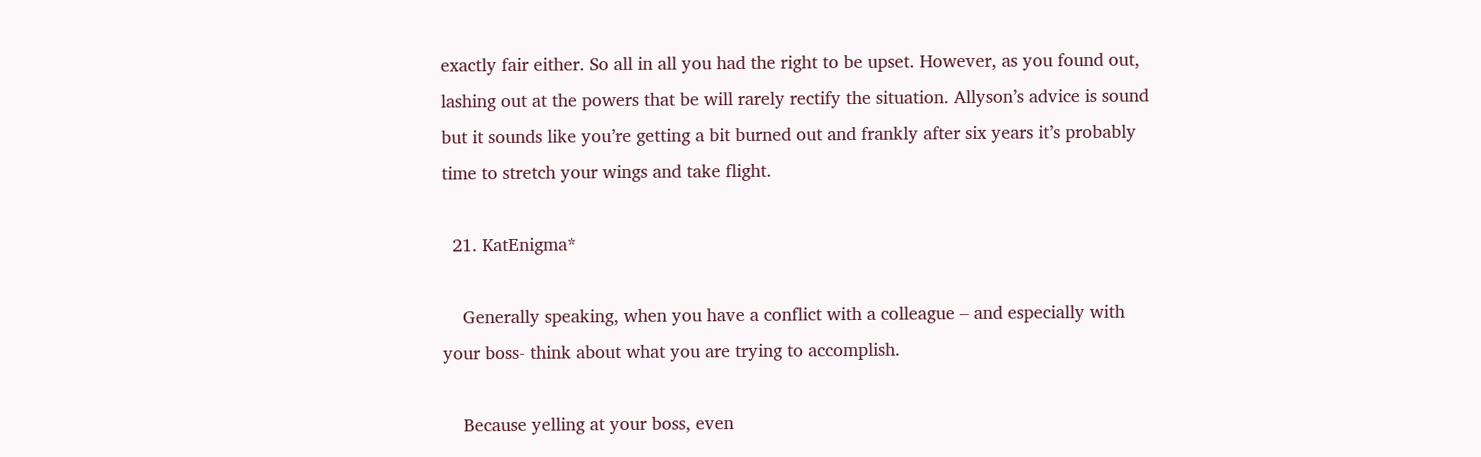exactly fair either. So all in all you had the right to be upset. However, as you found out, lashing out at the powers that be will rarely rectify the situation. Allyson’s advice is sound but it sounds like you’re getting a bit burned out and frankly after six years it’s probably time to stretch your wings and take flight.

  21. KatEnigma*

    Generally speaking, when you have a conflict with a colleague – and especially with your boss- think about what you are trying to accomplish.

    Because yelling at your boss, even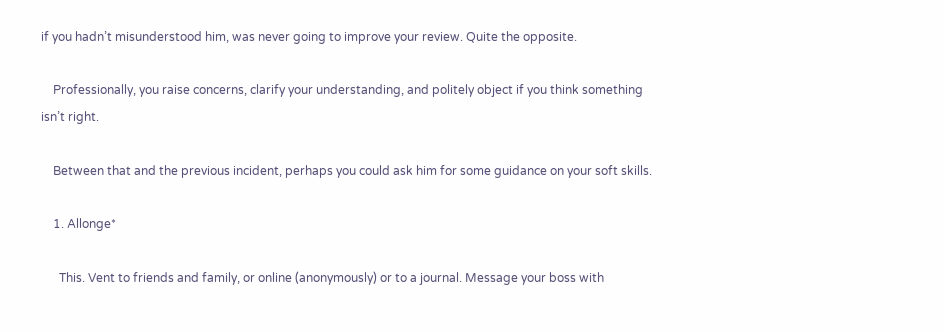if you hadn’t misunderstood him, was never going to improve your review. Quite the opposite.

    Professionally, you raise concerns, clarify your understanding, and politely object if you think something isn’t right.

    Between that and the previous incident, perhaps you could ask him for some guidance on your soft skills.

    1. Allonge*

      This. Vent to friends and family, or online (anonymously) or to a journal. Message your boss with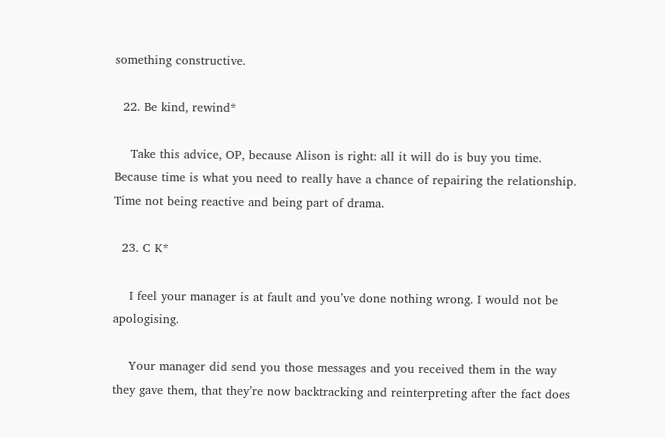something constructive.

  22. Be kind, rewind*

    Take this advice, OP, because Alison is right: all it will do is buy you time. Because time is what you need to really have a chance of repairing the relationship. Time not being reactive and being part of drama.

  23. C K*

    I feel your manager is at fault and you’ve done nothing wrong. I would not be apologising.

    Your manager did send you those messages and you received them in the way they gave them, that they’re now backtracking and reinterpreting after the fact does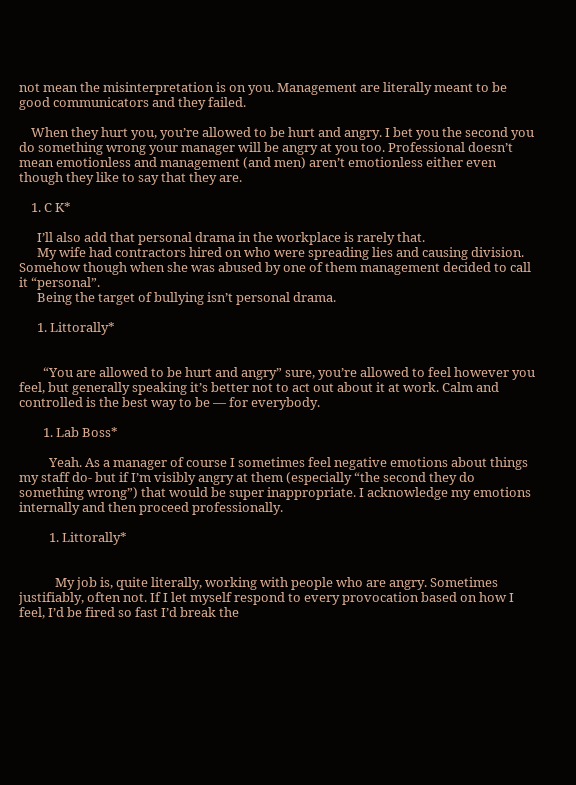not mean the misinterpretation is on you. Management are literally meant to be good communicators and they failed.

    When they hurt you, you’re allowed to be hurt and angry. I bet you the second you do something wrong your manager will be angry at you too. Professional doesn’t mean emotionless and management (and men) aren’t emotionless either even though they like to say that they are.

    1. C K*

      I’ll also add that personal drama in the workplace is rarely that.
      My wife had contractors hired on who were spreading lies and causing division. Somehow though when she was abused by one of them management decided to call it “personal”.
      Being the target of bullying isn’t personal drama.

      1. Littorally*


        “You are allowed to be hurt and angry” sure, you’re allowed to feel however you feel, but generally speaking it’s better not to act out about it at work. Calm and controlled is the best way to be — for everybody.

        1. Lab Boss*

          Yeah. As a manager of course I sometimes feel negative emotions about things my staff do- but if I’m visibly angry at them (especially “the second they do something wrong”) that would be super inappropriate. I acknowledge my emotions internally and then proceed professionally.

          1. Littorally*


            My job is, quite literally, working with people who are angry. Sometimes justifiably, often not. If I let myself respond to every provocation based on how I feel, I’d be fired so fast I’d break the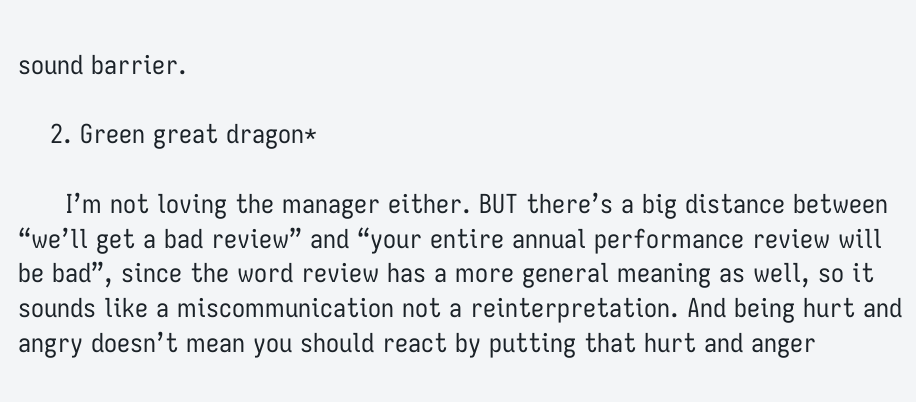sound barrier.

    2. Green great dragon*

      I’m not loving the manager either. BUT there’s a big distance between “we’ll get a bad review” and “your entire annual performance review will be bad”, since the word review has a more general meaning as well, so it sounds like a miscommunication not a reinterpretation. And being hurt and angry doesn’t mean you should react by putting that hurt and anger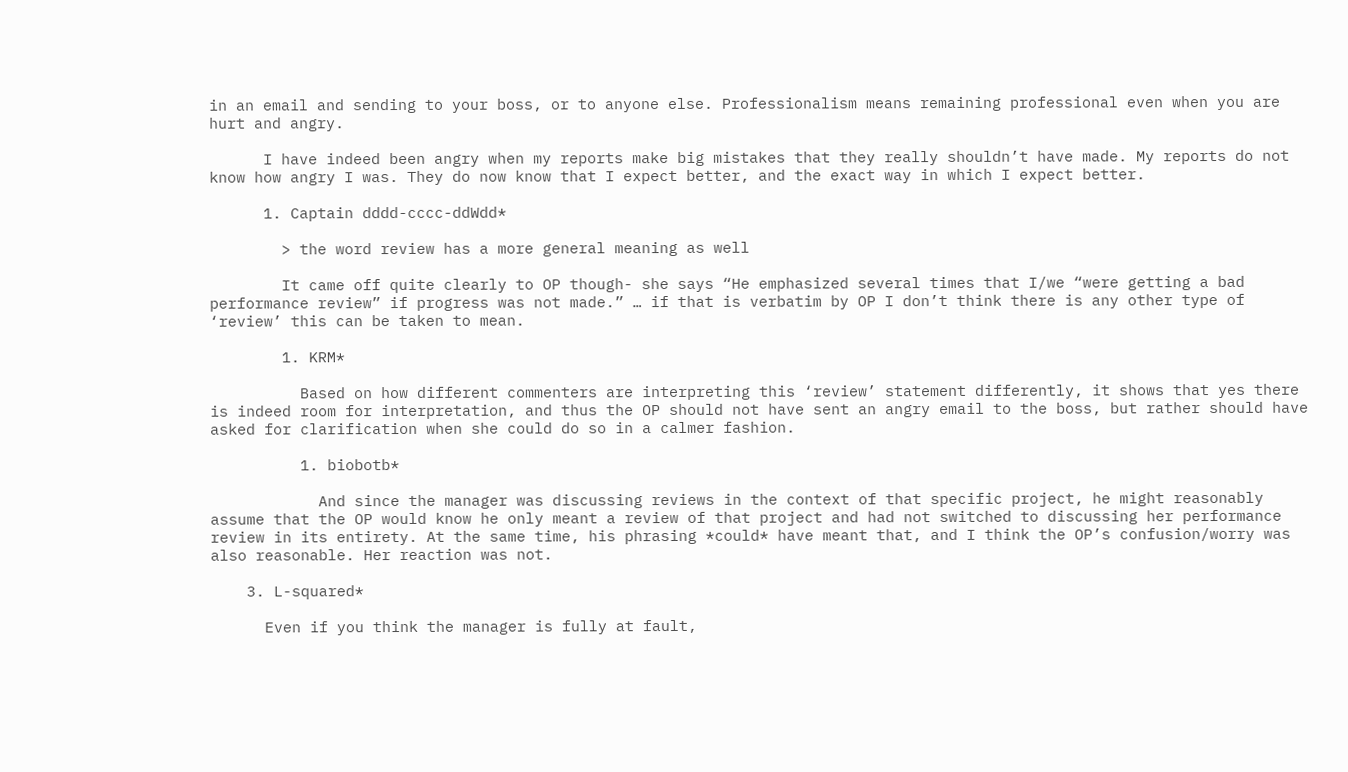in an email and sending to your boss, or to anyone else. Professionalism means remaining professional even when you are hurt and angry.

      I have indeed been angry when my reports make big mistakes that they really shouldn’t have made. My reports do not know how angry I was. They do now know that I expect better, and the exact way in which I expect better.

      1. Captain dddd-cccc-ddWdd*

        > the word review has a more general meaning as well

        It came off quite clearly to OP though- she says “He emphasized several times that I/we “were getting a bad performance review” if progress was not made.” … if that is verbatim by OP I don’t think there is any other type of ‘review’ this can be taken to mean.

        1. KRM*

          Based on how different commenters are interpreting this ‘review’ statement differently, it shows that yes there is indeed room for interpretation, and thus the OP should not have sent an angry email to the boss, but rather should have asked for clarification when she could do so in a calmer fashion.

          1. biobotb*

            And since the manager was discussing reviews in the context of that specific project, he might reasonably assume that the OP would know he only meant a review of that project and had not switched to discussing her performance review in its entirety. At the same time, his phrasing *could* have meant that, and I think the OP’s confusion/worry was also reasonable. Her reaction was not.

    3. L-squared*

      Even if you think the manager is fully at fault,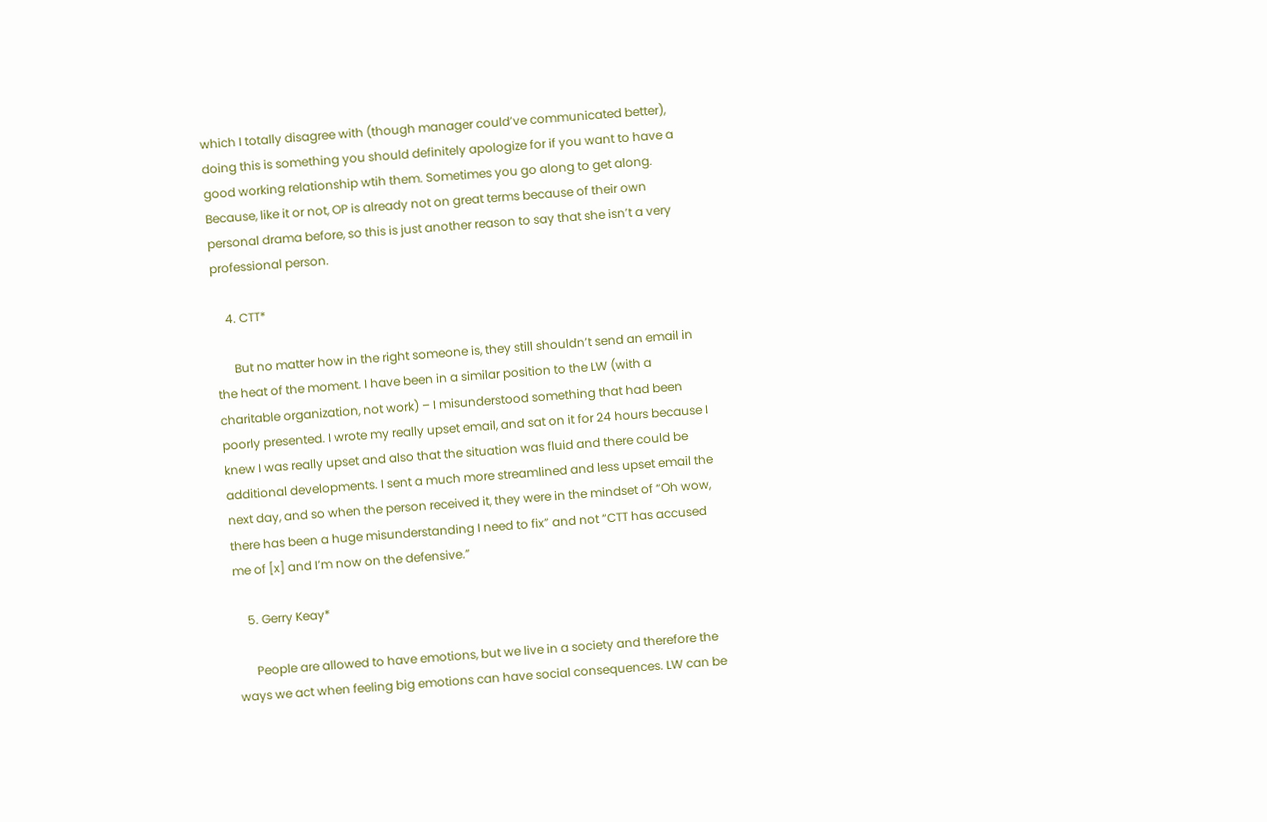which I totally disagree with (though manager could’ve communicated better), doing this is something you should definitely apologize for if you want to have a good working relationship wtih them. Sometimes you go along to get along. Because, like it or not, OP is already not on great terms because of their own personal drama before, so this is just another reason to say that she isn’t a very professional person.

    4. CTT*

      But no matter how in the right someone is, they still shouldn’t send an email in the heat of the moment. I have been in a similar position to the LW (with a charitable organization, not work) – I misunderstood something that had been poorly presented. I wrote my really upset email, and sat on it for 24 hours because I knew I was really upset and also that the situation was fluid and there could be additional developments. I sent a much more streamlined and less upset email the next day, and so when the person received it, they were in the mindset of “Oh wow, there has been a huge misunderstanding I need to fix” and not “CTT has accused me of [x] and I’m now on the defensive.”

    5. Gerry Keay*

      People are allowed to have emotions, but we live in a society and therefore the ways we act when feeling big emotions can have social consequences. LW can be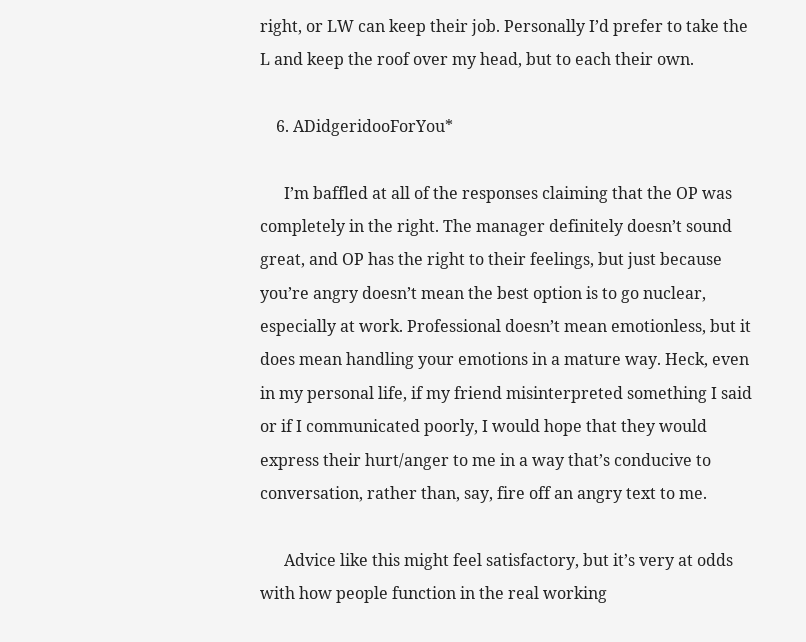right, or LW can keep their job. Personally I’d prefer to take the L and keep the roof over my head, but to each their own.

    6. ADidgeridooForYou*

      I’m baffled at all of the responses claiming that the OP was completely in the right. The manager definitely doesn’t sound great, and OP has the right to their feelings, but just because you’re angry doesn’t mean the best option is to go nuclear, especially at work. Professional doesn’t mean emotionless, but it does mean handling your emotions in a mature way. Heck, even in my personal life, if my friend misinterpreted something I said or if I communicated poorly, I would hope that they would express their hurt/anger to me in a way that’s conducive to conversation, rather than, say, fire off an angry text to me.

      Advice like this might feel satisfactory, but it’s very at odds with how people function in the real working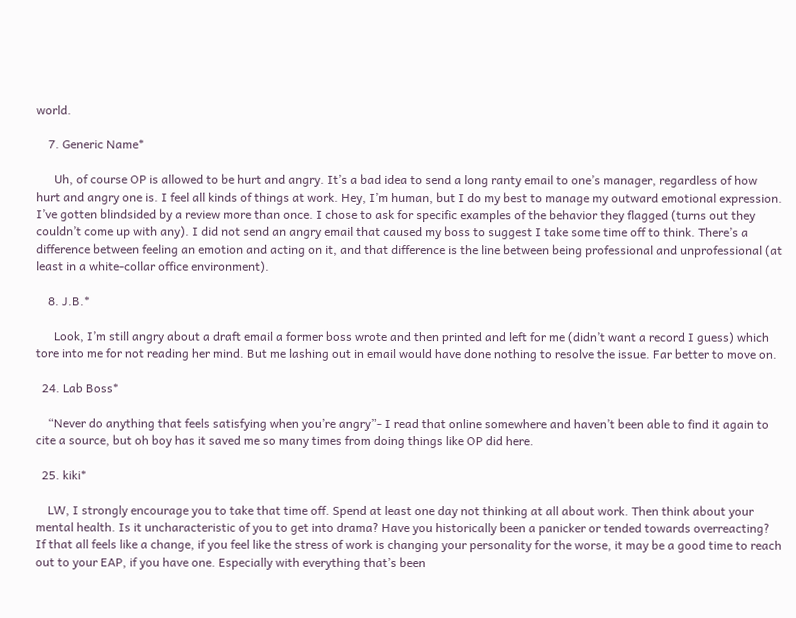world.

    7. Generic Name*

      Uh, of course OP is allowed to be hurt and angry. It’s a bad idea to send a long ranty email to one’s manager, regardless of how hurt and angry one is. I feel all kinds of things at work. Hey, I’m human, but I do my best to manage my outward emotional expression. I’ve gotten blindsided by a review more than once. I chose to ask for specific examples of the behavior they flagged (turns out they couldn’t come up with any). I did not send an angry email that caused my boss to suggest I take some time off to think. There’s a difference between feeling an emotion and acting on it, and that difference is the line between being professional and unprofessional (at least in a white-collar office environment).

    8. J.B.*

      Look, I’m still angry about a draft email a former boss wrote and then printed and left for me (didn’t want a record I guess) which tore into me for not reading her mind. But me lashing out in email would have done nothing to resolve the issue. Far better to move on.

  24. Lab Boss*

    “Never do anything that feels satisfying when you’re angry”- I read that online somewhere and haven’t been able to find it again to cite a source, but oh boy has it saved me so many times from doing things like OP did here.

  25. kiki*

    LW, I strongly encourage you to take that time off. Spend at least one day not thinking at all about work. Then think about your mental health. Is it uncharacteristic of you to get into drama? Have you historically been a panicker or tended towards overreacting? If that all feels like a change, if you feel like the stress of work is changing your personality for the worse, it may be a good time to reach out to your EAP, if you have one. Especially with everything that’s been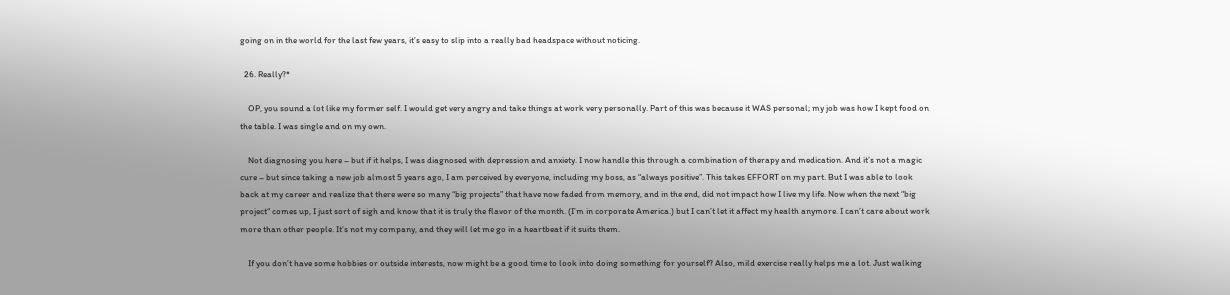going on in the world for the last few years, it’s easy to slip into a really bad headspace without noticing.

  26. Really?*

    OP, you sound a lot like my former self. I would get very angry and take things at work very personally. Part of this was because it WAS personal; my job was how I kept food on the table. I was single and on my own.

    Not diagnosing you here – but if it helps, I was diagnosed with depression and anxiety. I now handle this through a combination of therapy and medication. And it’s not a magic cure – but since taking a new job almost 5 years ago, I am perceived by everyone, including my boss, as “always positive”. This takes EFFORT on my part. But I was able to look back at my career and realize that there were so many “big projects” that have now faded from memory, and in the end, did not impact how I live my life. Now when the next “big project“ comes up, I just sort of sigh and know that it is truly the flavor of the month. (I’m in corporate America.) but I can’t let it affect my health anymore. I can’t care about work more than other people. It’s not my company, and they will let me go in a heartbeat if it suits them.

    If you don’t have some hobbies or outside interests, now might be a good time to look into doing something for yourself? Also, mild exercise really helps me a lot. Just walking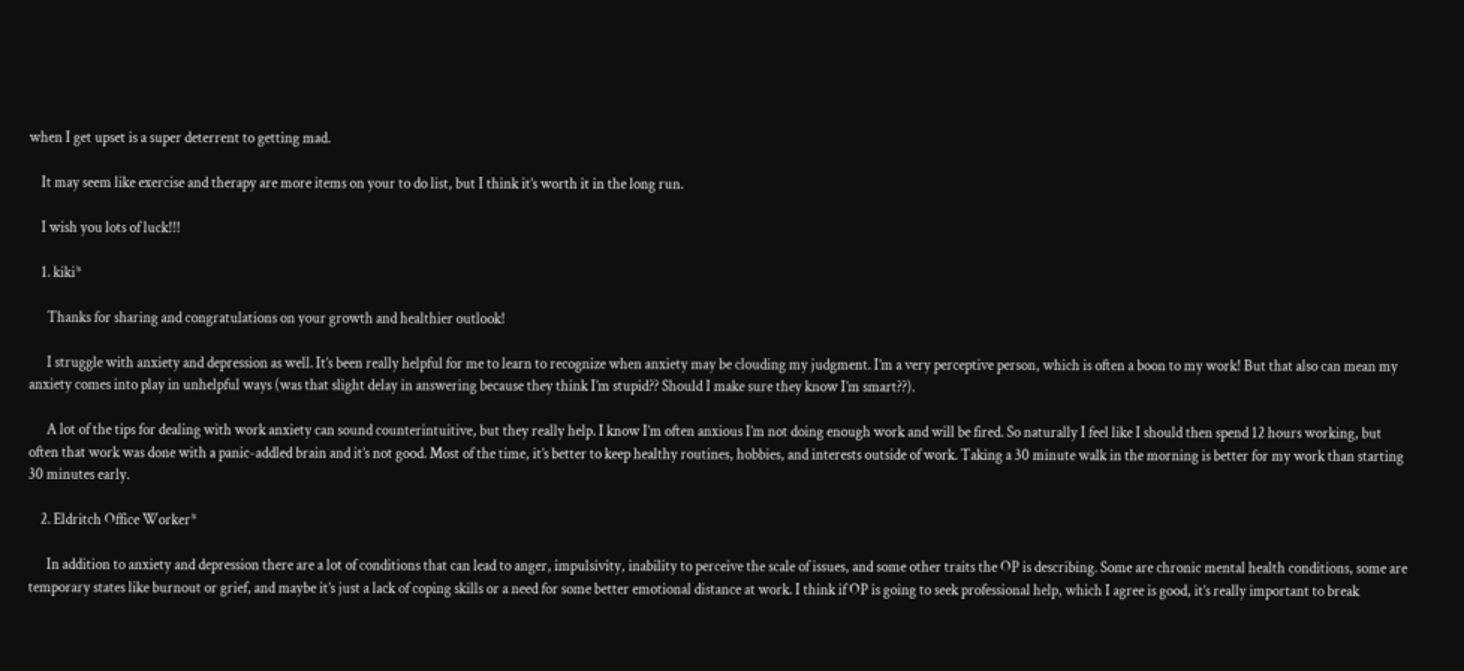when I get upset is a super deterrent to getting mad.

    It may seem like exercise and therapy are more items on your to do list, but I think it’s worth it in the long run.

    I wish you lots of luck!!!

    1. kiki*

      Thanks for sharing and congratulations on your growth and healthier outlook!

      I struggle with anxiety and depression as well. It’s been really helpful for me to learn to recognize when anxiety may be clouding my judgment. I’m a very perceptive person, which is often a boon to my work! But that also can mean my anxiety comes into play in unhelpful ways (was that slight delay in answering because they think I’m stupid?? Should I make sure they know I’m smart??).

      A lot of the tips for dealing with work anxiety can sound counterintuitive, but they really help. I know I’m often anxious I’m not doing enough work and will be fired. So naturally I feel like I should then spend 12 hours working, but often that work was done with a panic-addled brain and it’s not good. Most of the time, it’s better to keep healthy routines, hobbies, and interests outside of work. Taking a 30 minute walk in the morning is better for my work than starting 30 minutes early.

    2. Eldritch Office Worker*

      In addition to anxiety and depression there are a lot of conditions that can lead to anger, impulsivity, inability to perceive the scale of issues, and some other traits the OP is describing. Some are chronic mental health conditions, some are temporary states like burnout or grief, and maybe it’s just a lack of coping skills or a need for some better emotional distance at work. I think if OP is going to seek professional help, which I agree is good, it’s really important to break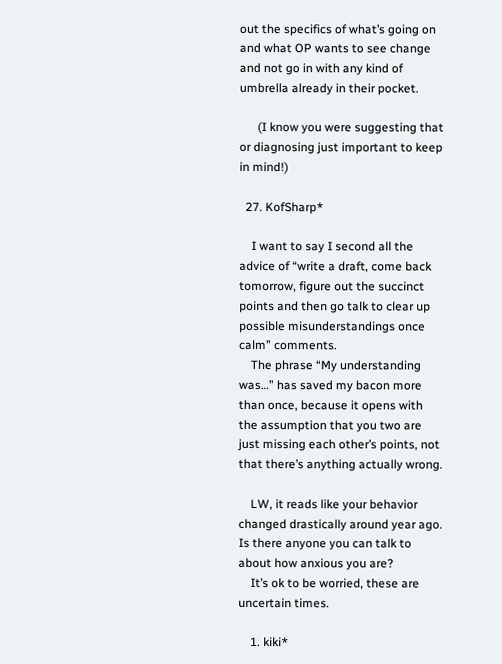out the specifics of what’s going on and what OP wants to see change and not go in with any kind of umbrella already in their pocket.

      (I know you were suggesting that or diagnosing just important to keep in mind!)

  27. KofSharp*

    I want to say I second all the advice of “write a draft, come back tomorrow, figure out the succinct points and then go talk to clear up possible misunderstandings once calm” comments.
    The phrase “My understanding was…” has saved my bacon more than once, because it opens with the assumption that you two are just missing each other’s points, not that there’s anything actually wrong.

    LW, it reads like your behavior changed drastically around year ago. Is there anyone you can talk to about how anxious you are?
    It’s ok to be worried, these are uncertain times.

    1. kiki*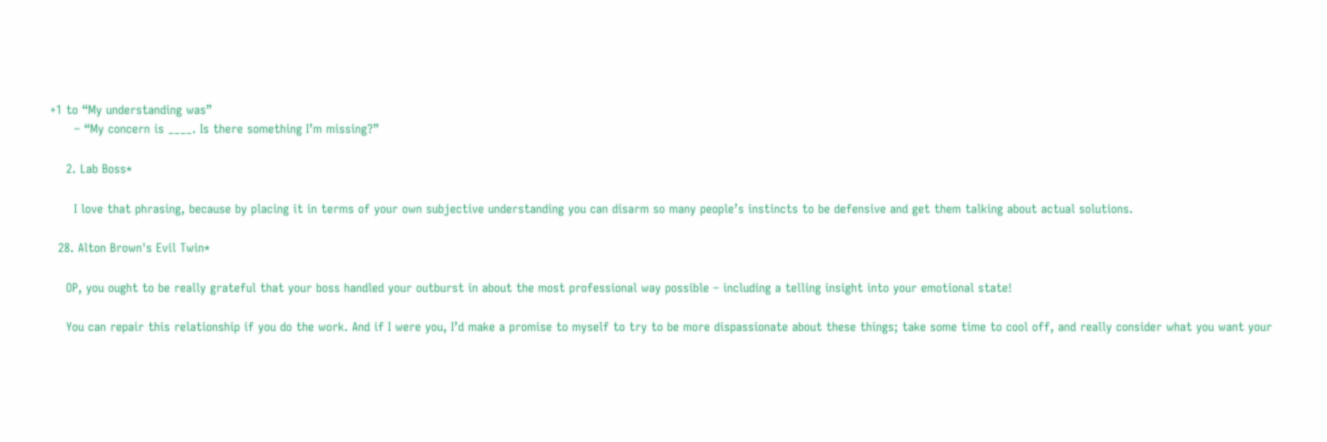+1 to “My understanding was”
      – “My concern is ____. Is there something I’m missing?”

    2. Lab Boss*

      I love that phrasing, because by placing it in terms of your own subjective understanding you can disarm so many people’s instincts to be defensive and get them talking about actual solutions.

  28. Alton Brown's Evil Twin*

    OP, you ought to be really grateful that your boss handled your outburst in about the most professional way possible – including a telling insight into your emotional state!

    You can repair this relationship if you do the work. And if I were you, I’d make a promise to myself to try to be more dispassionate about these things; take some time to cool off, and really consider what you want your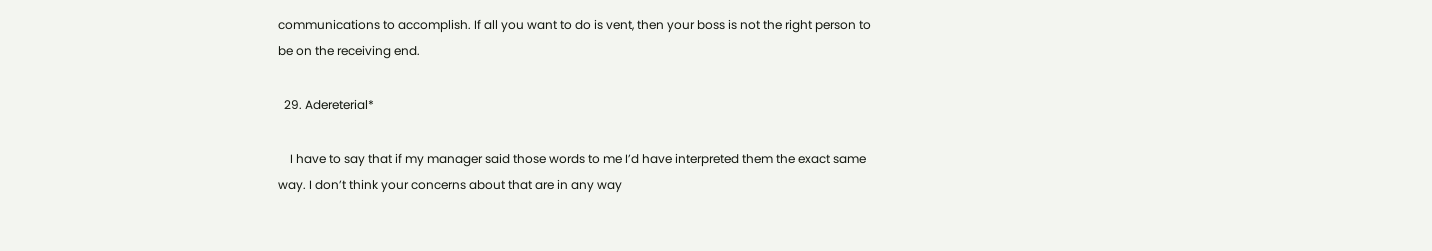communications to accomplish. If all you want to do is vent, then your boss is not the right person to be on the receiving end.

  29. Adereterial*

    I have to say that if my manager said those words to me I’d have interpreted them the exact same way. I don’t think your concerns about that are in any way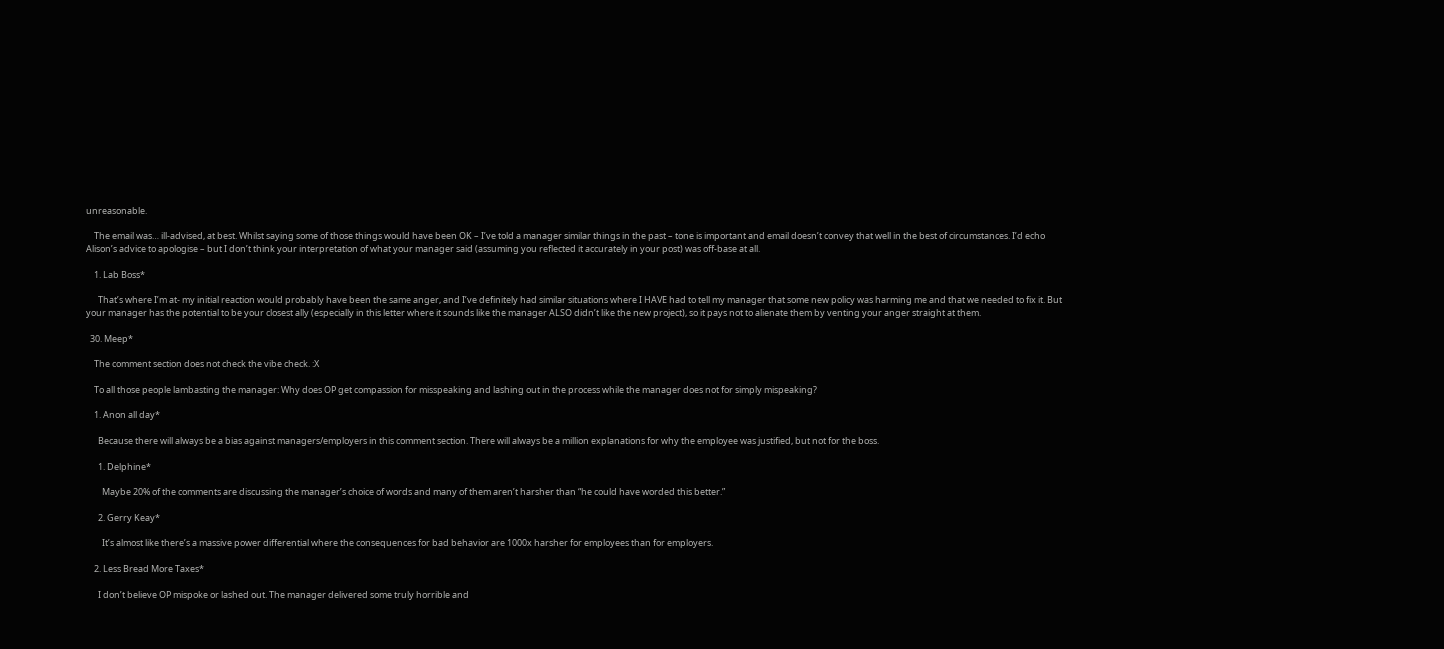unreasonable.

    The email was… ill-advised, at best. Whilst saying some of those things would have been OK – I’ve told a manager similar things in the past – tone is important and email doesn’t convey that well in the best of circumstances. I’d echo Alison’s advice to apologise – but I don’t think your interpretation of what your manager said (assuming you reflected it accurately in your post) was off-base at all.

    1. Lab Boss*

      That’s where I’m at- my initial reaction would probably have been the same anger, and I’ve definitely had similar situations where I HAVE had to tell my manager that some new policy was harming me and that we needed to fix it. But your manager has the potential to be your closest ally (especially in this letter where it sounds like the manager ALSO didn’t like the new project), so it pays not to alienate them by venting your anger straight at them.

  30. Meep*

    The comment section does not check the vibe check. :X

    To all those people lambasting the manager: Why does OP get compassion for misspeaking and lashing out in the process while the manager does not for simply mispeaking?

    1. Anon all day*

      Because there will always be a bias against managers/employers in this comment section. There will always be a million explanations for why the employee was justified, but not for the boss.

      1. Delphine*

        Maybe 20% of the comments are discussing the manager’s choice of words and many of them aren’t harsher than “he could have worded this better.”

      2. Gerry Keay*

        It’s almost like there’s a massive power differential where the consequences for bad behavior are 1000x harsher for employees than for employers.

    2. Less Bread More Taxes*

      I don’t believe OP mispoke or lashed out. The manager delivered some truly horrible and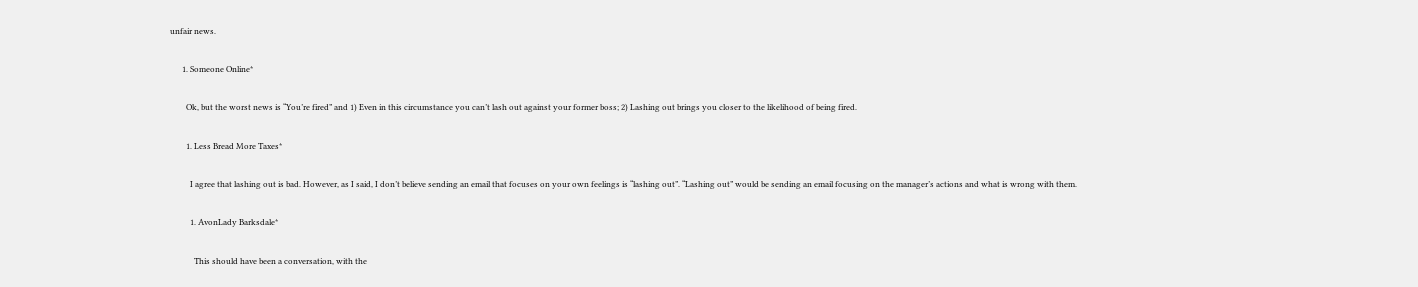unfair news.

      1. Someone Online*

        Ok, but the worst news is “You’re fired” and 1) Even in this circumstance you can’t lash out against your former boss; 2) Lashing out brings you closer to the likelihood of being fired.

        1. Less Bread More Taxes*

          I agree that lashing out is bad. However, as I said, I don’t believe sending an email that focuses on your own feelings is “lashing out”. “Lashing out” would be sending an email focusing on the manager’s actions and what is wrong with them.

          1. AvonLady Barksdale*

            This should have been a conversation, with the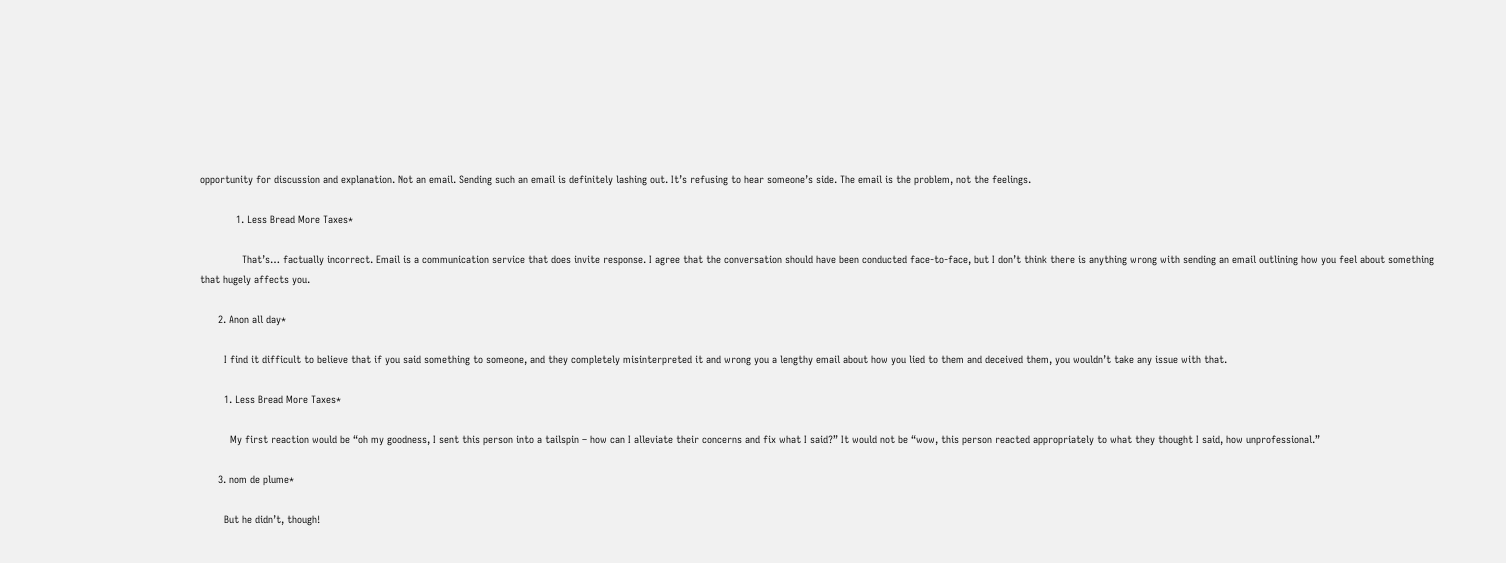opportunity for discussion and explanation. Not an email. Sending such an email is definitely lashing out. It’s refusing to hear someone’s side. The email is the problem, not the feelings.

            1. Less Bread More Taxes*

              That’s… factually incorrect. Email is a communication service that does invite response. I agree that the conversation should have been conducted face-to-face, but I don’t think there is anything wrong with sending an email outlining how you feel about something that hugely affects you.

      2. Anon all day*

        I find it difficult to believe that if you said something to someone, and they completely misinterpreted it and wrong you a lengthy email about how you lied to them and deceived them, you wouldn’t take any issue with that.

        1. Less Bread More Taxes*

          My first reaction would be “oh my goodness, I sent this person into a tailspin – how can I alleviate their concerns and fix what I said?” It would not be “wow, this person reacted appropriately to what they thought I said, how unprofessional.”

      3. nom de plume*

        But he didn’t, though!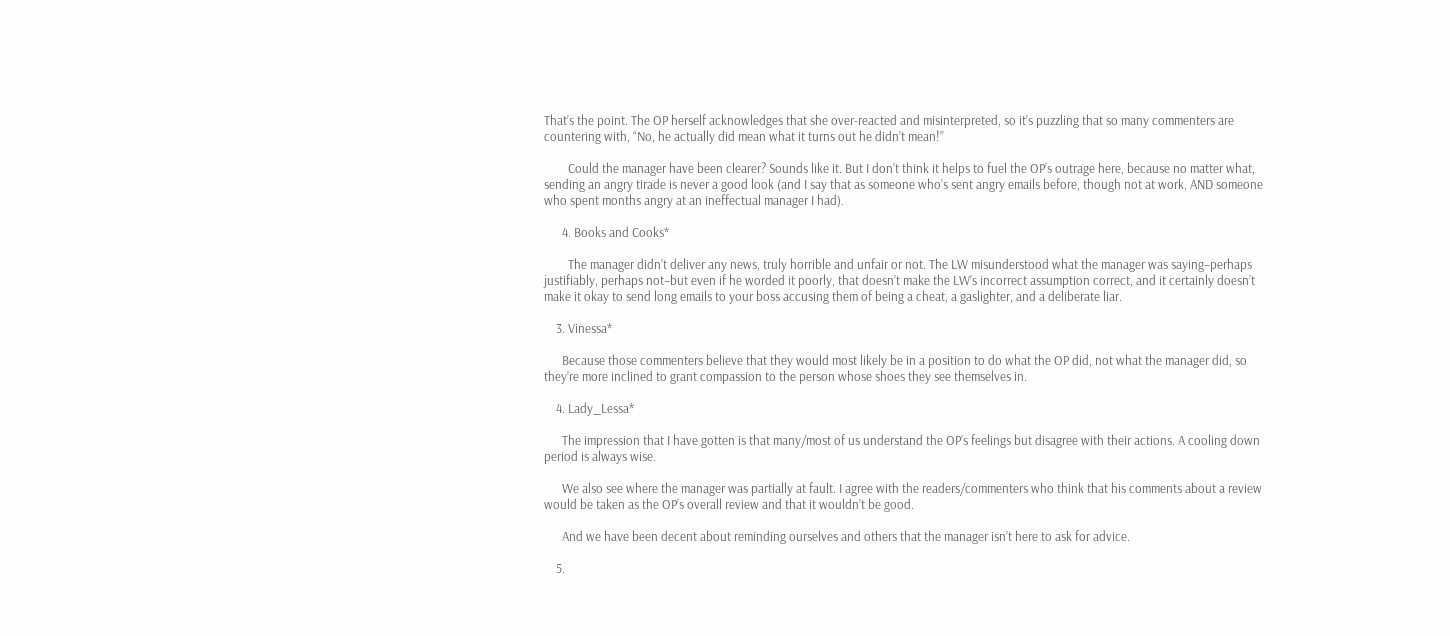That’s the point. The OP herself acknowledges that she over-reacted and misinterpreted, so it’s puzzling that so many commenters are countering with, “No, he actually did mean what it turns out he didn’t mean!”

        Could the manager have been clearer? Sounds like it. But I don’t think it helps to fuel the OP’s outrage here, because no matter what, sending an angry tirade is never a good look (and I say that as someone who’s sent angry emails before, though not at work, AND someone who spent months angry at an ineffectual manager I had).

      4. Books and Cooks*

        The manager didn’t deliver any news, truly horrible and unfair or not. The LW misunderstood what the manager was saying–perhaps justifiably, perhaps not–but even if he worded it poorly, that doesn’t make the LW’s incorrect assumption correct, and it certainly doesn’t make it okay to send long emails to your boss accusing them of being a cheat, a gaslighter, and a deliberate liar.

    3. Vinessa*

      Because those commenters believe that they would most likely be in a position to do what the OP did, not what the manager did, so they’re more inclined to grant compassion to the person whose shoes they see themselves in.

    4. Lady_Lessa*

      The impression that I have gotten is that many/most of us understand the OP’s feelings but disagree with their actions. A cooling down period is always wise.

      We also see where the manager was partially at fault. I agree with the readers/commenters who think that his comments about a review would be taken as the OP’s overall review and that it wouldn’t be good.

      And we have been decent about reminding ourselves and others that the manager isn’t here to ask for advice.

    5.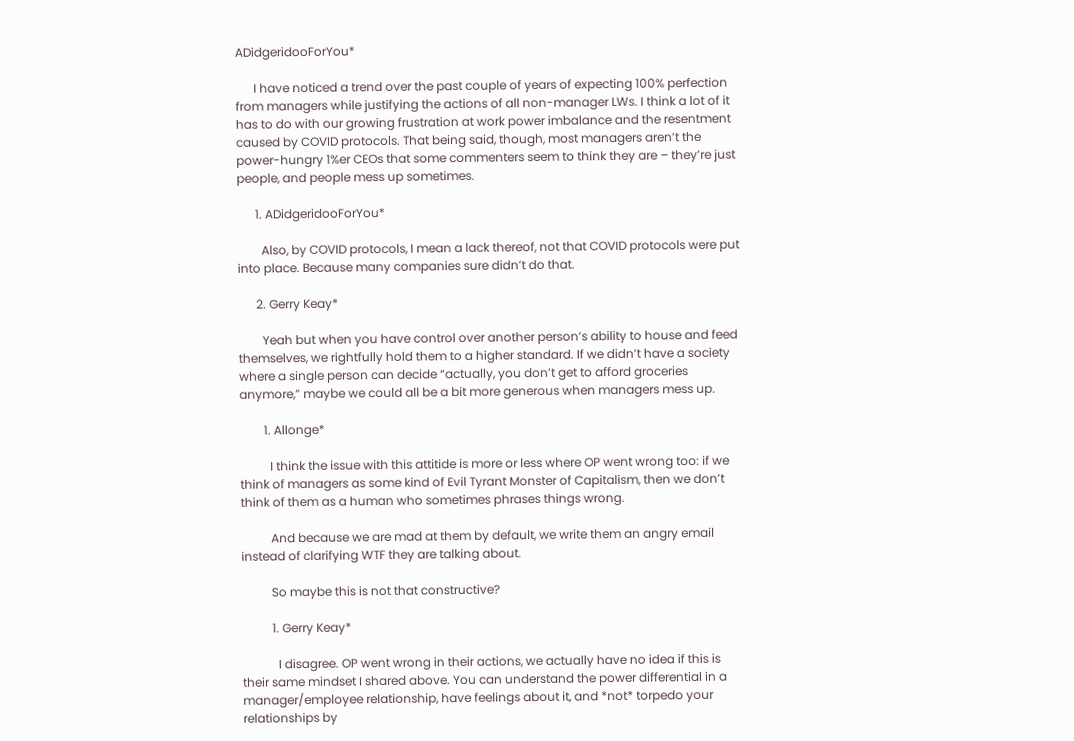ADidgeridooForYou*

      I have noticed a trend over the past couple of years of expecting 100% perfection from managers while justifying the actions of all non-manager LWs. I think a lot of it has to do with our growing frustration at work power imbalance and the resentment caused by COVID protocols. That being said, though, most managers aren’t the power-hungry 1%er CEOs that some commenters seem to think they are – they’re just people, and people mess up sometimes.

      1. ADidgeridooForYou*

        Also, by COVID protocols, I mean a lack thereof, not that COVID protocols were put into place. Because many companies sure didn’t do that.

      2. Gerry Keay*

        Yeah but when you have control over another person’s ability to house and feed themselves, we rightfully hold them to a higher standard. If we didn’t have a society where a single person can decide “actually, you don’t get to afford groceries anymore,” maybe we could all be a bit more generous when managers mess up.

        1. Allonge*

          I think the issue with this attitide is more or less where OP went wrong too: if we think of managers as some kind of Evil Tyrant Monster of Capitalism, then we don’t think of them as a human who sometimes phrases things wrong.

          And because we are mad at them by default, we write them an angry email instead of clarifying WTF they are talking about.

          So maybe this is not that constructive?

          1. Gerry Keay*

            I disagree. OP went wrong in their actions, we actually have no idea if this is their same mindset I shared above. You can understand the power differential in a manager/employee relationship, have feelings about it, and *not* torpedo your relationships by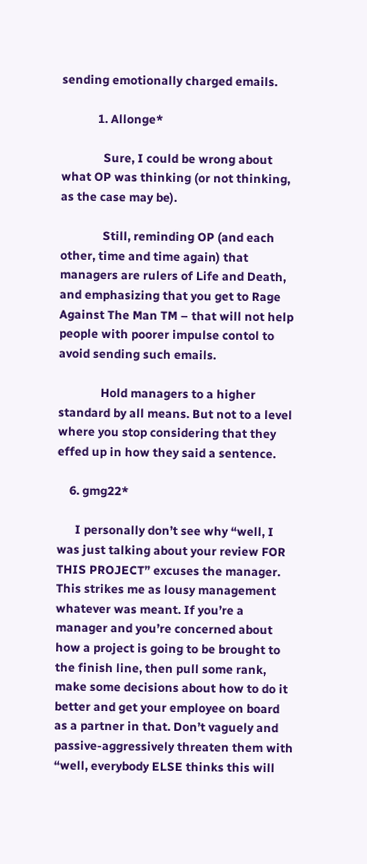sending emotionally charged emails.

            1. Allonge*

              Sure, I could be wrong about what OP was thinking (or not thinking, as the case may be).

              Still, reminding OP (and each other, time and time again) that managers are rulers of Life and Death, and emphasizing that you get to Rage Against The Man TM – that will not help people with poorer impulse contol to avoid sending such emails.

              Hold managers to a higher standard by all means. But not to a level where you stop considering that they effed up in how they said a sentence.

    6. gmg22*

      I personally don’t see why “well, I was just talking about your review FOR THIS PROJECT” excuses the manager. This strikes me as lousy management whatever was meant. If you’re a manager and you’re concerned about how a project is going to be brought to the finish line, then pull some rank, make some decisions about how to do it better and get your employee on board as a partner in that. Don’t vaguely and passive-aggressively threaten them with “well, everybody ELSE thinks this will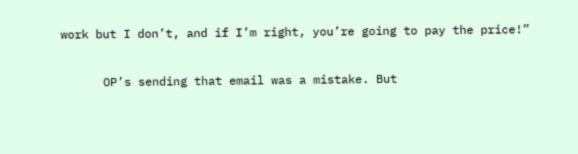work but I don’t, and if I’m right, you’re going to pay the price!”

      OP’s sending that email was a mistake. But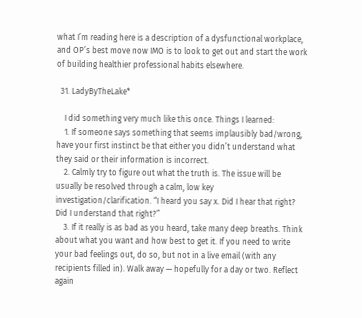what I’m reading here is a description of a dysfunctional workplace, and OP’s best move now IMO is to look to get out and start the work of building healthier professional habits elsewhere.

  31. LadyByTheLake*

    I did something very much like this once. Things I learned:
    1. If someone says something that seems implausibly bad/wrong, have your first instinct be that either you didn’t understand what they said or their information is incorrect.
    2. Calmly try to figure out what the truth is. The issue will be usually be resolved through a calm, low key investigation/clarification. “I heard you say x. Did I hear that right? Did I understand that right?”
    3. If it really is as bad as you heard, take many deep breaths. Think about what you want and how best to get it. If you need to write your bad feelings out, do so, but not in a live email (with any recipients filled in). Walk away — hopefully for a day or two. Reflect again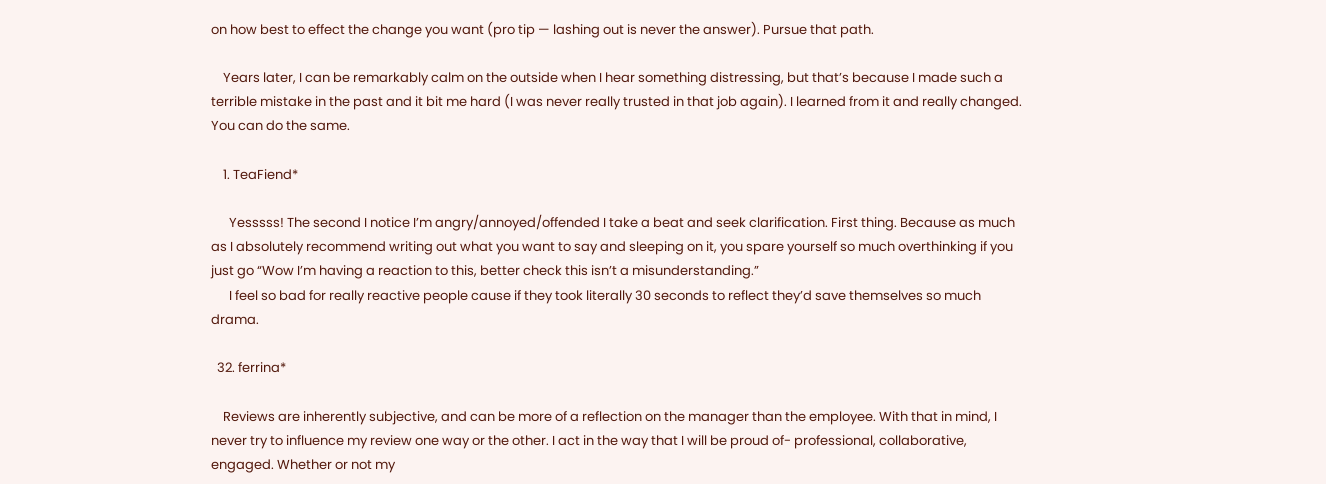on how best to effect the change you want (pro tip — lashing out is never the answer). Pursue that path.

    Years later, I can be remarkably calm on the outside when I hear something distressing, but that’s because I made such a terrible mistake in the past and it bit me hard (I was never really trusted in that job again). I learned from it and really changed. You can do the same.

    1. TeaFiend*

      Yesssss! The second I notice I’m angry/annoyed/offended I take a beat and seek clarification. First thing. Because as much as I absolutely recommend writing out what you want to say and sleeping on it, you spare yourself so much overthinking if you just go “Wow I’m having a reaction to this, better check this isn’t a misunderstanding.”
      I feel so bad for really reactive people cause if they took literally 30 seconds to reflect they’d save themselves so much drama.

  32. ferrina*

    Reviews are inherently subjective, and can be more of a reflection on the manager than the employee. With that in mind, I never try to influence my review one way or the other. I act in the way that I will be proud of- professional, collaborative, engaged. Whether or not my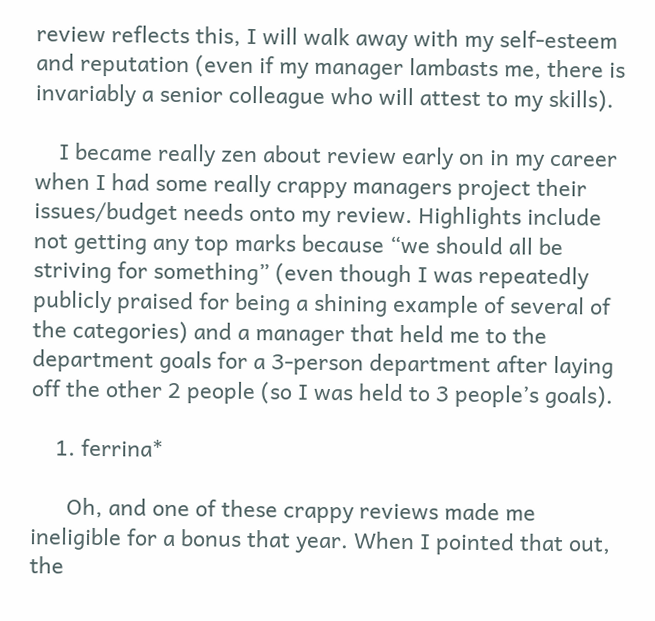review reflects this, I will walk away with my self-esteem and reputation (even if my manager lambasts me, there is invariably a senior colleague who will attest to my skills).

    I became really zen about review early on in my career when I had some really crappy managers project their issues/budget needs onto my review. Highlights include not getting any top marks because “we should all be striving for something” (even though I was repeatedly publicly praised for being a shining example of several of the categories) and a manager that held me to the department goals for a 3-person department after laying off the other 2 people (so I was held to 3 people’s goals).

    1. ferrina*

      Oh, and one of these crappy reviews made me ineligible for a bonus that year. When I pointed that out, the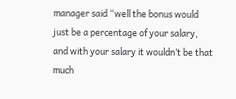manager said “well the bonus would just be a percentage of your salary, and with your salary it wouldn’t be that much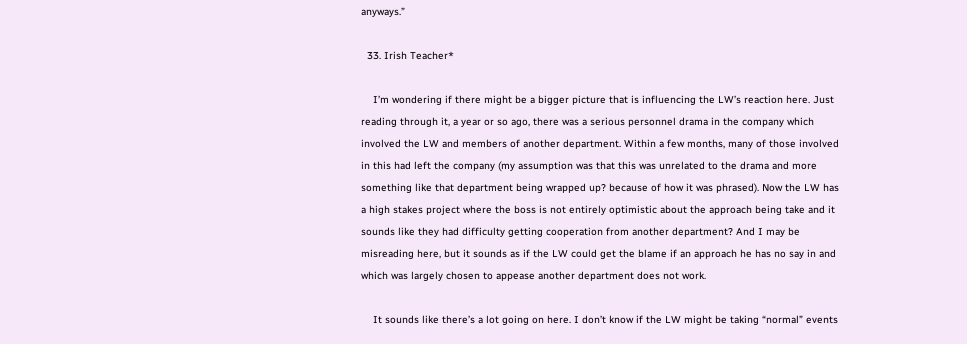anyways.”

  33. Irish Teacher*

    I’m wondering if there might be a bigger picture that is influencing the LW’s reaction here. Just reading through it, a year or so ago, there was a serious personnel drama in the company which involved the LW and members of another department. Within a few months, many of those involved in this had left the company (my assumption was that this was unrelated to the drama and more something like that department being wrapped up? because of how it was phrased). Now the LW has a high stakes project where the boss is not entirely optimistic about the approach being take and it sounds like they had difficulty getting cooperation from another department? And I may be misreading here, but it sounds as if the LW could get the blame if an approach he has no say in and which was largely chosen to appease another department does not work.

    It sounds like there’s a lot going on here. I don’t know if the LW might be taking “normal” events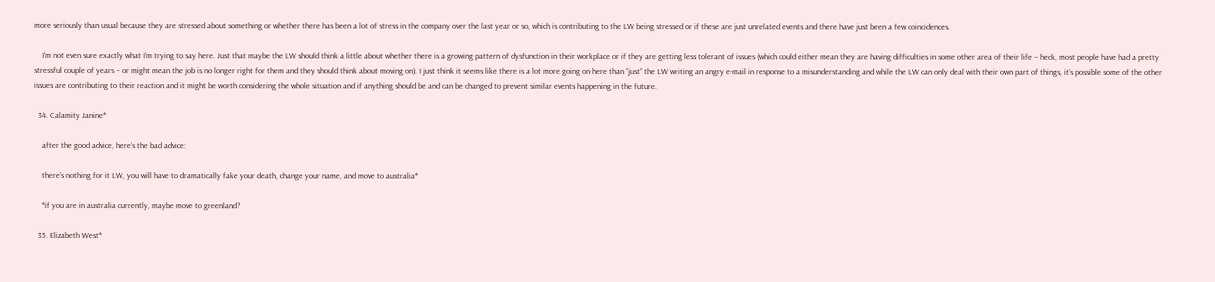more seriously than usual because they are stressed about something or whether there has been a lot of stress in the company over the last year or so, which is contributing to the LW being stressed or if these are just unrelated events and there have just been a few coincidences.

    I’m not even sure exactly what I’m trying to say here. Just that maybe the LW should think a little about whether there is a growing pattern of dysfunction in their workplace or if they are getting less tolerant of issues (which could either mean they are having difficulties in some other area of their life – heck, most people have had a pretty stressful couple of years – or might mean the job is no longer right for them and they should think about moving on). I just think it seems like there is a lot more going on here than “just” the LW writing an angry e-mail in response to a misunderstanding and while the LW can only deal with their own part of things, it’s possible some of the other issues are contributing to their reaction and it might be worth considering the whole situation and if anything should be and can be changed to prevent similar events happening in the future.

  34. Calamity Janine*

    after the good advice, here’s the bad advice:

    there’s nothing for it LW, you will have to dramatically fake your death, change your name, and move to australia*

    *if you are in australia currently, maybe move to greenland?

  35. Elizabeth West*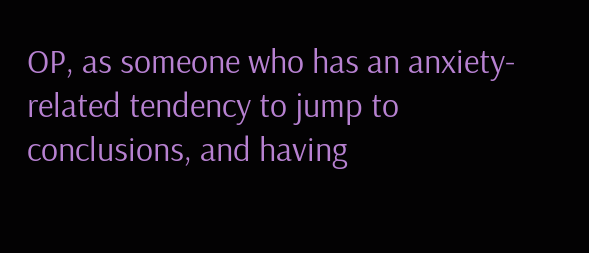OP, as someone who has an anxiety-related tendency to jump to conclusions, and having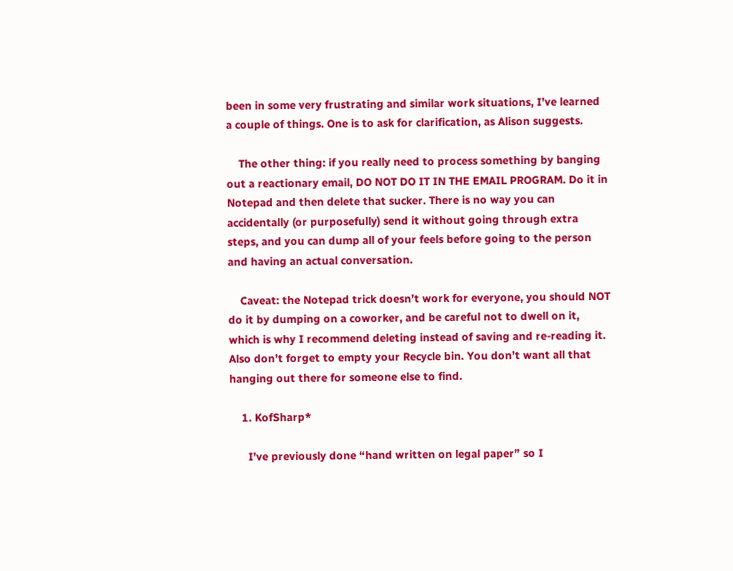been in some very frustrating and similar work situations, I’ve learned a couple of things. One is to ask for clarification, as Alison suggests.

    The other thing: if you really need to process something by banging out a reactionary email, DO NOT DO IT IN THE EMAIL PROGRAM. Do it in Notepad and then delete that sucker. There is no way you can accidentally (or purposefully) send it without going through extra steps, and you can dump all of your feels before going to the person and having an actual conversation.

    Caveat: the Notepad trick doesn’t work for everyone, you should NOT do it by dumping on a coworker, and be careful not to dwell on it, which is why I recommend deleting instead of saving and re-reading it. Also don’t forget to empty your Recycle bin. You don’t want all that hanging out there for someone else to find.

    1. KofSharp*

      I’ve previously done “hand written on legal paper” so I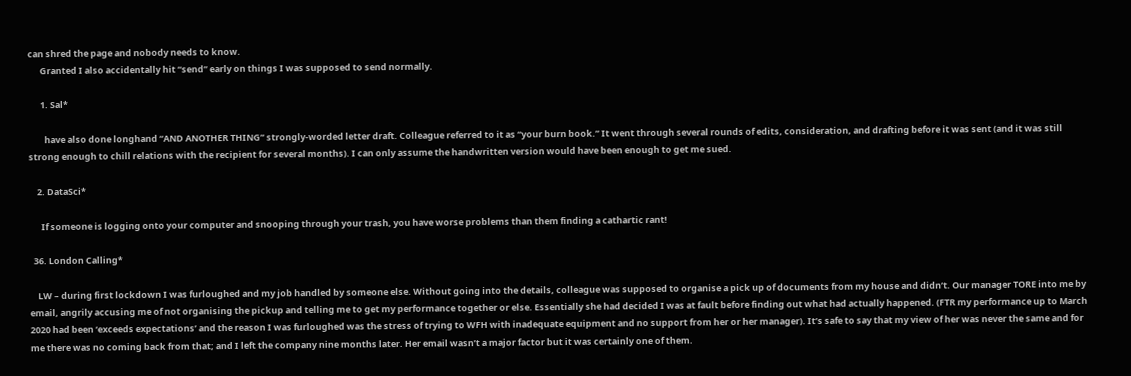can shred the page and nobody needs to know.
      Granted I also accidentally hit “send” early on things I was supposed to send normally.

      1. Sal*

        have also done longhand “AND ANOTHER THING” strongly-worded letter draft. Colleague referred to it as “your burn book.” It went through several rounds of edits, consideration, and drafting before it was sent (and it was still strong enough to chill relations with the recipient for several months). I can only assume the handwritten version would have been enough to get me sued.

    2. DataSci*

      If someone is logging onto your computer and snooping through your trash, you have worse problems than them finding a cathartic rant!

  36. London Calling*

    LW – during first lockdown I was furloughed and my job handled by someone else. Without going into the details, colleague was supposed to organise a pick up of documents from my house and didn’t. Our manager TORE into me by email, angrily accusing me of not organising the pickup and telling me to get my performance together or else. Essentially she had decided I was at fault before finding out what had actually happened. (FTR my performance up to March 2020 had been ‘exceeds expectations’ and the reason I was furloughed was the stress of trying to WFH with inadequate equipment and no support from her or her manager). It’s safe to say that my view of her was never the same and for me there was no coming back from that; and I left the company nine months later. Her email wasn’t a major factor but it was certainly one of them.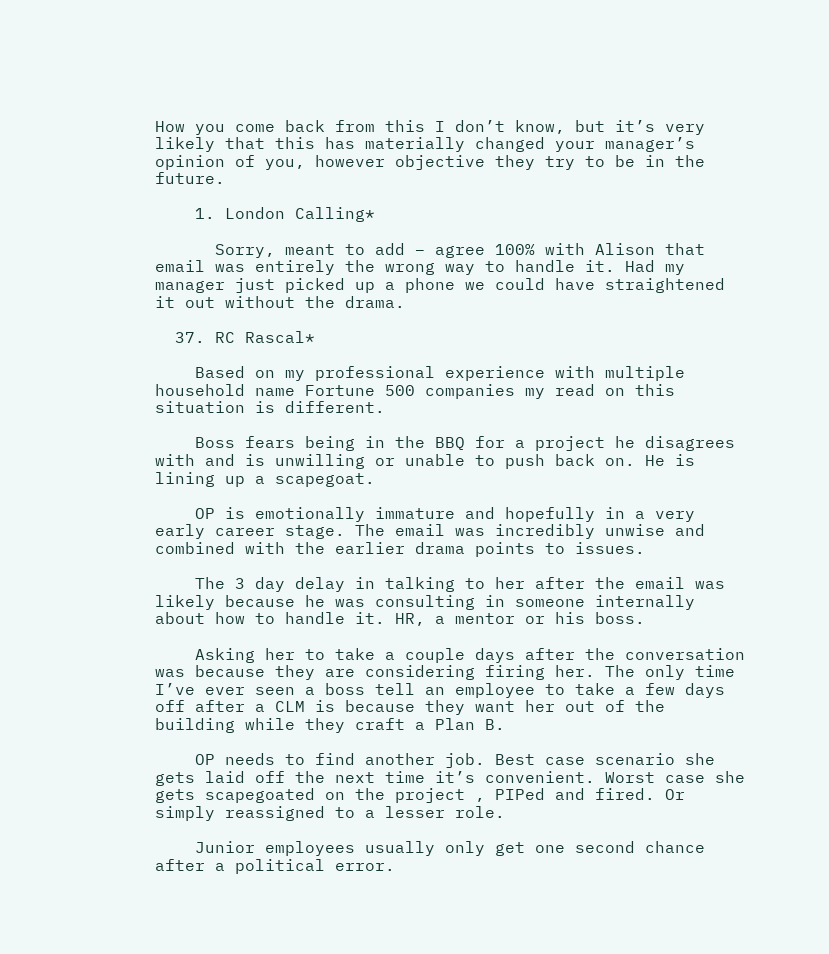How you come back from this I don’t know, but it’s very likely that this has materially changed your manager’s opinion of you, however objective they try to be in the future.

    1. London Calling*

      Sorry, meant to add – agree 100% with Alison that email was entirely the wrong way to handle it. Had my manager just picked up a phone we could have straightened it out without the drama.

  37. RC Rascal*

    Based on my professional experience with multiple household name Fortune 500 companies my read on this situation is different.

    Boss fears being in the BBQ for a project he disagrees with and is unwilling or unable to push back on. He is lining up a scapegoat.

    OP is emotionally immature and hopefully in a very early career stage. The email was incredibly unwise and combined with the earlier drama points to issues.

    The 3 day delay in talking to her after the email was likely because he was consulting in someone internally about how to handle it. HR, a mentor or his boss.

    Asking her to take a couple days after the conversation was because they are considering firing her. The only time I’ve ever seen a boss tell an employee to take a few days off after a CLM is because they want her out of the building while they craft a Plan B.

    OP needs to find another job. Best case scenario she gets laid off the next time it’s convenient. Worst case she gets scapegoated on the project , PIPed and fired. Or simply reassigned to a lesser role.

    Junior employees usually only get one second chance after a political error.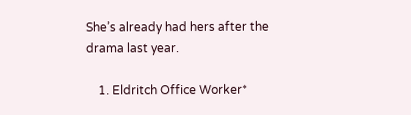She’s already had hers after the drama last year.

    1. Eldritch Office Worker*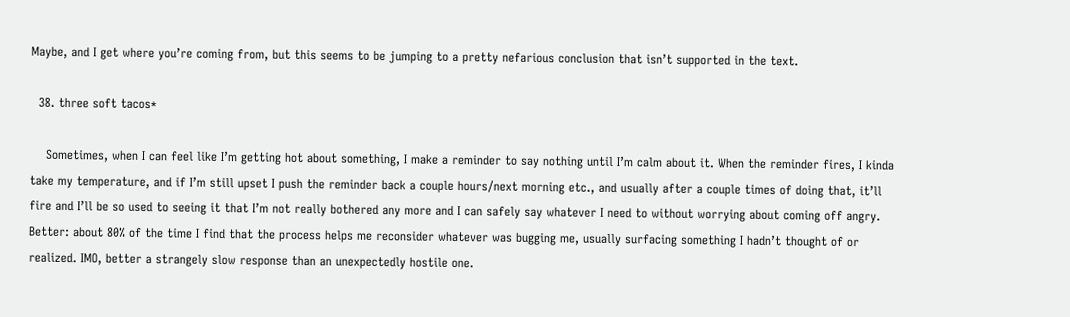Maybe, and I get where you’re coming from, but this seems to be jumping to a pretty nefarious conclusion that isn’t supported in the text.

  38. three soft tacos*

    Sometimes, when I can feel like I’m getting hot about something, I make a reminder to say nothing until I’m calm about it. When the reminder fires, I kinda take my temperature, and if I’m still upset I push the reminder back a couple hours/next morning etc., and usually after a couple times of doing that, it’ll fire and I’ll be so used to seeing it that I’m not really bothered any more and I can safely say whatever I need to without worrying about coming off angry. Better: about 80% of the time I find that the process helps me reconsider whatever was bugging me, usually surfacing something I hadn’t thought of or realized. IMO, better a strangely slow response than an unexpectedly hostile one.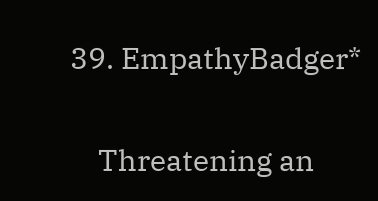39. EmpathyBadger*

    Threatening an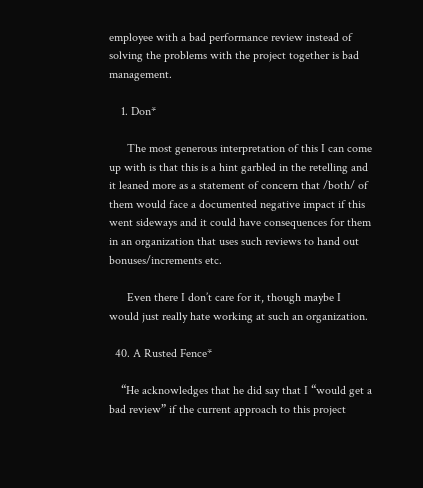employee with a bad performance review instead of solving the problems with the project together is bad management.

    1. Don*

      The most generous interpretation of this I can come up with is that this is a hint garbled in the retelling and it leaned more as a statement of concern that /both/ of them would face a documented negative impact if this went sideways and it could have consequences for them in an organization that uses such reviews to hand out bonuses/increments etc.

      Even there I don’t care for it, though maybe I would just really hate working at such an organization.

  40. A Rusted Fence*

    “He acknowledges that he did say that I “would get a bad review” if the current approach to this project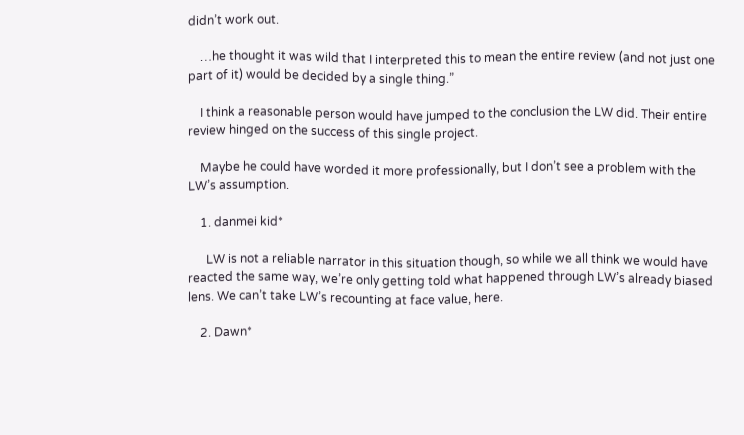didn’t work out.

    …he thought it was wild that I interpreted this to mean the entire review (and not just one part of it) would be decided by a single thing.”

    I think a reasonable person would have jumped to the conclusion the LW did. Their entire review hinged on the success of this single project.

    Maybe he could have worded it more professionally, but I don’t see a problem with the LW’s assumption.

    1. danmei kid*

      LW is not a reliable narrator in this situation though, so while we all think we would have reacted the same way, we’re only getting told what happened through LW’s already biased lens. We can’t take LW’s recounting at face value, here.

    2. Dawn*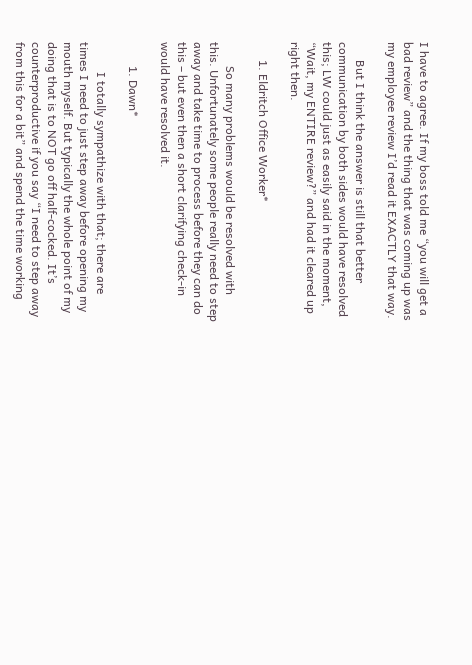I have to agree. If my boss told me “you will get a bad review” and the thing that was coming up was my employee review I’d read it EXACTLY that way.

      But I think the answer is still that better communication by both sides would have resolved this; LW could just as easily said in the moment, “Wait, my ENTIRE review?” and had it cleared up right then.

      1. Eldritch Office Worker*

        So many problems would be resolved with this. Unfortunately some people really need to step away and take time to process before they can do this – but even then a short clarifying check-in would have resolved it.

        1. Dawn*

          I totally sympathize with that; there are times I need to just step away before opening my mouth myself. But typically the whole point of my doing that is to NOT go off half-cocked. It’s counterproductive if you say “I need to step away from this for a bit” and spend the time working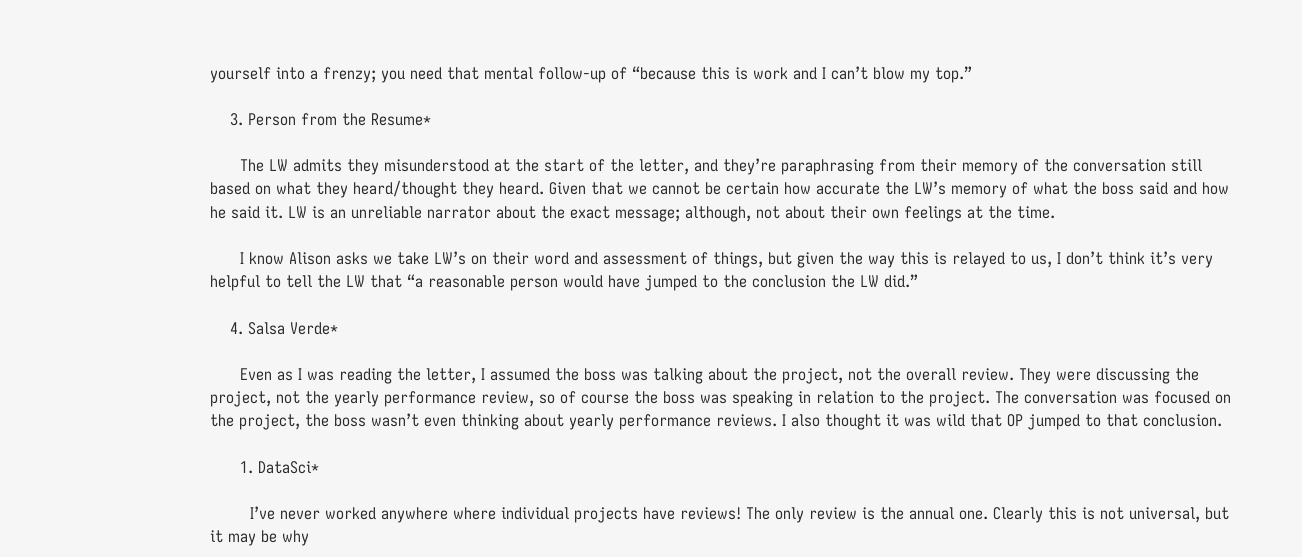yourself into a frenzy; you need that mental follow-up of “because this is work and I can’t blow my top.”

    3. Person from the Resume*

      The LW admits they misunderstood at the start of the letter, and they’re paraphrasing from their memory of the conversation still based on what they heard/thought they heard. Given that we cannot be certain how accurate the LW’s memory of what the boss said and how he said it. LW is an unreliable narrator about the exact message; although, not about their own feelings at the time.

      I know Alison asks we take LW’s on their word and assessment of things, but given the way this is relayed to us, I don’t think it’s very helpful to tell the LW that “a reasonable person would have jumped to the conclusion the LW did.”

    4. Salsa Verde*

      Even as I was reading the letter, I assumed the boss was talking about the project, not the overall review. They were discussing the project, not the yearly performance review, so of course the boss was speaking in relation to the project. The conversation was focused on the project, the boss wasn’t even thinking about yearly performance reviews. I also thought it was wild that OP jumped to that conclusion.

      1. DataSci*

        I’ve never worked anywhere where individual projects have reviews! The only review is the annual one. Clearly this is not universal, but it may be why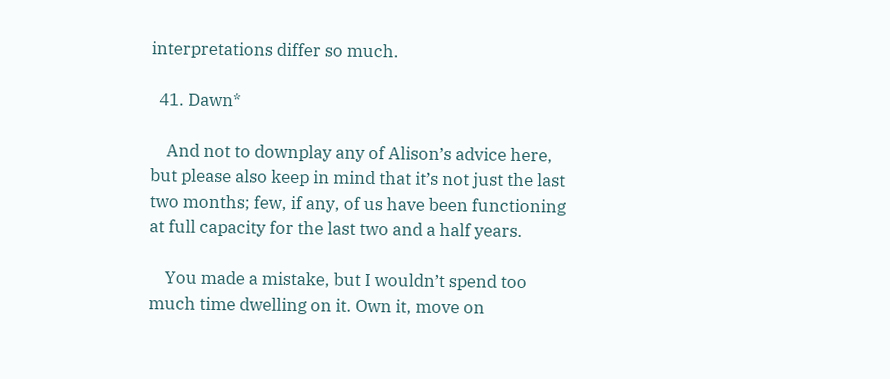interpretations differ so much.

  41. Dawn*

    And not to downplay any of Alison’s advice here, but please also keep in mind that it’s not just the last two months; few, if any, of us have been functioning at full capacity for the last two and a half years.

    You made a mistake, but I wouldn’t spend too much time dwelling on it. Own it, move on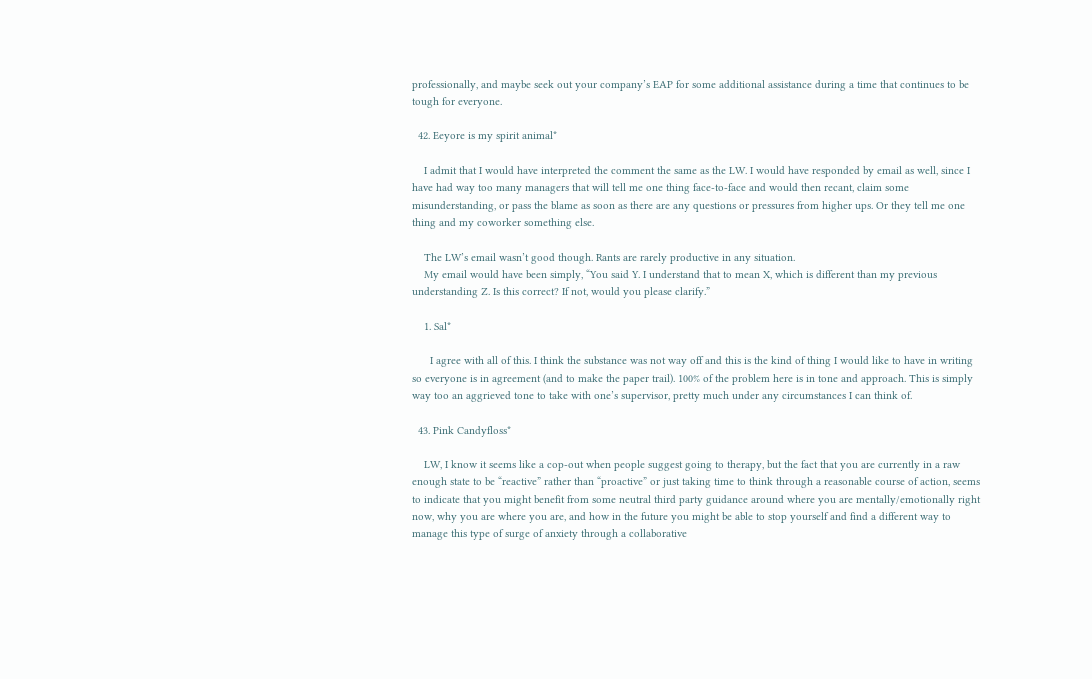professionally, and maybe seek out your company’s EAP for some additional assistance during a time that continues to be tough for everyone.

  42. Eeyore is my spirit animal*

    I admit that I would have interpreted the comment the same as the LW. I would have responded by email as well, since I have had way too many managers that will tell me one thing face-to-face and would then recant, claim some misunderstanding, or pass the blame as soon as there are any questions or pressures from higher ups. Or they tell me one thing and my coworker something else.

    The LW’s email wasn’t good though. Rants are rarely productive in any situation.
    My email would have been simply, “You said Y. I understand that to mean X, which is different than my previous understanding Z. Is this correct? If not, would you please clarify.”

    1. Sal*

      I agree with all of this. I think the substance was not way off and this is the kind of thing I would like to have in writing so everyone is in agreement (and to make the paper trail). 100% of the problem here is in tone and approach. This is simply way too an aggrieved tone to take with one’s supervisor, pretty much under any circumstances I can think of.

  43. Pink Candyfloss*

    LW, I know it seems like a cop-out when people suggest going to therapy, but the fact that you are currently in a raw enough state to be “reactive” rather than “proactive” or just taking time to think through a reasonable course of action, seems to indicate that you might benefit from some neutral third party guidance around where you are mentally/emotionally right now, why you are where you are, and how in the future you might be able to stop yourself and find a different way to manage this type of surge of anxiety through a collaborative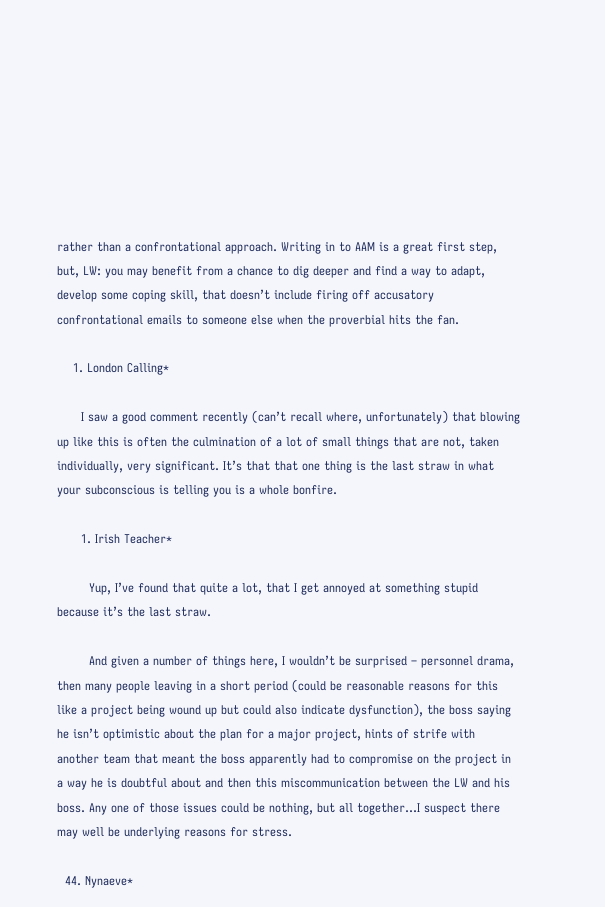rather than a confrontational approach. Writing in to AAM is a great first step, but, LW: you may benefit from a chance to dig deeper and find a way to adapt, develop some coping skill, that doesn’t include firing off accusatory confrontational emails to someone else when the proverbial hits the fan.

    1. London Calling*

      I saw a good comment recently (can’t recall where, unfortunately) that blowing up like this is often the culmination of a lot of small things that are not, taken individually, very significant. It’s that that one thing is the last straw in what your subconscious is telling you is a whole bonfire.

      1. Irish Teacher*

        Yup, I’ve found that quite a lot, that I get annoyed at something stupid because it’s the last straw.

        And given a number of things here, I wouldn’t be surprised – personnel drama, then many people leaving in a short period (could be reasonable reasons for this like a project being wound up but could also indicate dysfunction), the boss saying he isn’t optimistic about the plan for a major project, hints of strife with another team that meant the boss apparently had to compromise on the project in a way he is doubtful about and then this miscommunication between the LW and his boss. Any one of those issues could be nothing, but all together…I suspect there may well be underlying reasons for stress.

  44. Nynaeve*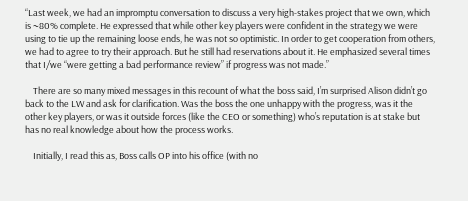“Last week, we had an impromptu conversation to discuss a very high-stakes project that we own, which is ~80% complete. He expressed that while other key players were confident in the strategy we were using to tie up the remaining loose ends, he was not so optimistic. In order to get cooperation from others, we had to agree to try their approach. But he still had reservations about it. He emphasized several times that I/we “were getting a bad performance review” if progress was not made.”

    There are so many mixed messages in this recount of what the boss said, I’m surprised Alison didn’t go back to the LW and ask for clarification. Was the boss the one unhappy with the progress, was it the other key players, or was it outside forces (like the CEO or something) who’s reputation is at stake but has no real knowledge about how the process works.

    Initially, I read this as, Boss calls OP into his office (with no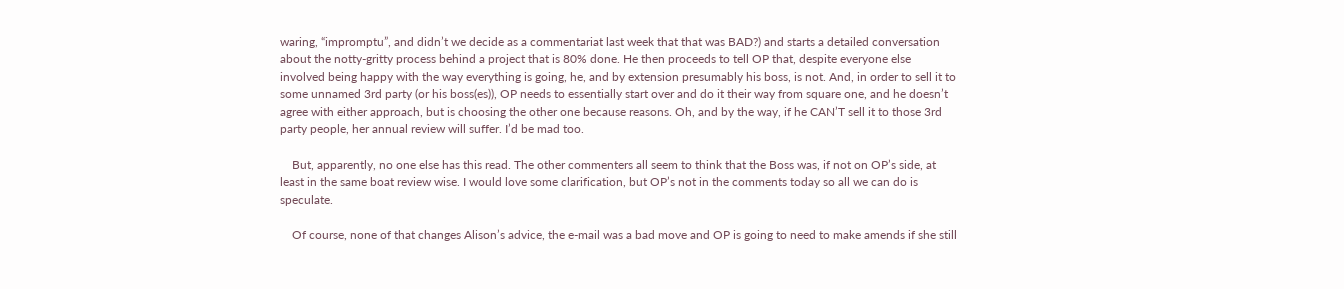waring, “impromptu”, and didn’t we decide as a commentariat last week that that was BAD?) and starts a detailed conversation about the notty-gritty process behind a project that is 80% done. He then proceeds to tell OP that, despite everyone else involved being happy with the way everything is going, he, and by extension presumably his boss, is not. And, in order to sell it to some unnamed 3rd party (or his boss(es)), OP needs to essentially start over and do it their way from square one, and he doesn’t agree with either approach, but is choosing the other one because reasons. Oh, and by the way, if he CAN’T sell it to those 3rd party people, her annual review will suffer. I’d be mad too.

    But, apparently, no one else has this read. The other commenters all seem to think that the Boss was, if not on OP’s side, at least in the same boat review wise. I would love some clarification, but OP’s not in the comments today so all we can do is speculate.

    Of course, none of that changes Alison’s advice, the e-mail was a bad move and OP is going to need to make amends if she still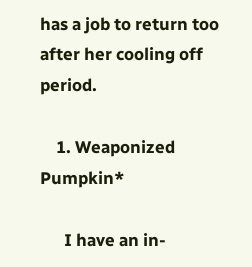has a job to return too after her cooling off period.

    1. Weaponized Pumpkin*

      I have an in-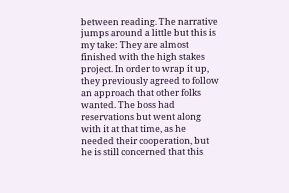between reading. The narrative jumps around a little but this is my take: They are almost finished with the high stakes project. In order to wrap it up, they previously agreed to follow an approach that other folks wanted. The boss had reservations but went along with it at that time, as he needed their cooperation, but he is still concerned that this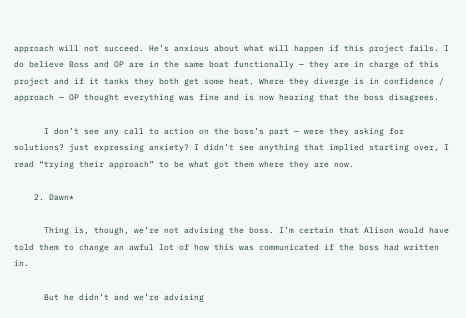approach will not succeed. He’s anxious about what will happen if this project fails. I do believe Boss and OP are in the same boat functionally — they are in charge of this project and if it tanks they both get some heat. Where they diverge is in confidence / approach — OP thought everything was fine and is now hearing that the boss disagrees.

      I don’t see any call to action on the boss’s part — were they asking for solutions? just expressing anxiety? I didn’t see anything that implied starting over, I read “trying their approach” to be what got them where they are now.

    2. Dawn*

      Thing is, though, we’re not advising the boss. I’m certain that Alison would have told them to change an awful lot of how this was communicated if the boss had written in.

      But he didn’t and we’re advising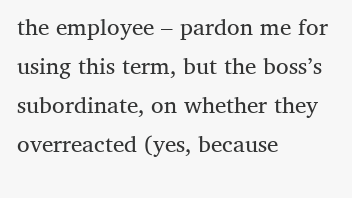the employee – pardon me for using this term, but the boss’s subordinate, on whether they overreacted (yes, because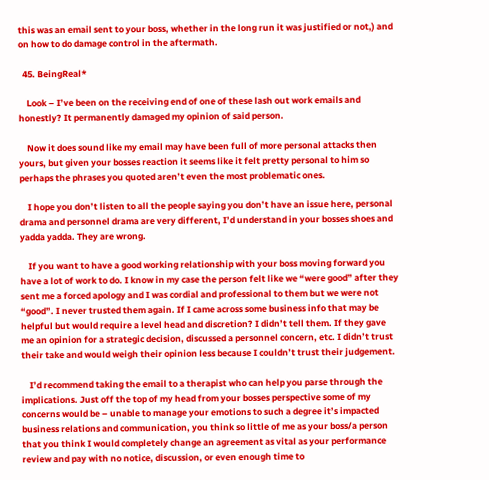this was an email sent to your boss, whether in the long run it was justified or not,) and on how to do damage control in the aftermath.

  45. BeingReal*

    Look – I’ve been on the receiving end of one of these lash out work emails and honestly? It permanently damaged my opinion of said person.

    Now it does sound like my email may have been full of more personal attacks then yours, but given your bosses reaction it seems like it felt pretty personal to him so perhaps the phrases you quoted aren’t even the most problematic ones.

    I hope you don’t listen to all the people saying you don’t have an issue here, personal drama and personnel drama are very different, I’d understand in your bosses shoes and yadda yadda. They are wrong.

    If you want to have a good working relationship with your boss moving forward you have a lot of work to do. I know in my case the person felt like we “were good” after they sent me a forced apology and I was cordial and professional to them but we were not “good”. I never trusted them again. If I came across some business info that may be helpful but would require a level head and discretion? I didn’t tell them. If they gave me an opinion for a strategic decision, discussed a personnel concern, etc. I didn’t trust their take and would weigh their opinion less because I couldn’t trust their judgement.

    I’d recommend taking the email to a therapist who can help you parse through the implications. Just off the top of my head from your bosses perspective some of my concerns would be – unable to manage your emotions to such a degree it’s impacted business relations and communication, you think so little of me as your boss/a person that you think I would completely change an agreement as vital as your performance review and pay with no notice, discussion, or even enough time to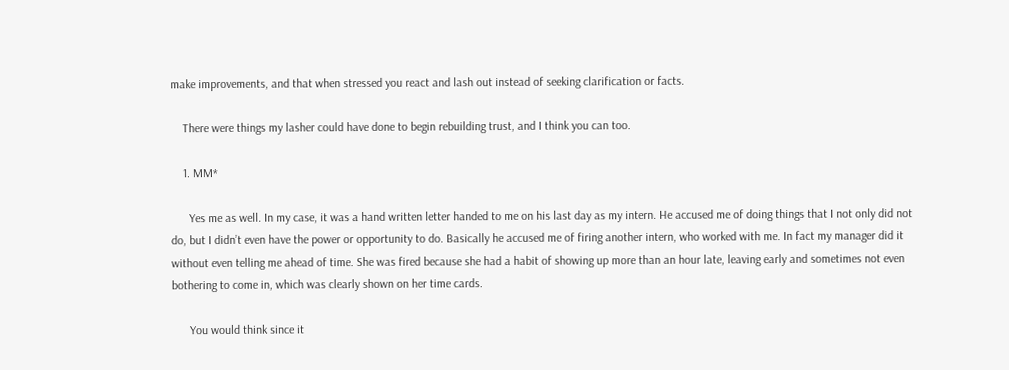make improvements, and that when stressed you react and lash out instead of seeking clarification or facts.

    There were things my lasher could have done to begin rebuilding trust, and I think you can too.

    1. MM*

      Yes me as well. In my case, it was a hand written letter handed to me on his last day as my intern. He accused me of doing things that I not only did not do, but I didn’t even have the power or opportunity to do. Basically he accused me of firing another intern, who worked with me. In fact my manager did it without even telling me ahead of time. She was fired because she had a habit of showing up more than an hour late, leaving early and sometimes not even bothering to come in, which was clearly shown on her time cards.

      You would think since it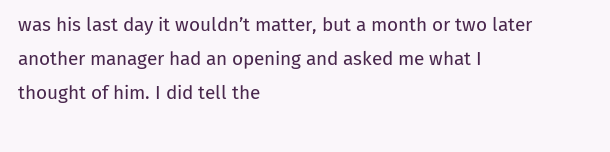was his last day it wouldn’t matter, but a month or two later another manager had an opening and asked me what I thought of him. I did tell the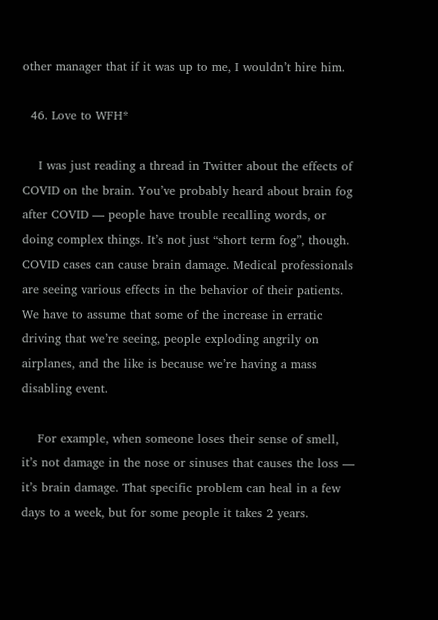other manager that if it was up to me, I wouldn’t hire him.

  46. Love to WFH*

    I was just reading a thread in Twitter about the effects of COVID on the brain. You’ve probably heard about brain fog after COVID — people have trouble recalling words, or doing complex things. It’s not just “short term fog”, though. COVID cases can cause brain damage. Medical professionals are seeing various effects in the behavior of their patients. We have to assume that some of the increase in erratic driving that we’re seeing, people exploding angrily on airplanes, and the like is because we’re having a mass disabling event.

    For example, when someone loses their sense of smell, it’s not damage in the nose or sinuses that causes the loss — it’s brain damage. That specific problem can heal in a few days to a week, but for some people it takes 2 years.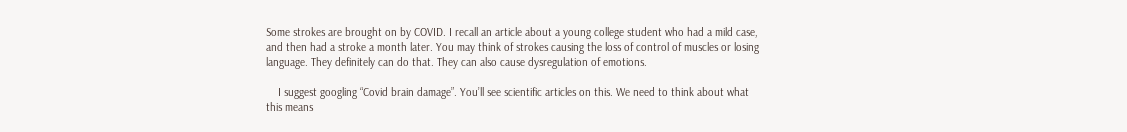Some strokes are brought on by COVID. I recall an article about a young college student who had a mild case, and then had a stroke a month later. You may think of strokes causing the loss of control of muscles or losing language. They definitely can do that. They can also cause dysregulation of emotions.

    I suggest googling “Covid brain damage”. You’ll see scientific articles on this. We need to think about what this means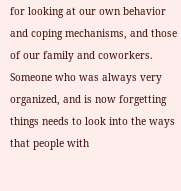for looking at our own behavior and coping mechanisms, and those of our family and coworkers. Someone who was always very organized, and is now forgetting things needs to look into the ways that people with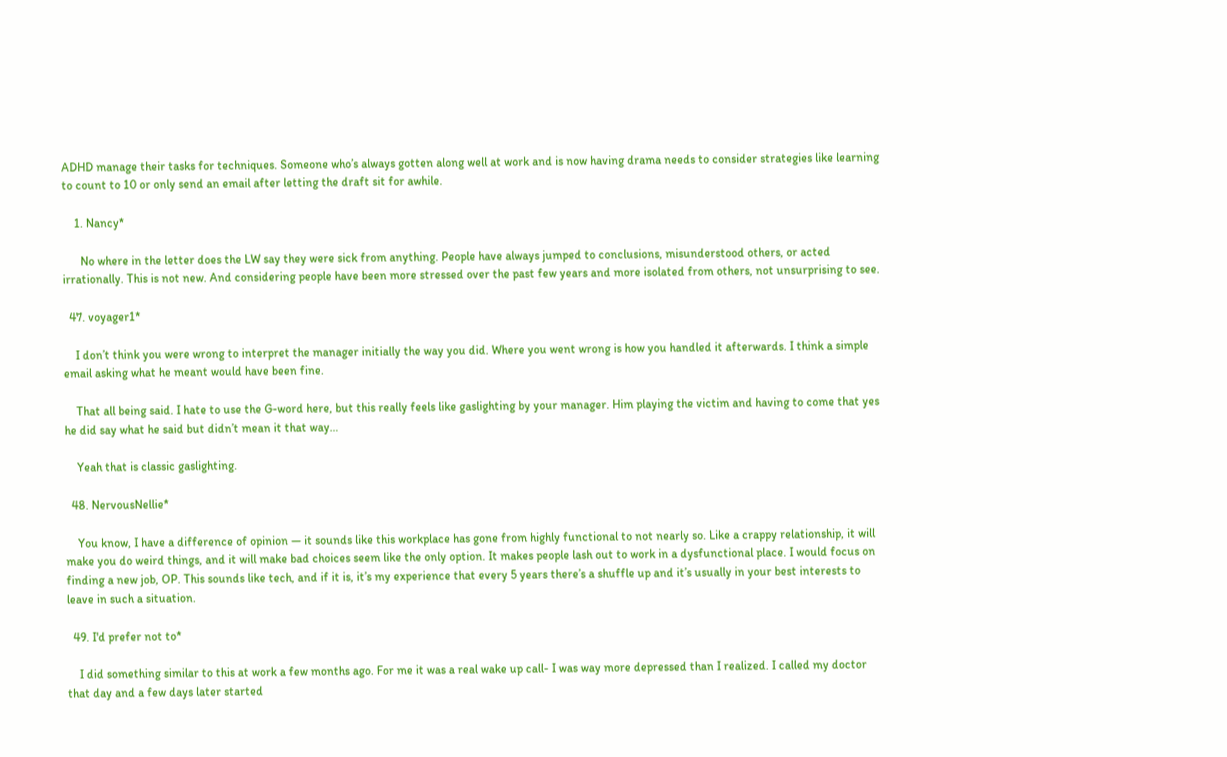ADHD manage their tasks for techniques. Someone who’s always gotten along well at work and is now having drama needs to consider strategies like learning to count to 10 or only send an email after letting the draft sit for awhile.

    1. Nancy*

      No where in the letter does the LW say they were sick from anything. People have always jumped to conclusions, misunderstood others, or acted irrationally. This is not new. And considering people have been more stressed over the past few years and more isolated from others, not unsurprising to see.

  47. voyager1*

    I don’t think you were wrong to interpret the manager initially the way you did. Where you went wrong is how you handled it afterwards. I think a simple email asking what he meant would have been fine.

    That all being said. I hate to use the G-word here, but this really feels like gaslighting by your manager. Him playing the victim and having to come that yes he did say what he said but didn’t mean it that way…

    Yeah that is classic gaslighting.

  48. NervousNellie*

    You know, I have a difference of opinion — it sounds like this workplace has gone from highly functional to not nearly so. Like a crappy relationship, it will make you do weird things, and it will make bad choices seem like the only option. It makes people lash out to work in a dysfunctional place. I would focus on finding a new job, OP. This sounds like tech, and if it is, it’s my experience that every 5 years there’s a shuffle up and it’s usually in your best interests to leave in such a situation.

  49. I'd prefer not to*

    I did something similar to this at work a few months ago. For me it was a real wake up call- I was way more depressed than I realized. I called my doctor that day and a few days later started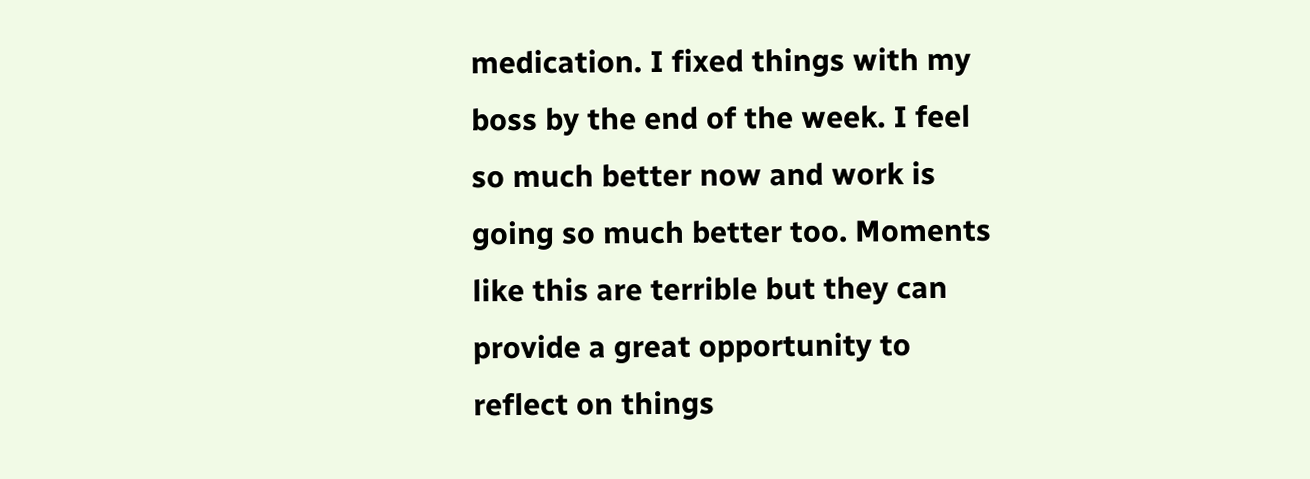medication. I fixed things with my boss by the end of the week. I feel so much better now and work is going so much better too. Moments like this are terrible but they can provide a great opportunity to reflect on things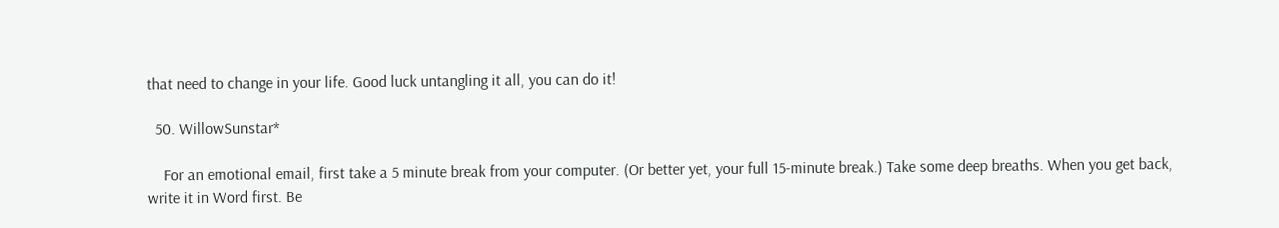that need to change in your life. Good luck untangling it all, you can do it!

  50. WillowSunstar*

    For an emotional email, first take a 5 minute break from your computer. (Or better yet, your full 15-minute break.) Take some deep breaths. When you get back, write it in Word first. Be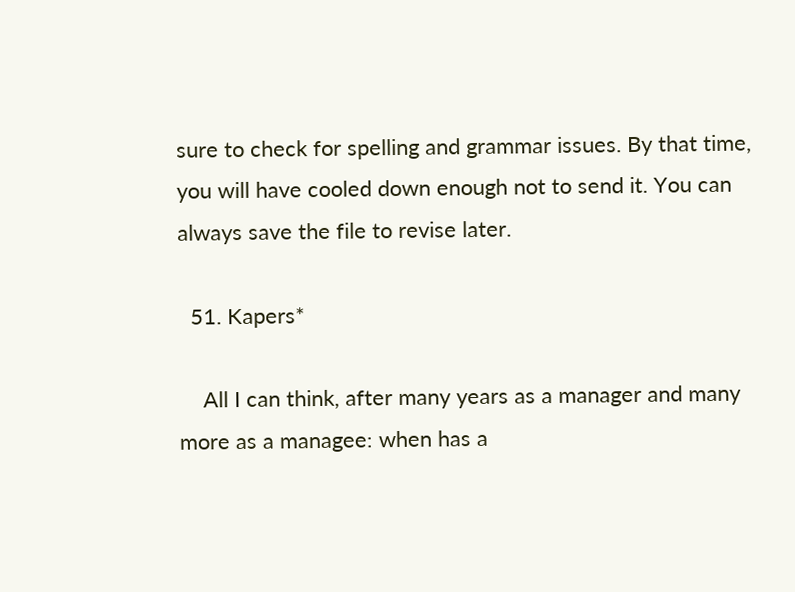sure to check for spelling and grammar issues. By that time, you will have cooled down enough not to send it. You can always save the file to revise later.

  51. Kapers*

    All I can think, after many years as a manager and many more as a managee: when has a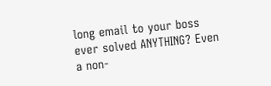long email to your boss ever solved ANYTHING? Even a non-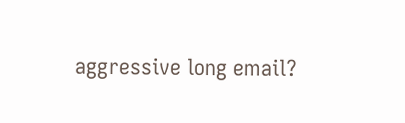aggressive long email?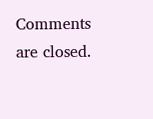Comments are closed.